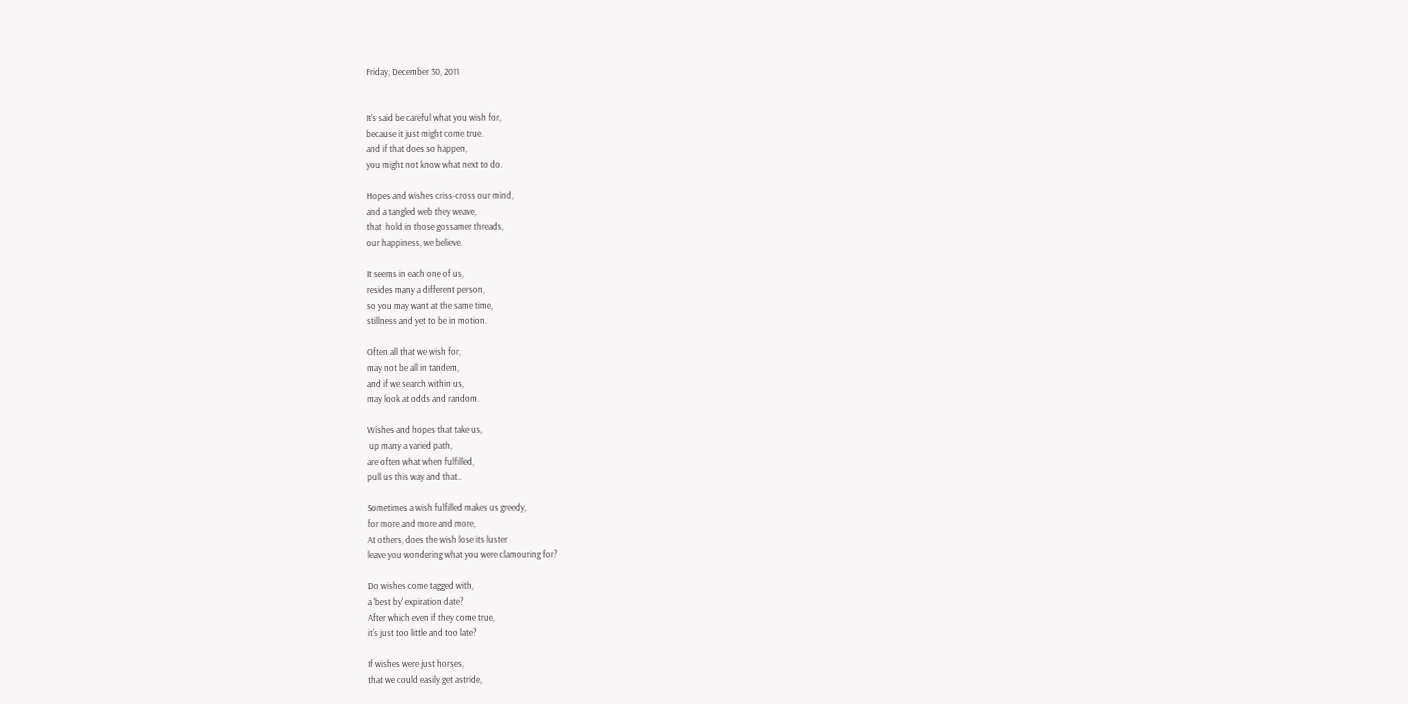Friday, December 30, 2011


It's said be careful what you wish for,
because it just might come true.
and if that does so happen,
you might not know what next to do.

Hopes and wishes criss-cross our mind,
and a tangled web they weave,
that  hold in those gossamer threads,
our happiness, we believe.

It seems in each one of us,
resides many a different person,
so you may want at the same time,
stillness and yet to be in motion.

Often all that we wish for,
may not be all in tandem,
and if we search within us,
may look at odds and random.

Wishes and hopes that take us,
 up many a varied path,
are often what when fulfilled,
pull us this way and that..

Sometimes a wish fulfilled makes us greedy,
for more and more and more,
At others, does the wish lose its luster
leave you wondering what you were clamouring for?

Do wishes come tagged with,
a 'best by' expiration date?
After which even if they come true,
it's just too little and too late?

If wishes were just horses,
that we could easily get astride,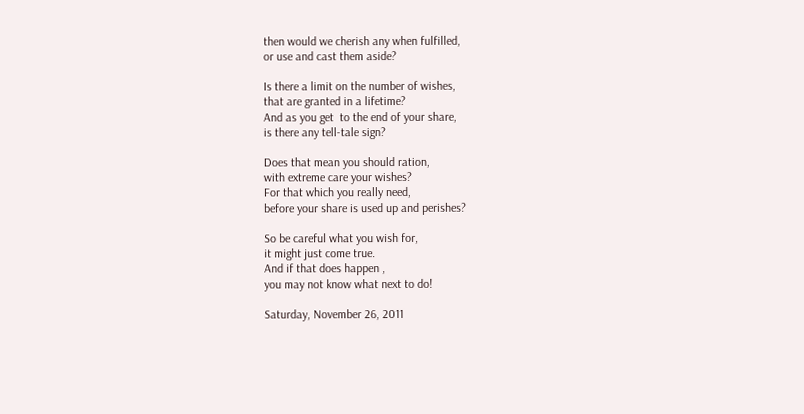then would we cherish any when fulfilled,
or use and cast them aside?

Is there a limit on the number of wishes,
that are granted in a lifetime?
And as you get  to the end of your share,
is there any tell-tale sign?

Does that mean you should ration,
with extreme care your wishes?
For that which you really need,
before your share is used up and perishes?

So be careful what you wish for,
it might just come true.
And if that does happen ,
you may not know what next to do!

Saturday, November 26, 2011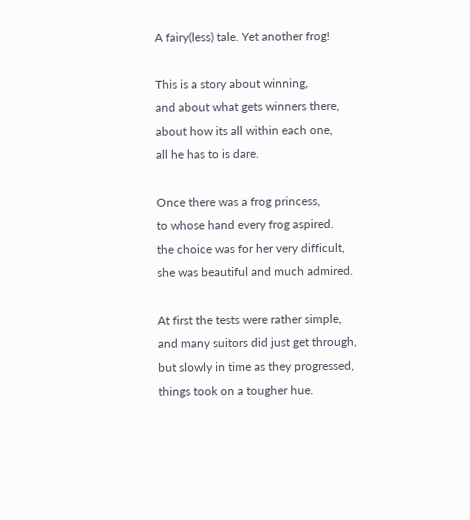A fairy(less) tale. Yet another frog!

This is a story about winning,
and about what gets winners there,
about how its all within each one,
all he has to is dare.

Once there was a frog princess,
to whose hand every frog aspired.
the choice was for her very difficult,
she was beautiful and much admired.

At first the tests were rather simple,
and many suitors did just get through,
but slowly in time as they progressed,
things took on a tougher hue.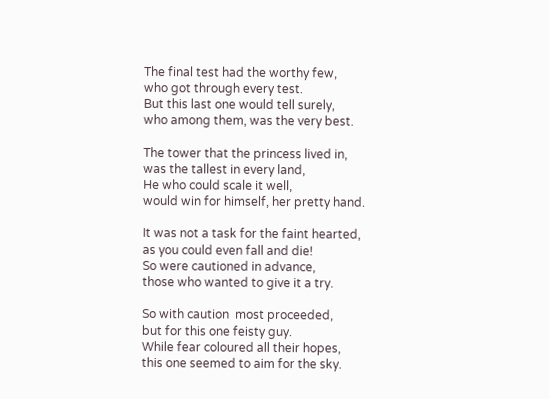The final test had the worthy few,
who got through every test.
But this last one would tell surely,
who among them, was the very best.

The tower that the princess lived in,
was the tallest in every land,
He who could scale it well,
would win for himself, her pretty hand.

It was not a task for the faint hearted,
as you could even fall and die!
So were cautioned in advance,
those who wanted to give it a try.

So with caution  most proceeded,
but for this one feisty guy.
While fear coloured all their hopes,
this one seemed to aim for the sky.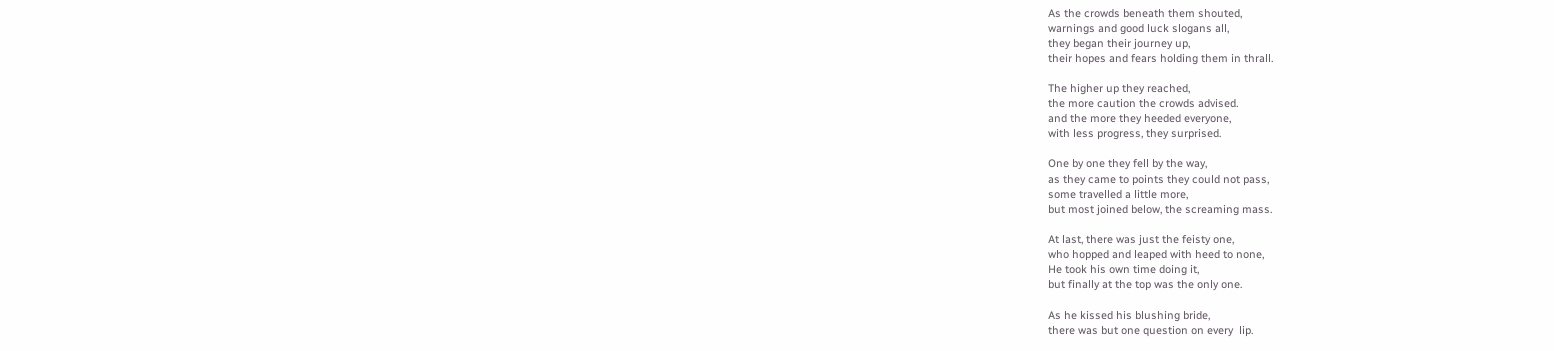As the crowds beneath them shouted,
warnings and good luck slogans all,
they began their journey up,
their hopes and fears holding them in thrall.

The higher up they reached,
the more caution the crowds advised.
and the more they heeded everyone,
with less progress, they surprised.

One by one they fell by the way,
as they came to points they could not pass,
some travelled a little more,
but most joined below, the screaming mass.

At last, there was just the feisty one,
who hopped and leaped with heed to none,
He took his own time doing it,
but finally at the top was the only one.

As he kissed his blushing bride,
there was but one question on every  lip.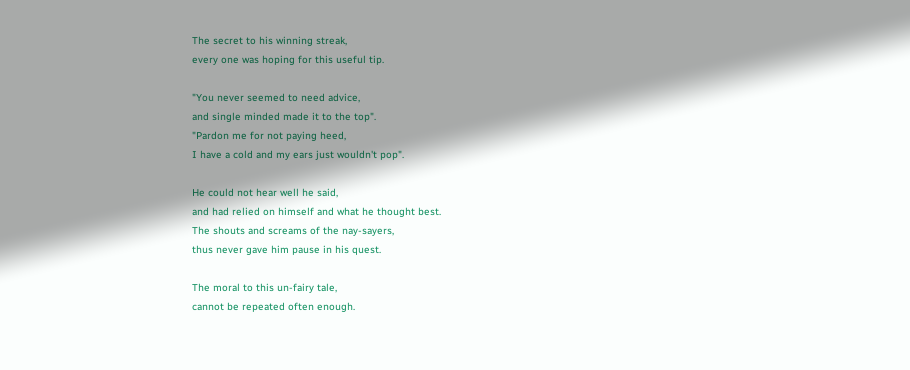The secret to his winning streak,
every one was hoping for this useful tip.

"You never seemed to need advice,
and single minded made it to the top".
"Pardon me for not paying heed,
I have a cold and my ears just wouldn't pop".

He could not hear well he said,
and had relied on himself and what he thought best.
The shouts and screams of the nay-sayers,
thus never gave him pause in his quest.

The moral to this un-fairy tale,
cannot be repeated often enough.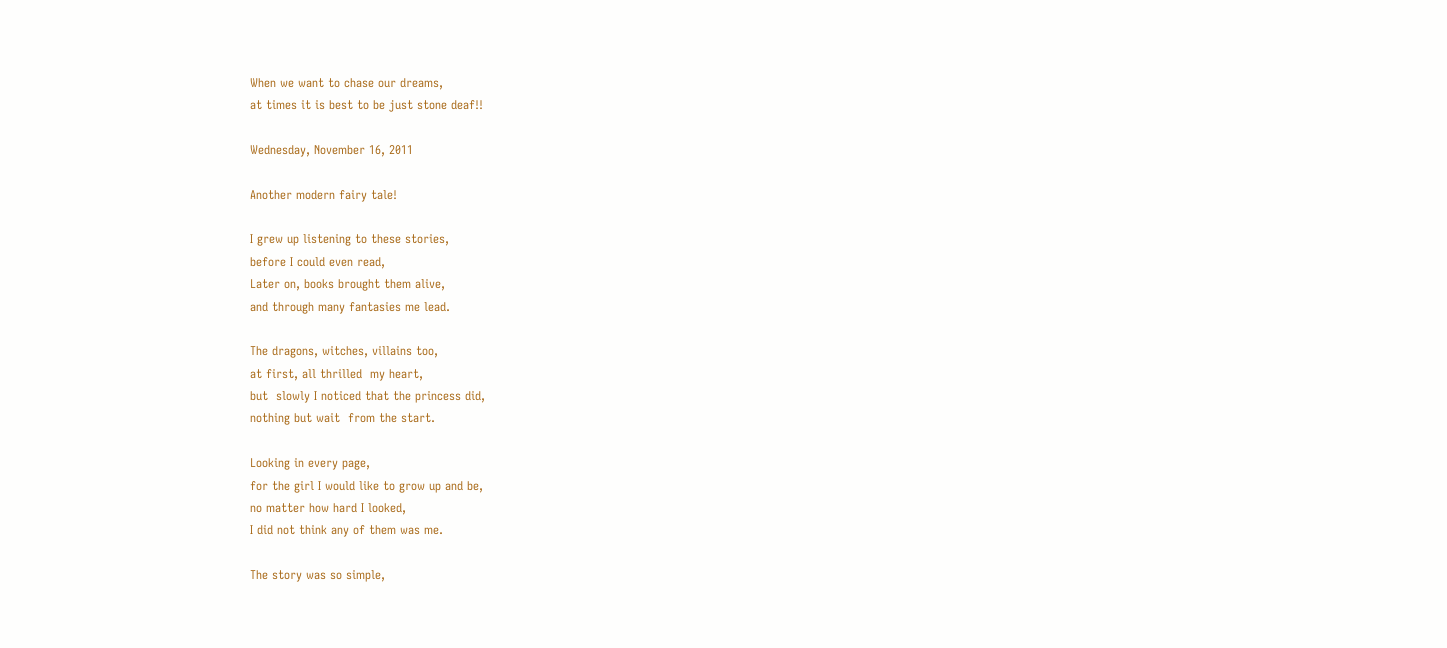When we want to chase our dreams,
at times it is best to be just stone deaf!!

Wednesday, November 16, 2011

Another modern fairy tale!

I grew up listening to these stories,
before I could even read,
Later on, books brought them alive,
and through many fantasies me lead.

The dragons, witches, villains too,
at first, all thrilled  my heart,
but  slowly I noticed that the princess did,
nothing but wait  from the start.

Looking in every page,
for the girl I would like to grow up and be,
no matter how hard I looked,
I did not think any of them was me.

The story was so simple,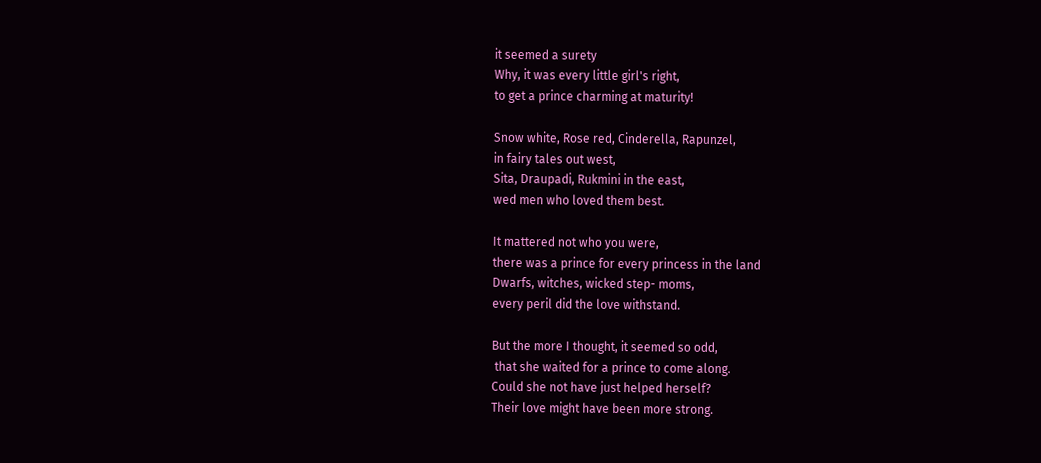it seemed a surety
Why, it was every little girl's right,
to get a prince charming at maturity!

Snow white, Rose red, Cinderella, Rapunzel,
in fairy tales out west,
Sita, Draupadi, Rukmini in the east,
wed men who loved them best.

It mattered not who you were,
there was a prince for every princess in the land
Dwarfs, witches, wicked step- moms,
every peril did the love withstand.

But the more I thought, it seemed so odd,
 that she waited for a prince to come along.
Could she not have just helped herself?
Their love might have been more strong.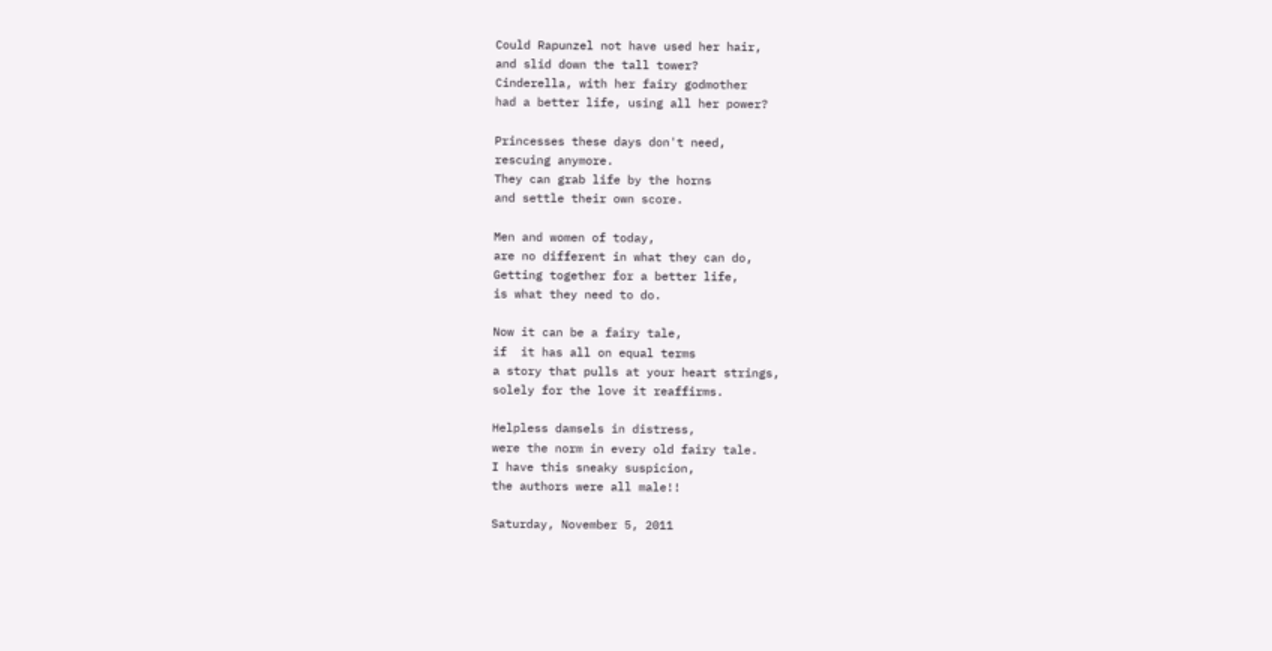Could Rapunzel not have used her hair,
and slid down the tall tower?
Cinderella, with her fairy godmother
had a better life, using all her power?

Princesses these days don't need,
rescuing anymore.
They can grab life by the horns
and settle their own score.

Men and women of today,
are no different in what they can do,
Getting together for a better life,
is what they need to do.

Now it can be a fairy tale,
if  it has all on equal terms
a story that pulls at your heart strings,
solely for the love it reaffirms.

Helpless damsels in distress,
were the norm in every old fairy tale.
I have this sneaky suspicion,
the authors were all male!!

Saturday, November 5, 2011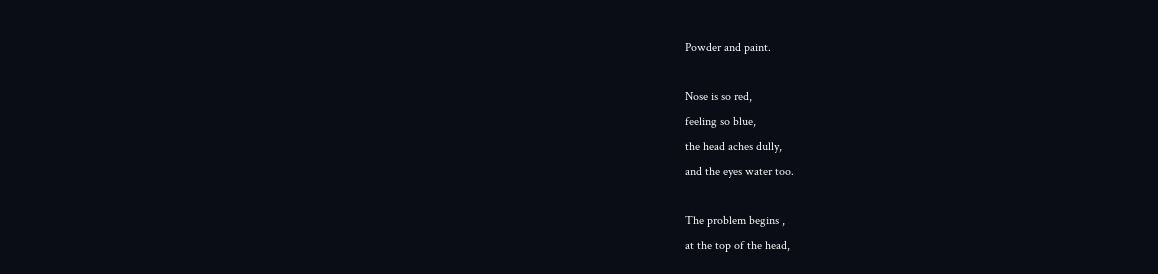Powder and paint.

Nose is so red,
feeling so blue,
the head aches dully,
and the eyes water too.

The problem begins ,
at the top of the head,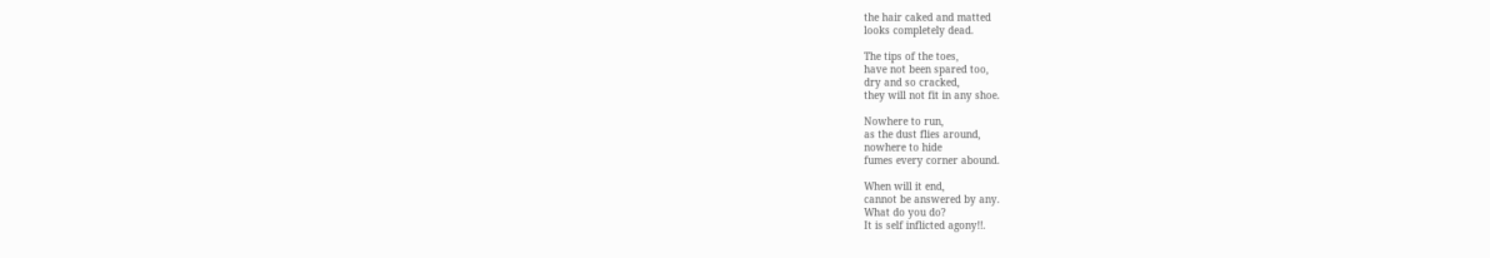the hair caked and matted
looks completely dead.

The tips of the toes,
have not been spared too,
dry and so cracked,
they will not fit in any shoe.

Nowhere to run,
as the dust flies around,
nowhere to hide
fumes every corner abound.

When will it end,
cannot be answered by any.
What do you do?
It is self inflicted agony!!.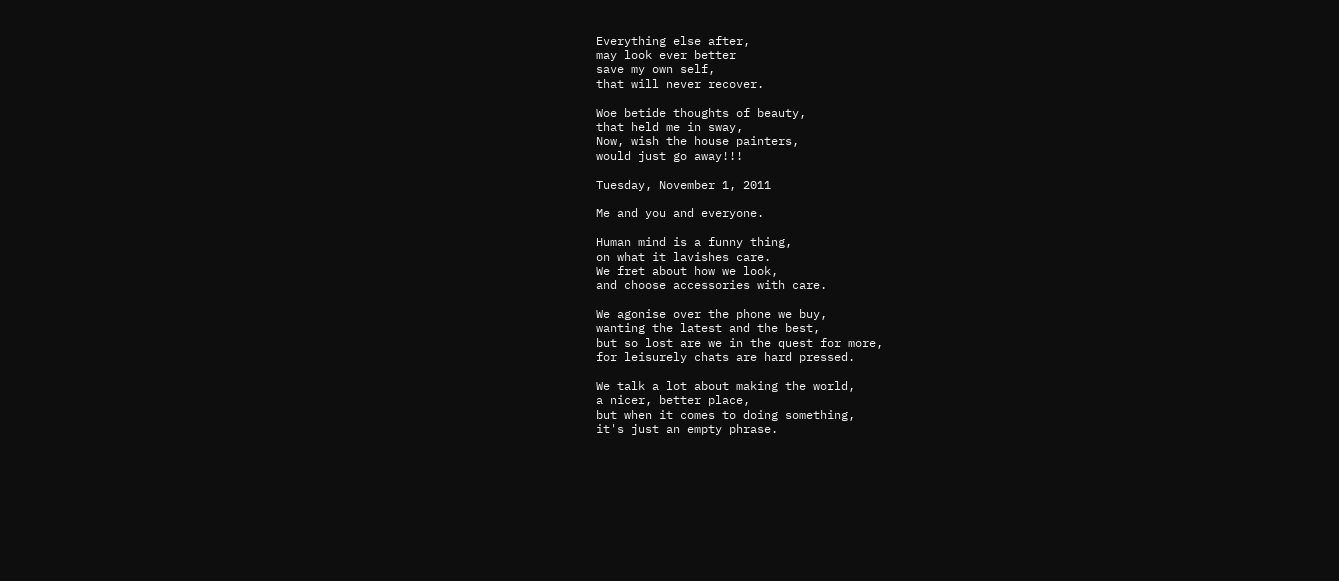Everything else after,
may look ever better
save my own self,
that will never recover.

Woe betide thoughts of beauty,
that held me in sway,
Now, wish the house painters,
would just go away!!!

Tuesday, November 1, 2011

Me and you and everyone.

Human mind is a funny thing,
on what it lavishes care.
We fret about how we look,
and choose accessories with care.

We agonise over the phone we buy,
wanting the latest and the best,
but so lost are we in the quest for more,
for leisurely chats are hard pressed.

We talk a lot about making the world,
a nicer, better place,
but when it comes to doing something,
it's just an empty phrase.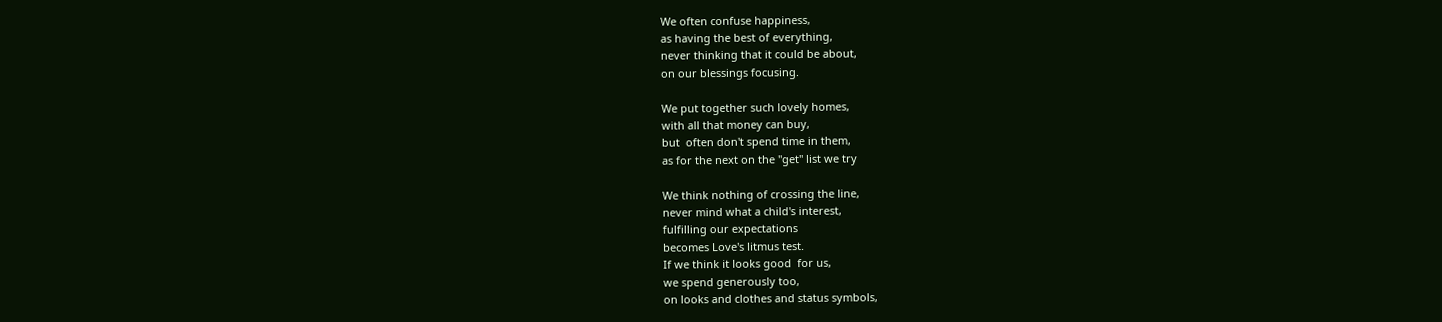We often confuse happiness,
as having the best of everything,
never thinking that it could be about,
on our blessings focusing.

We put together such lovely homes,
with all that money can buy,
but  often don't spend time in them,
as for the next on the "get" list we try

We think nothing of crossing the line,
never mind what a child's interest,
fulfilling our expectations
becomes Love's litmus test.
If we think it looks good  for us,
we spend generously too,
on looks and clothes and status symbols,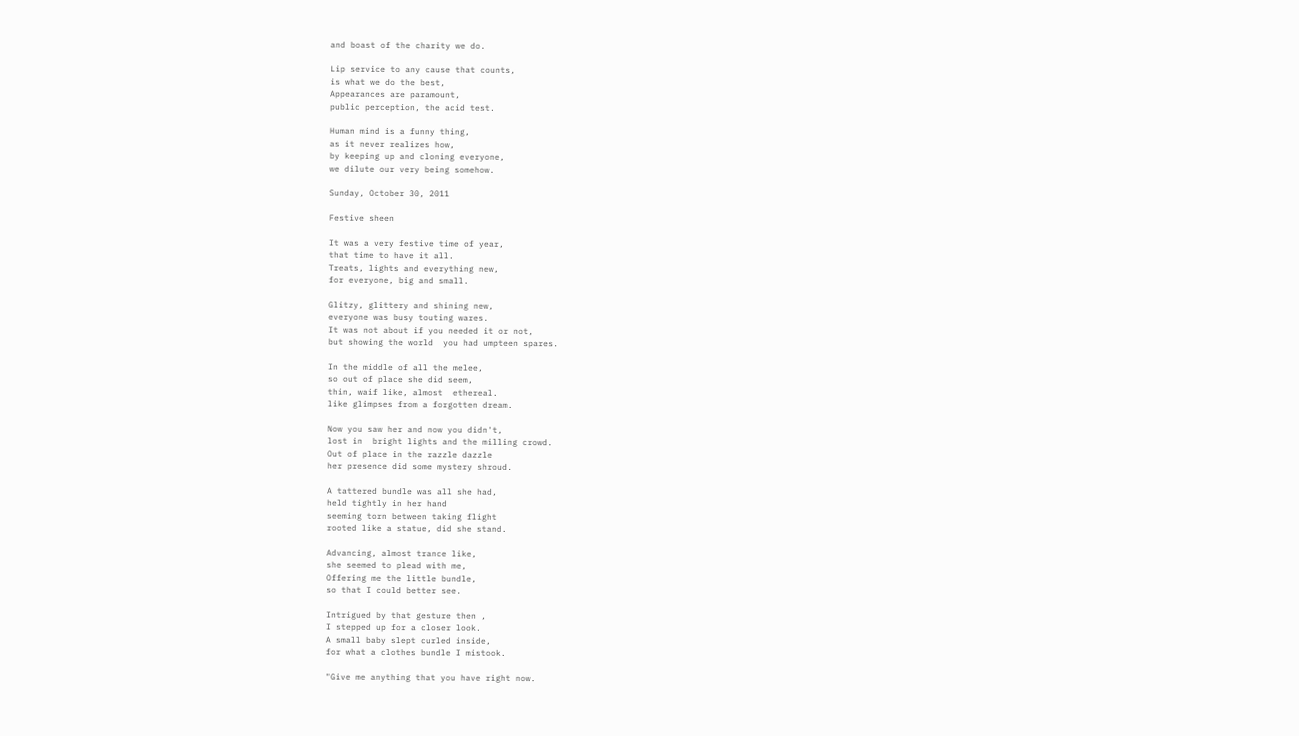and boast of the charity we do.

Lip service to any cause that counts,
is what we do the best,
Appearances are paramount,
public perception, the acid test.

Human mind is a funny thing,
as it never realizes how,
by keeping up and cloning everyone,
we dilute our very being somehow.

Sunday, October 30, 2011

Festive sheen

It was a very festive time of year,
that time to have it all.
Treats, lights and everything new,
for everyone, big and small.

Glitzy, glittery and shining new,
everyone was busy touting wares.
It was not about if you needed it or not,
but showing the world  you had umpteen spares.

In the middle of all the melee,
so out of place she did seem,
thin, waif like, almost  ethereal.
like glimpses from a forgotten dream.

Now you saw her and now you didn't,
lost in  bright lights and the milling crowd.
Out of place in the razzle dazzle
her presence did some mystery shroud.

A tattered bundle was all she had,
held tightly in her hand
seeming torn between taking flight
rooted like a statue, did she stand.

Advancing, almost trance like,
she seemed to plead with me,
Offering me the little bundle,
so that I could better see.

Intrigued by that gesture then ,
I stepped up for a closer look.
A small baby slept curled inside,
for what a clothes bundle I mistook.

"Give me anything that you have right now.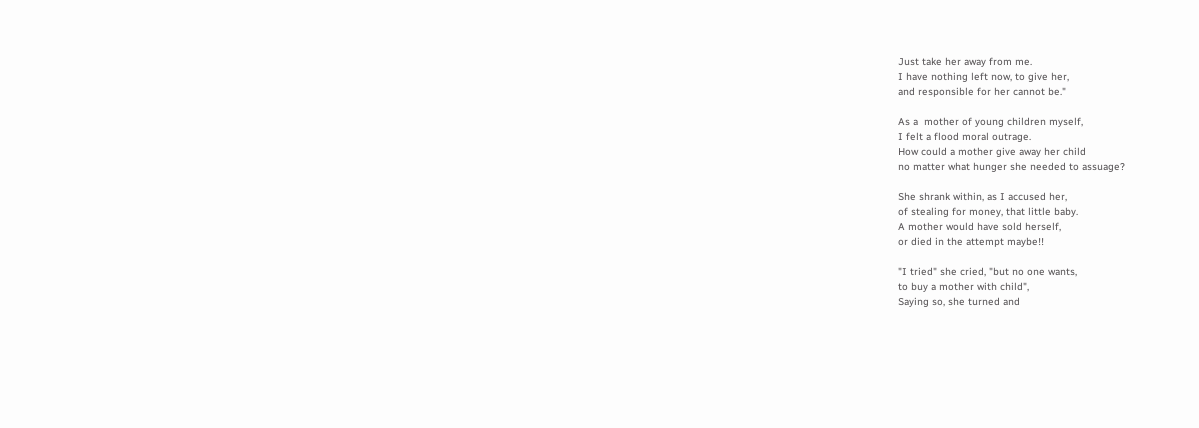Just take her away from me.
I have nothing left now, to give her,
and responsible for her cannot be."

As a  mother of young children myself,
I felt a flood moral outrage.
How could a mother give away her child
no matter what hunger she needed to assuage?

She shrank within, as I accused her,
of stealing for money, that little baby.
A mother would have sold herself,
or died in the attempt maybe!!

"I tried" she cried, "but no one wants,
to buy a mother with child",
Saying so, she turned and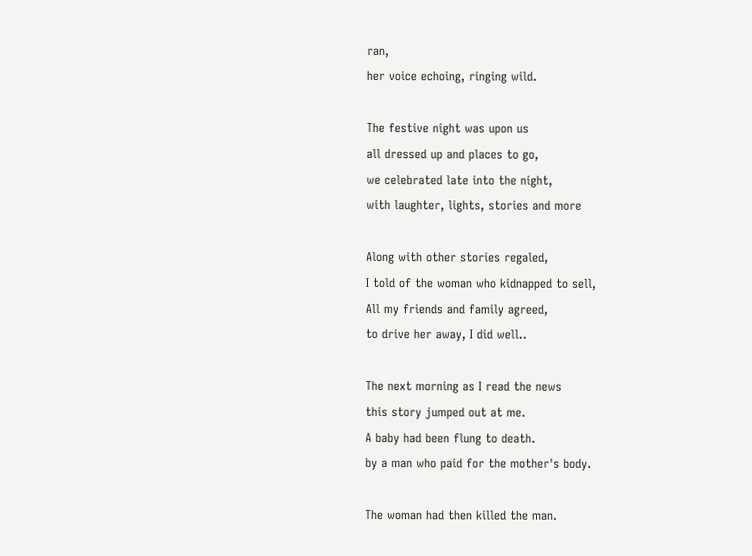ran,
her voice echoing, ringing wild.

The festive night was upon us
all dressed up and places to go,
we celebrated late into the night,
with laughter, lights, stories and more

Along with other stories regaled,
I told of the woman who kidnapped to sell,
All my friends and family agreed,
to drive her away, I did well..

The next morning as I read the news
this story jumped out at me.
A baby had been flung to death.
by a man who paid for the mother's body.

The woman had then killed the man.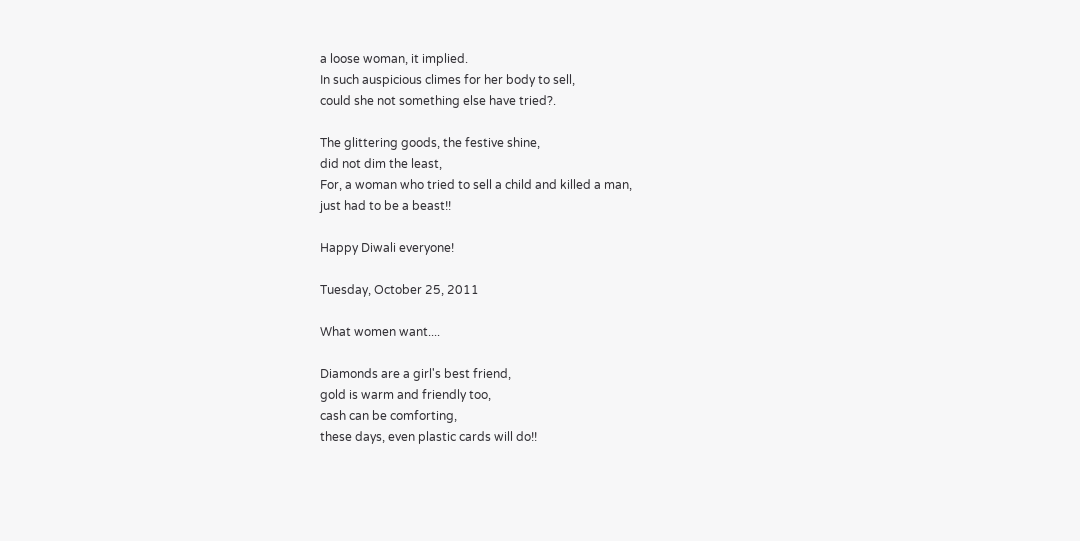a loose woman, it implied.
In such auspicious climes for her body to sell,
could she not something else have tried?.

The glittering goods, the festive shine,
did not dim the least,
For, a woman who tried to sell a child and killed a man,
just had to be a beast!!

Happy Diwali everyone!

Tuesday, October 25, 2011

What women want....

Diamonds are a girl's best friend,
gold is warm and friendly too,
cash can be comforting,
these days, even plastic cards will do!!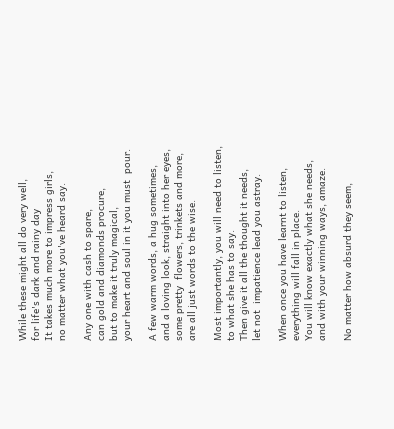While these might all do very well,
for life's dark and rainy day
It takes much more to impress girls,
no matter what you've heard say.

Any one with cash to spare,
can gold and diamonds procure,
but to make it truly magical,
your heart and soul in it you must  pour.

A few warm words, a hug sometimes,
and a loving look, straight into her eyes,
some pretty  flowers, trinkets and more,
are all just words to the wise.

Most importantly, you will need to listen,
to what she has to say.
Then give it all the thought it needs,
let not  impatience lead you astray.

When once you have learnt to listen,
everything will fall in place.
You will know exactly what she needs,
and with your winning ways, amaze.

No matter how absurd they seem,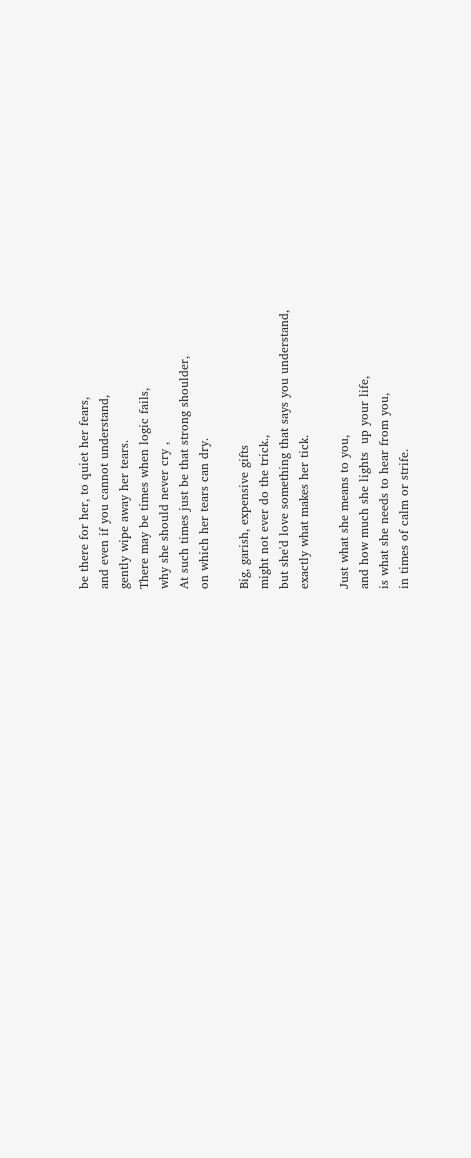be there for her, to quiet her fears,
and even if you cannot understand,
gently wipe away her tears.
There may be times when logic fails,
why she should never cry ,
At such times just be that strong shoulder,
on which her tears can dry.

Big, garish, expensive gifts
might not ever do the trick.,
but she'd love something that says you understand,
exactly what makes her tick.

Just what she means to you,
and how much she lights  up your life,
is what she needs to hear from you,
in times of calm or strife.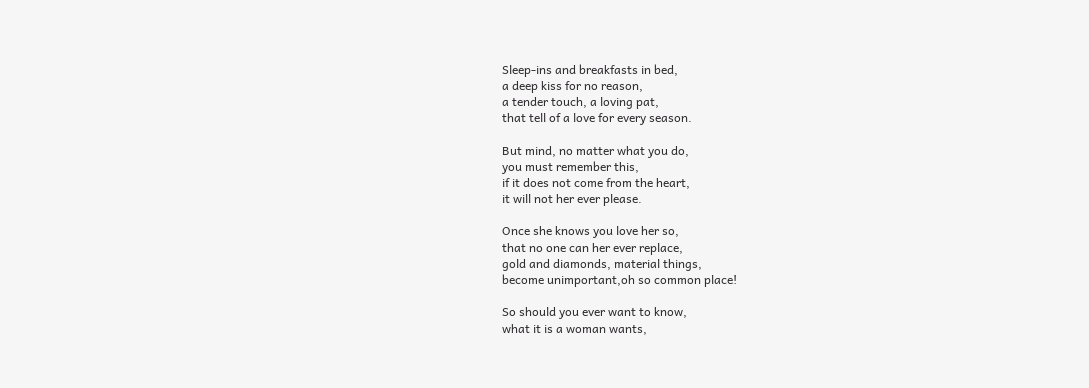Sleep-ins and breakfasts in bed,
a deep kiss for no reason,
a tender touch, a loving pat,
that tell of a love for every season.

But mind, no matter what you do,
you must remember this,
if it does not come from the heart,
it will not her ever please.

Once she knows you love her so,
that no one can her ever replace,
gold and diamonds, material things,
become unimportant,oh so common place!

So should you ever want to know,
what it is a woman wants,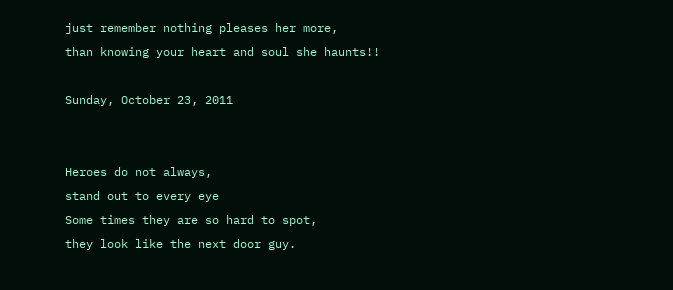just remember nothing pleases her more,
than knowing your heart and soul she haunts!!

Sunday, October 23, 2011


Heroes do not always,
stand out to every eye
Some times they are so hard to spot,
they look like the next door guy.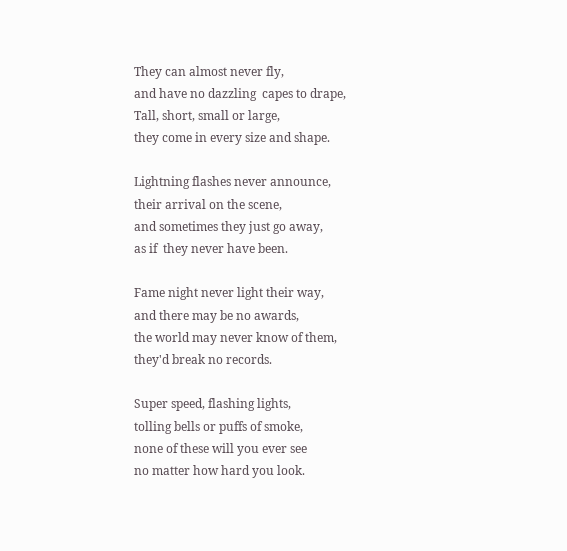They can almost never fly,
and have no dazzling  capes to drape,
Tall, short, small or large,
they come in every size and shape.

Lightning flashes never announce,
their arrival on the scene,
and sometimes they just go away,
as if  they never have been.

Fame night never light their way,
and there may be no awards,
the world may never know of them,
they'd break no records.

Super speed, flashing lights,
tolling bells or puffs of smoke,
none of these will you ever see
no matter how hard you look.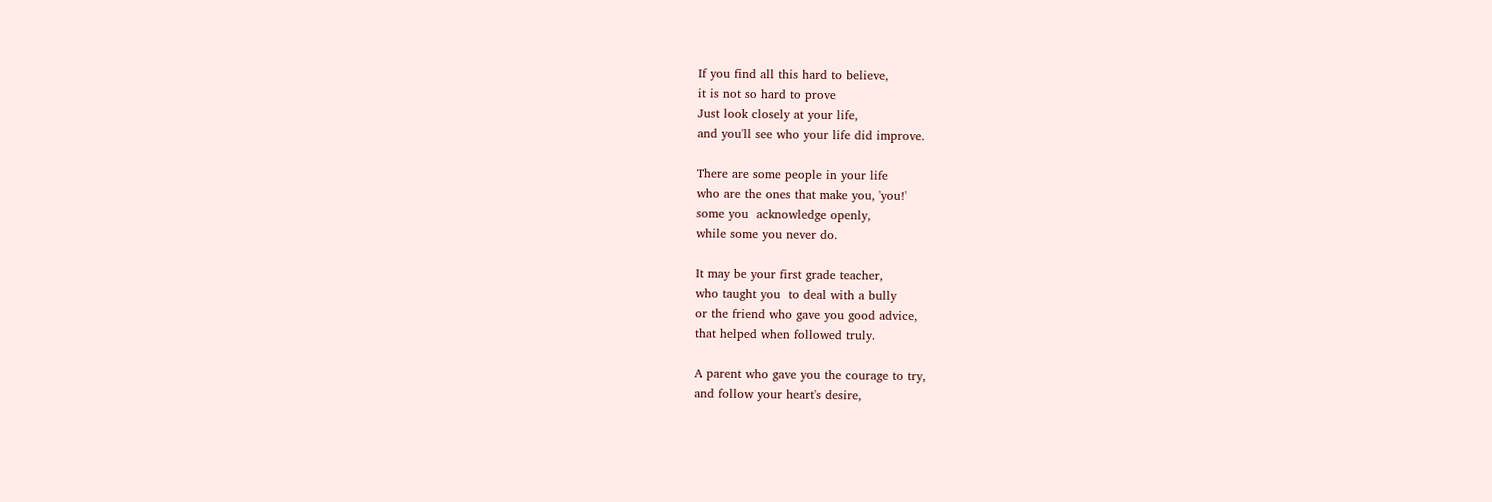If you find all this hard to believe,
it is not so hard to prove
Just look closely at your life,
and you'll see who your life did improve.

There are some people in your life
who are the ones that make you, 'you!'
some you  acknowledge openly,
while some you never do.

It may be your first grade teacher,
who taught you  to deal with a bully
or the friend who gave you good advice,
that helped when followed truly.

A parent who gave you the courage to try,
and follow your heart's desire,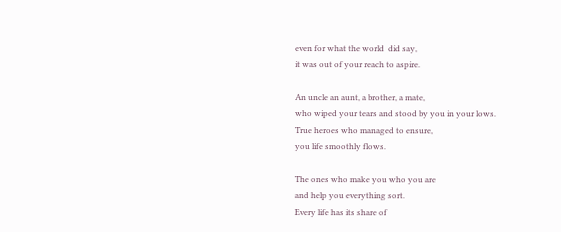even for what the world  did say,
it was out of your reach to aspire.

An uncle an aunt, a brother, a mate,
who wiped your tears and stood by you in your lows.
True heroes who managed to ensure,
you life smoothly flows.

The ones who make you who you are
and help you everything sort.
Every life has its share of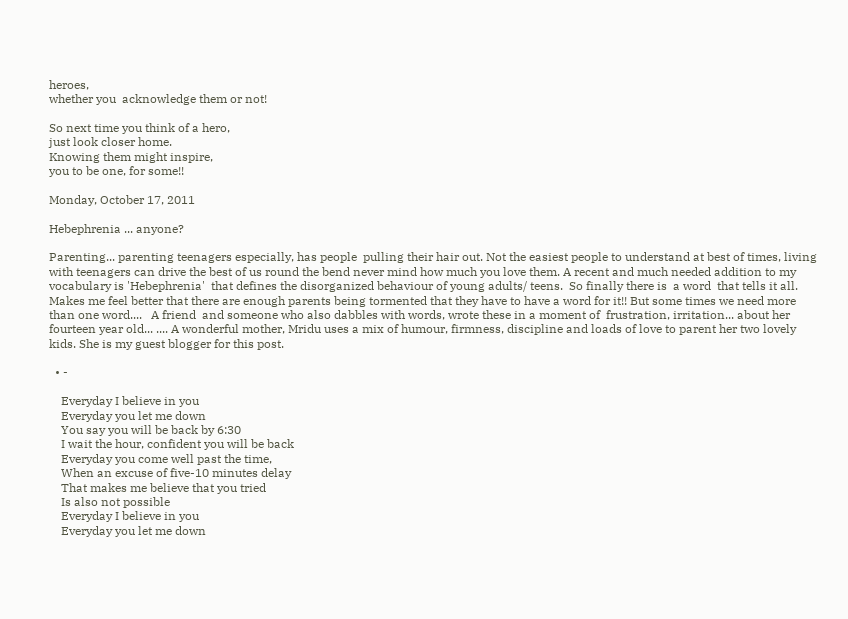heroes,
whether you  acknowledge them or not!

So next time you think of a hero,
just look closer home.
Knowing them might inspire,
you to be one, for some!!

Monday, October 17, 2011

Hebephrenia ... anyone?

Parenting... parenting teenagers especially, has people  pulling their hair out. Not the easiest people to understand at best of times, living with teenagers can drive the best of us round the bend never mind how much you love them. A recent and much needed addition to my vocabulary is 'Hebephrenia'  that defines the disorganized behaviour of young adults/ teens.  So finally there is  a word  that tells it all. Makes me feel better that there are enough parents being tormented that they have to have a word for it!! But some times we need more than one word....   A friend  and someone who also dabbles with words, wrote these in a moment of  frustration, irritation... about her fourteen year old... .... A wonderful mother, Mridu uses a mix of humour, firmness, discipline and loads of love to parent her two lovely kids. She is my guest blogger for this post.

  • -

    Everyday I believe in you
    Everyday you let me down
    You say you will be back by 6:30
    I wait the hour, confident you will be back
    Everyday you come well past the time,
    When an excuse of five-10 minutes delay
    That makes me believe that you tried
    Is also not possible
    Everyday I believe in you
    Everyday you let me down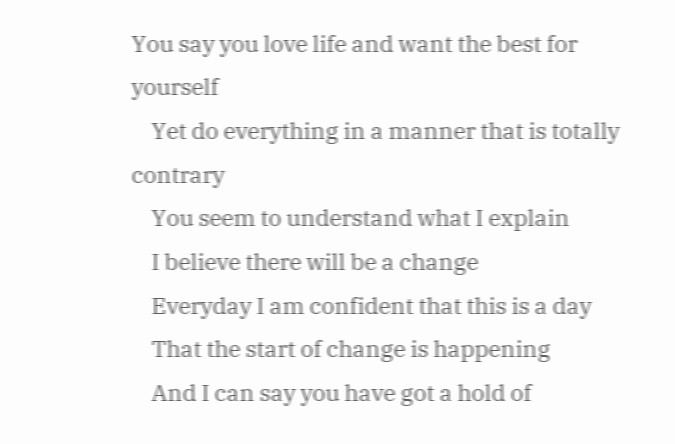You say you love life and want the best for yourself
    Yet do everything in a manner that is totally contrary
    You seem to understand what I explain
    I believe there will be a change
    Everyday I am confident that this is a day
    That the start of change is happening
    And I can say you have got a hold of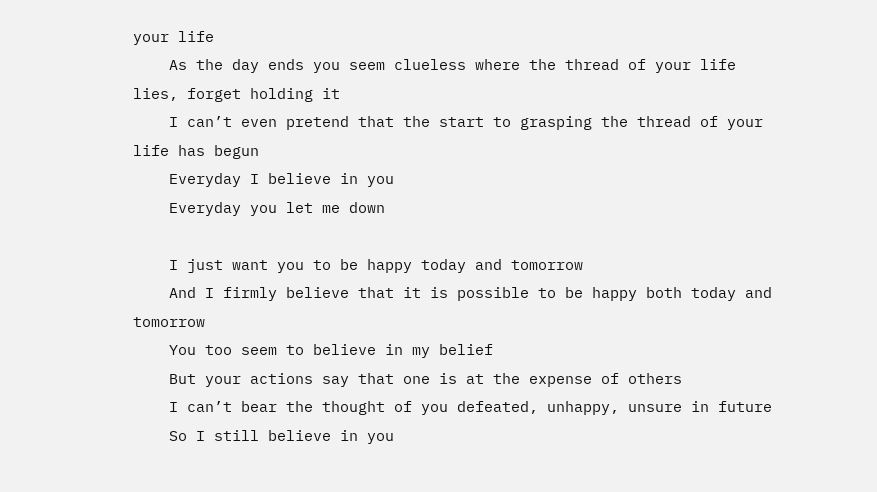your life
    As the day ends you seem clueless where the thread of your life lies, forget holding it
    I can’t even pretend that the start to grasping the thread of your life has begun
    Everyday I believe in you
    Everyday you let me down

    I just want you to be happy today and tomorrow
    And I firmly believe that it is possible to be happy both today and tomorrow
    You too seem to believe in my belief
    But your actions say that one is at the expense of others
    I can’t bear the thought of you defeated, unhappy, unsure in future
    So I still believe in you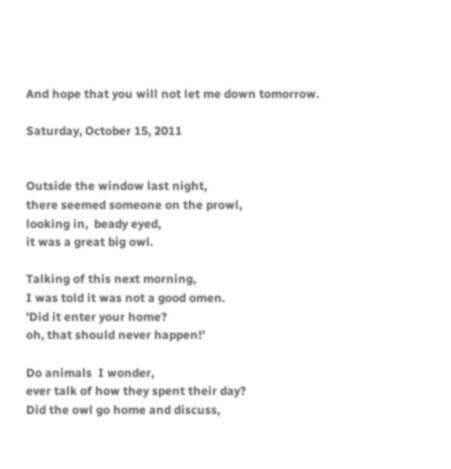And hope that you will not let me down tomorrow.

Saturday, October 15, 2011


Outside the window last night,
there seemed someone on the prowl,
looking in,  beady eyed,
it was a great big owl.

Talking of this next morning,
I was told it was not a good omen.
'Did it enter your home?
oh, that should never happen!'

Do animals  I wonder,
ever talk of how they spent their day?
Did the owl go home and discuss,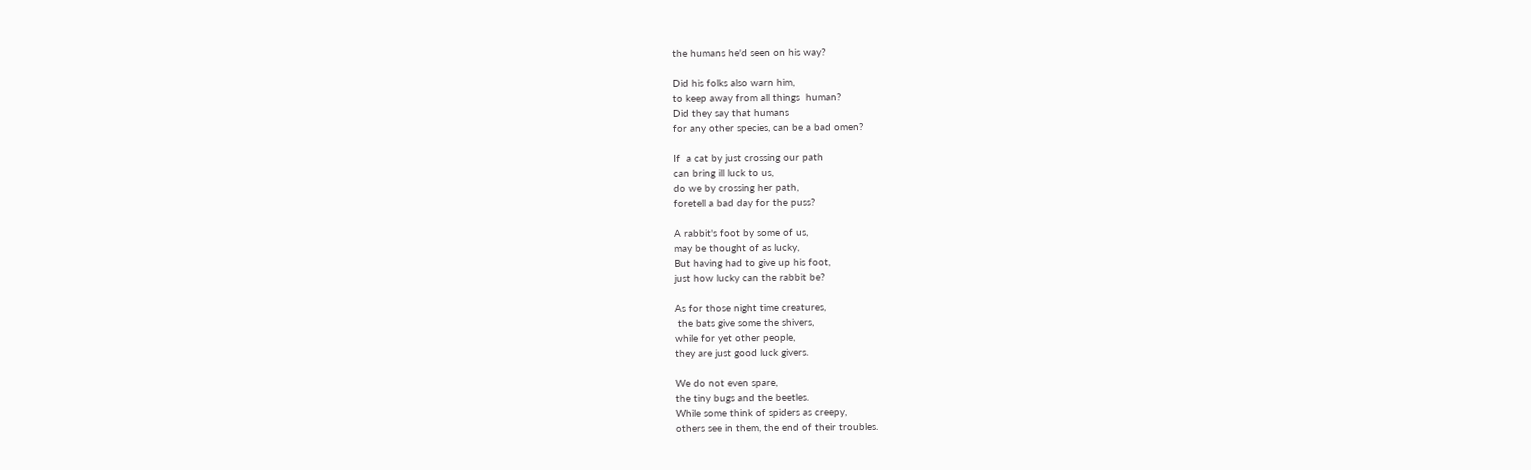the humans he'd seen on his way?

Did his folks also warn him,
to keep away from all things  human?
Did they say that humans
for any other species, can be a bad omen?

If  a cat by just crossing our path
can bring ill luck to us,
do we by crossing her path,
foretell a bad day for the puss?

A rabbit's foot by some of us,
may be thought of as lucky,
But having had to give up his foot,
just how lucky can the rabbit be?

As for those night time creatures,
 the bats give some the shivers,
while for yet other people,
they are just good luck givers.

We do not even spare,
the tiny bugs and the beetles.
While some think of spiders as creepy,
others see in them, the end of their troubles.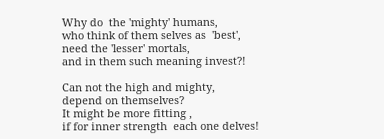Why do  the 'mighty' humans,
who think of them selves as  'best',
need the 'lesser' mortals,
and in them such meaning invest?!

Can not the high and mighty,
depend on themselves?
It might be more fitting ,
if for inner strength  each one delves!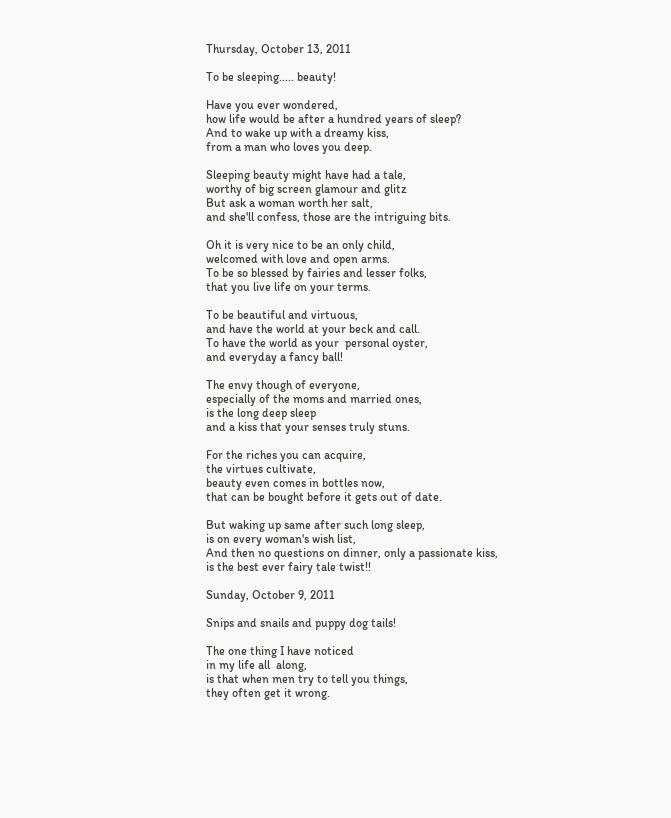Thursday, October 13, 2011

To be sleeping..... beauty!

Have you ever wondered,
how life would be after a hundred years of sleep?
And to wake up with a dreamy kiss,
from a man who loves you deep.

Sleeping beauty might have had a tale,
worthy of big screen glamour and glitz
But ask a woman worth her salt,
and she'll confess, those are the intriguing bits.

Oh it is very nice to be an only child,
welcomed with love and open arms.
To be so blessed by fairies and lesser folks,
that you live life on your terms.

To be beautiful and virtuous,
and have the world at your beck and call.
To have the world as your  personal oyster,
and everyday a fancy ball!

The envy though of everyone,
especially of the moms and married ones,
is the long deep sleep
and a kiss that your senses truly stuns.

For the riches you can acquire,
the virtues cultivate,
beauty even comes in bottles now,
that can be bought before it gets out of date.

But waking up same after such long sleep,
is on every woman's wish list,
And then no questions on dinner, only a passionate kiss,
is the best ever fairy tale twist!!

Sunday, October 9, 2011

Snips and snails and puppy dog tails!

The one thing I have noticed
in my life all  along,
is that when men try to tell you things,
they often get it wrong.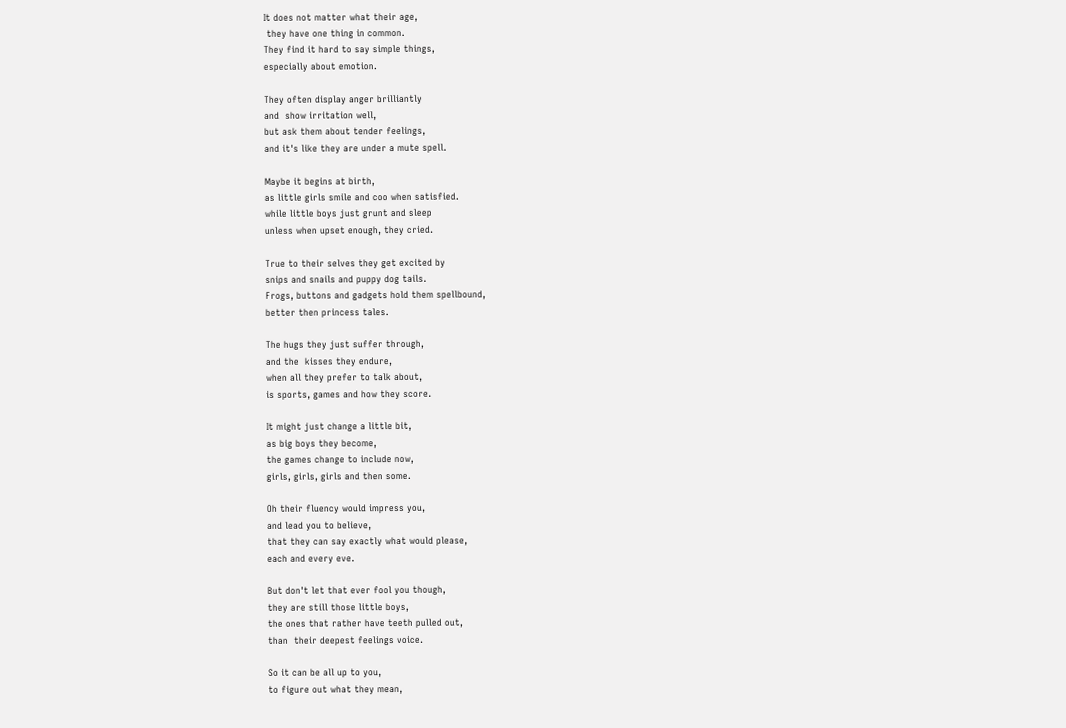It does not matter what their age,
 they have one thing in common.
They find it hard to say simple things,
especially about emotion.

They often display anger brilliantly
and  show irritation well,
but ask them about tender feelings,
and it's like they are under a mute spell.

Maybe it begins at birth,
as little girls smile and coo when satisfied.
while little boys just grunt and sleep
unless when upset enough, they cried.

True to their selves they get excited by
snips and snails and puppy dog tails.
Frogs, buttons and gadgets hold them spellbound,
better then princess tales.

The hugs they just suffer through,
and the  kisses they endure,
when all they prefer to talk about,
is sports, games and how they score.

It might just change a little bit,
as big boys they become,
the games change to include now,
girls, girls, girls and then some.

Oh their fluency would impress you,
and lead you to believe,
that they can say exactly what would please,
each and every eve.

But don't let that ever fool you though,
they are still those little boys,
the ones that rather have teeth pulled out,
than  their deepest feelings voice.

So it can be all up to you,
to figure out what they mean,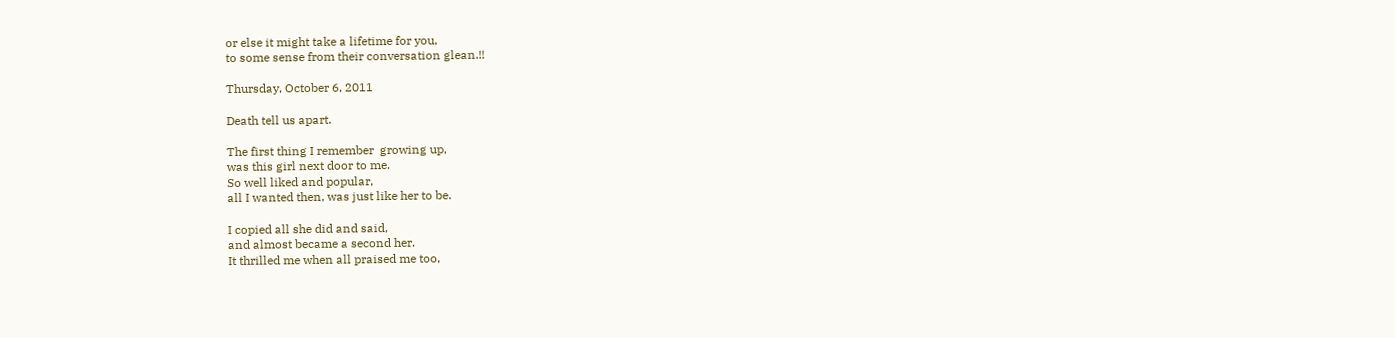or else it might take a lifetime for you,
to some sense from their conversation glean.!!

Thursday, October 6, 2011

Death tell us apart.

The first thing I remember  growing up,
was this girl next door to me.
So well liked and popular,
all I wanted then, was just like her to be.

I copied all she did and said,
and almost became a second her.
It thrilled me when all praised me too,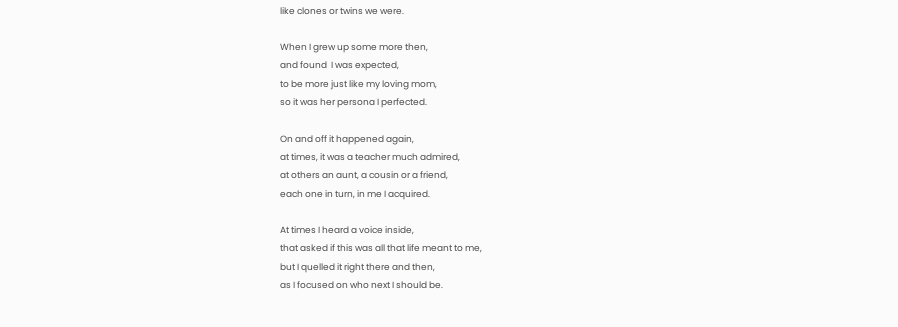like clones or twins we were.

When I grew up some more then,
and found  I was expected,
to be more just like my loving mom,
so it was her persona I perfected.

On and off it happened again,
at times, it was a teacher much admired,
at others an aunt, a cousin or a friend,
each one in turn, in me I acquired.

At times I heard a voice inside,
that asked if this was all that life meant to me,
but I quelled it right there and then,
as I focused on who next I should be.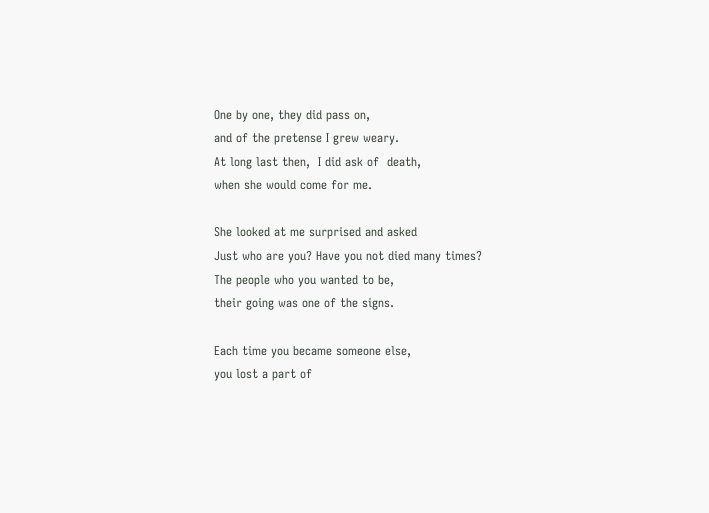One by one, they did pass on,
and of the pretense I grew weary.
At long last then,  I did ask of  death,
when she would come for me.

She looked at me surprised and asked
Just who are you? Have you not died many times?
The people who you wanted to be,
their going was one of the signs.

Each time you became someone else,
you lost a part of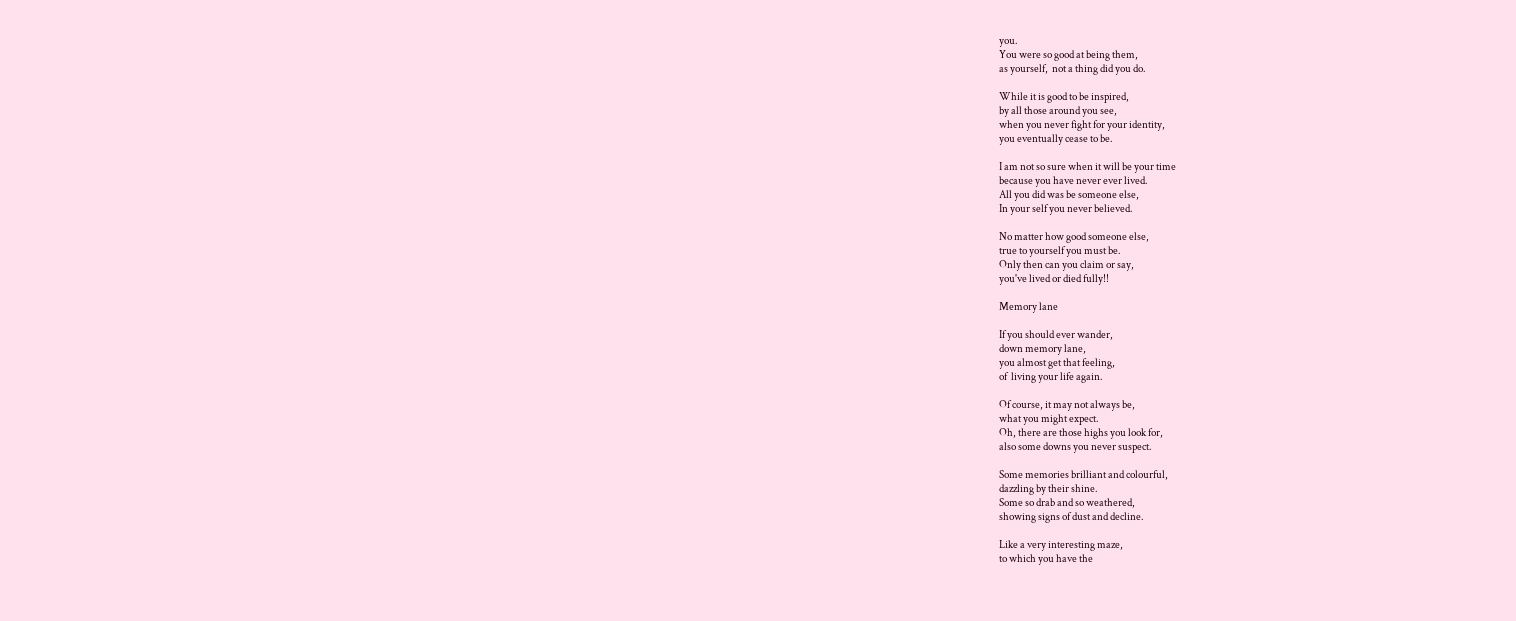you.
You were so good at being them,
as yourself,  not a thing did you do.

While it is good to be inspired,
by all those around you see,
when you never fight for your identity,
you eventually cease to be.

I am not so sure when it will be your time
because you have never ever lived.
All you did was be someone else,
In your self you never believed.

No matter how good someone else,
true to yourself you must be.
Only then can you claim or say,
you've lived or died fully!!

Memory lane

If you should ever wander,
down memory lane,
you almost get that feeling,
of  living your life again.

Of course, it may not always be,
what you might expect.
Oh, there are those highs you look for,
also some downs you never suspect.

Some memories brilliant and colourful,
dazzling by their shine.
Some so drab and so weathered,
showing signs of dust and decline.

Like a very interesting maze,
to which you have the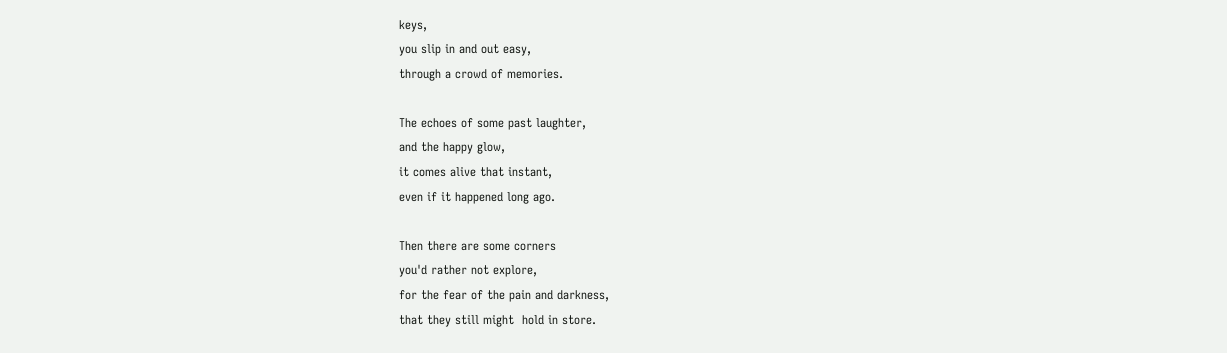keys,
you slip in and out easy,
through a crowd of memories.

The echoes of some past laughter,
and the happy glow,
it comes alive that instant,
even if it happened long ago.

Then there are some corners
you'd rather not explore,
for the fear of the pain and darkness,
that they still might  hold in store.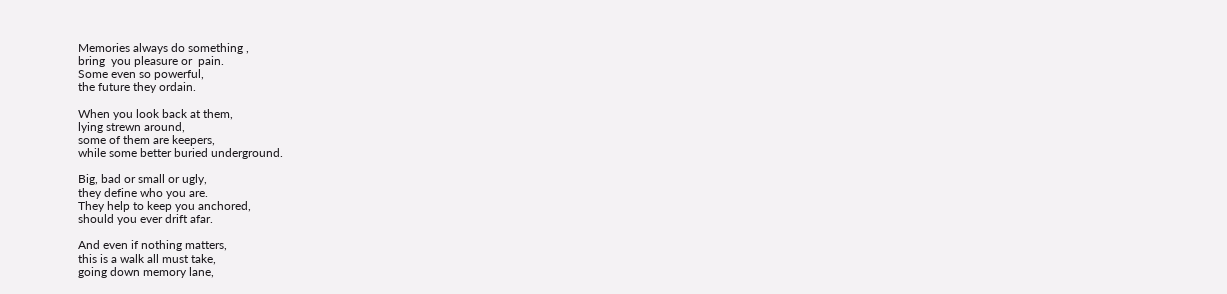Memories always do something ,
bring  you pleasure or  pain.
Some even so powerful,
the future they ordain.

When you look back at them,
lying strewn around,
some of them are keepers,
while some better buried underground.

Big, bad or small or ugly,
they define who you are.
They help to keep you anchored,
should you ever drift afar.

And even if nothing matters,
this is a walk all must take,
going down memory lane,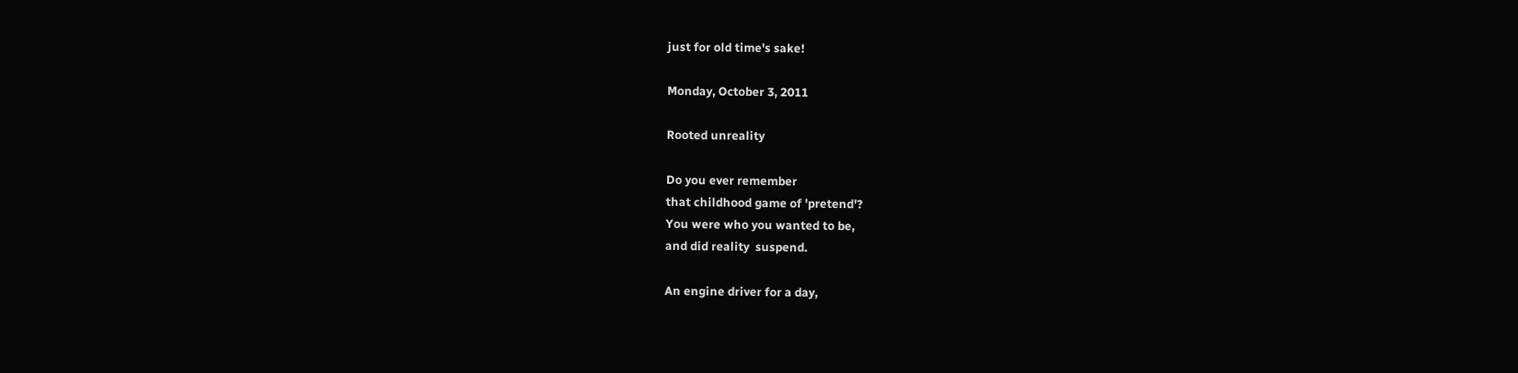just for old time's sake!

Monday, October 3, 2011

Rooted unreality

Do you ever remember
that childhood game of 'pretend'?
You were who you wanted to be,
and did reality  suspend.

An engine driver for a day,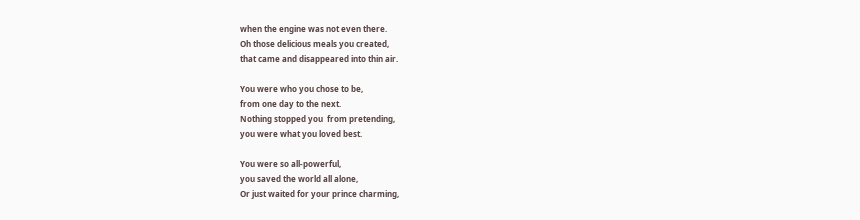when the engine was not even there.
Oh those delicious meals you created,
that came and disappeared into thin air.

You were who you chose to be,
from one day to the next.
Nothing stopped you  from pretending,
you were what you loved best.

You were so all-powerful,
you saved the world all alone,
Or just waited for your prince charming,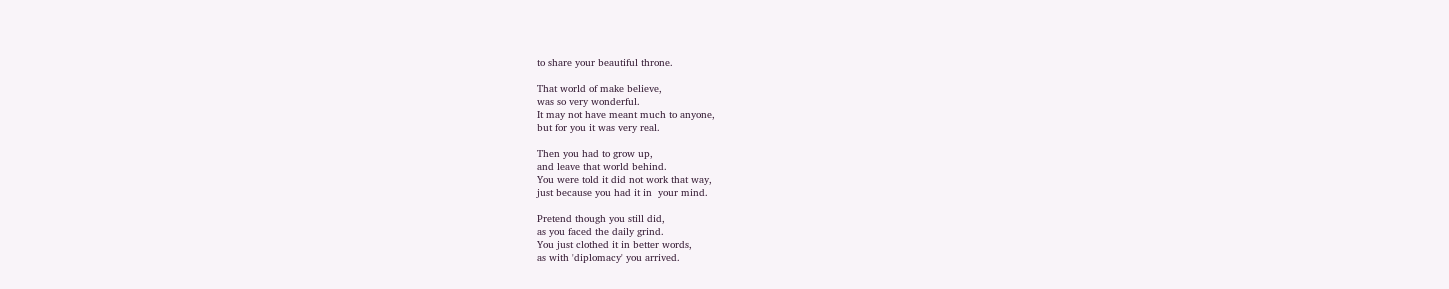to share your beautiful throne.

That world of make believe,
was so very wonderful.
It may not have meant much to anyone,
but for you it was very real.

Then you had to grow up,
and leave that world behind.
You were told it did not work that way,
just because you had it in  your mind.

Pretend though you still did,
as you faced the daily grind.
You just clothed it in better words,
as with 'diplomacy' you arrived.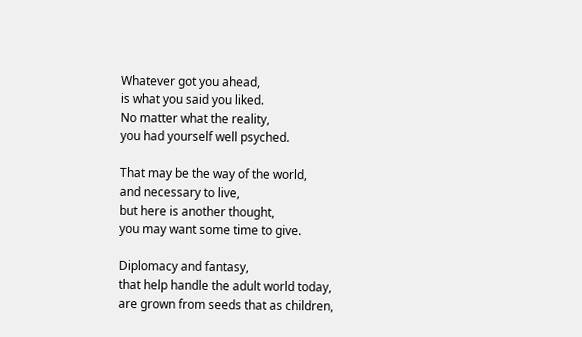Whatever got you ahead,
is what you said you liked.
No matter what the reality,
you had yourself well psyched.

That may be the way of the world,
and necessary to live,
but here is another thought,
you may want some time to give.

Diplomacy and fantasy,
that help handle the adult world today,
are grown from seeds that as children,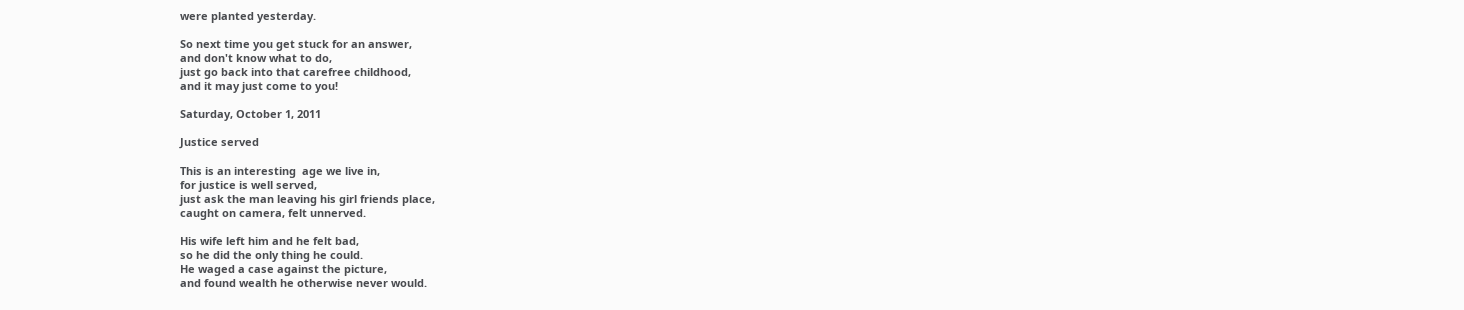were planted yesterday.

So next time you get stuck for an answer,
and don't know what to do,
just go back into that carefree childhood,
and it may just come to you!

Saturday, October 1, 2011

Justice served

This is an interesting  age we live in,
for justice is well served,
just ask the man leaving his girl friends place,
caught on camera, felt unnerved.

His wife left him and he felt bad,
so he did the only thing he could.
He waged a case against the picture,
and found wealth he otherwise never would.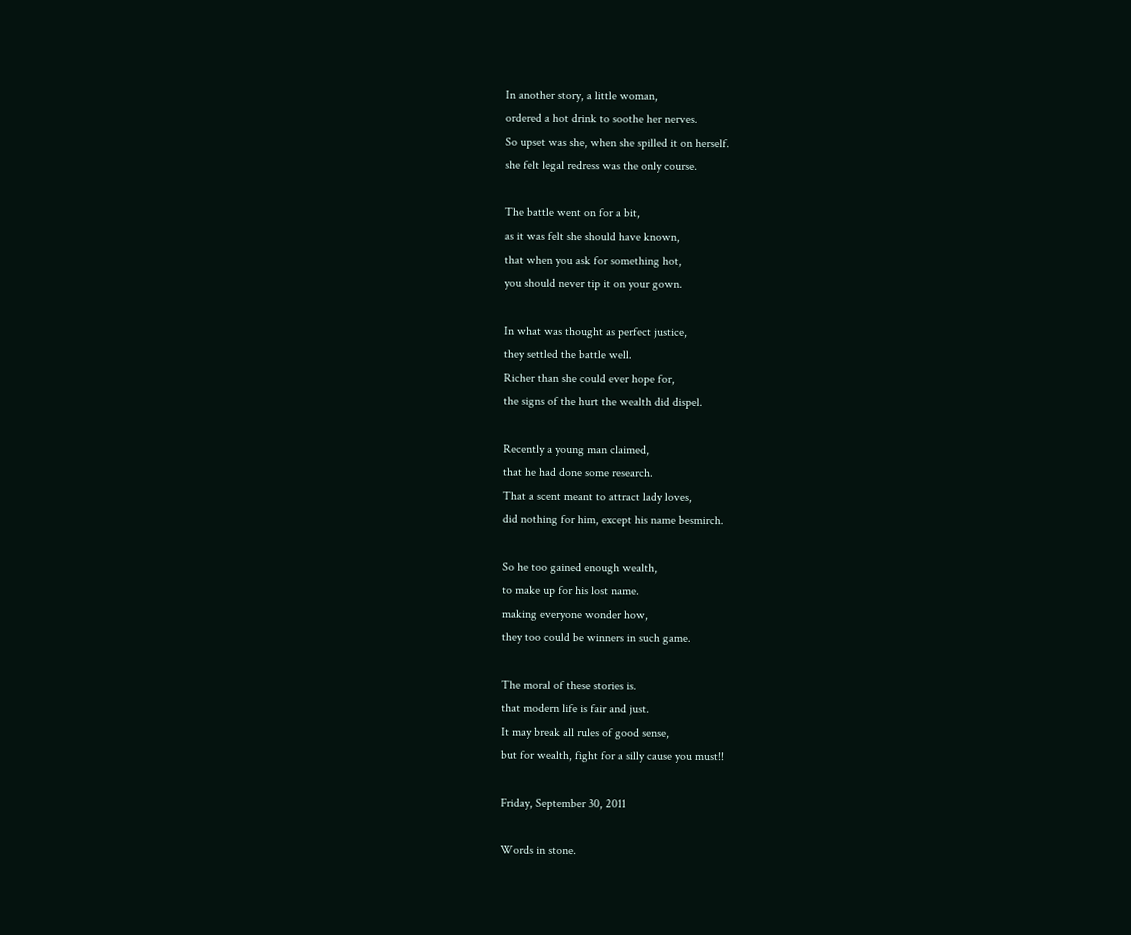In another story, a little woman,
ordered a hot drink to soothe her nerves.
So upset was she, when she spilled it on herself.
she felt legal redress was the only course.

The battle went on for a bit,
as it was felt she should have known,
that when you ask for something hot,
you should never tip it on your gown.

In what was thought as perfect justice,
they settled the battle well.
Richer than she could ever hope for,
the signs of the hurt the wealth did dispel.

Recently a young man claimed,
that he had done some research.
That a scent meant to attract lady loves,
did nothing for him, except his name besmirch.

So he too gained enough wealth,
to make up for his lost name.
making everyone wonder how,
they too could be winners in such game.

The moral of these stories is.
that modern life is fair and just.
It may break all rules of good sense,
but for wealth, fight for a silly cause you must!!

Friday, September 30, 2011

Words in stone.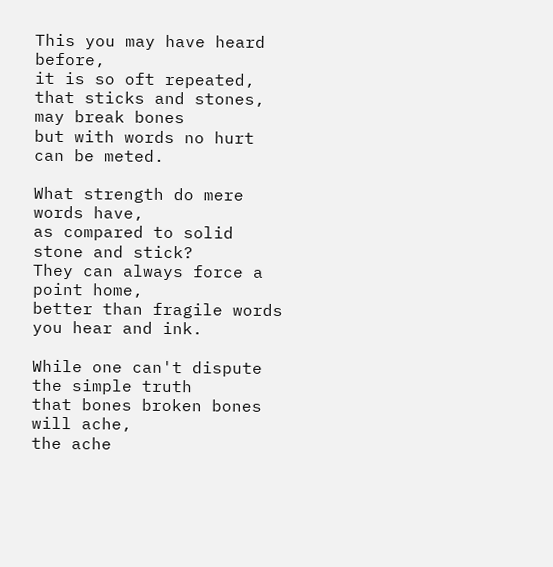This you may have heard before,
it is so oft repeated,
that sticks and stones, may break bones
but with words no hurt can be meted.

What strength do mere words have,
as compared to solid stone and stick?
They can always force a point home,
better than fragile words you hear and ink.

While one can't dispute the simple truth
that bones broken bones will ache,
the ache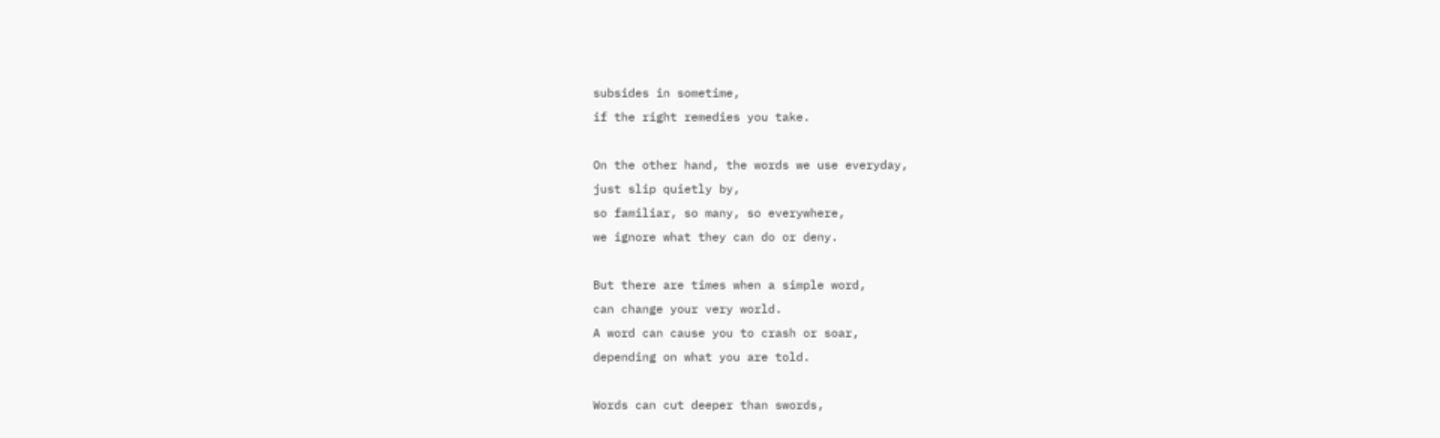subsides in sometime,
if the right remedies you take.

On the other hand, the words we use everyday,
just slip quietly by,
so familiar, so many, so everywhere,
we ignore what they can do or deny.

But there are times when a simple word,
can change your very world.
A word can cause you to crash or soar,
depending on what you are told.

Words can cut deeper than swords,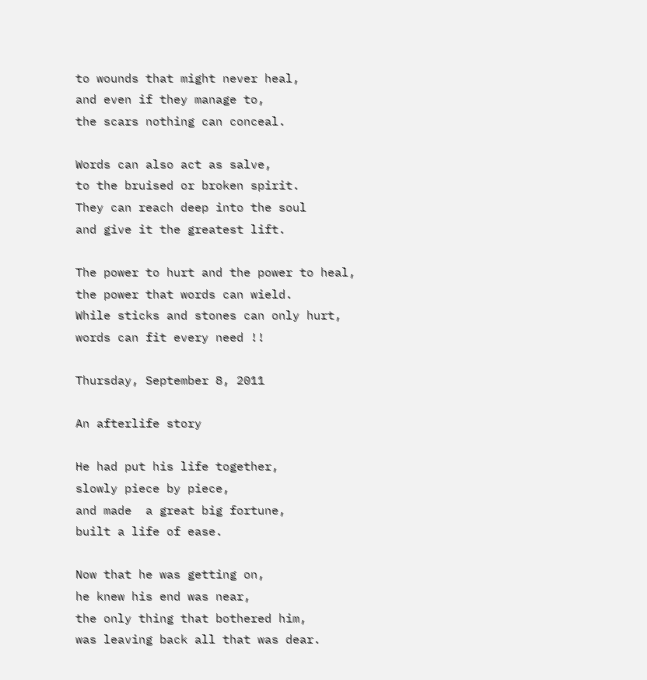to wounds that might never heal,
and even if they manage to,
the scars nothing can conceal.

Words can also act as salve,
to the bruised or broken spirit.
They can reach deep into the soul
and give it the greatest lift.

The power to hurt and the power to heal,
the power that words can wield.
While sticks and stones can only hurt,
words can fit every need !!

Thursday, September 8, 2011

An afterlife story

He had put his life together,
slowly piece by piece,
and made  a great big fortune,
built a life of ease.

Now that he was getting on,
he knew his end was near,
the only thing that bothered him,
was leaving back all that was dear.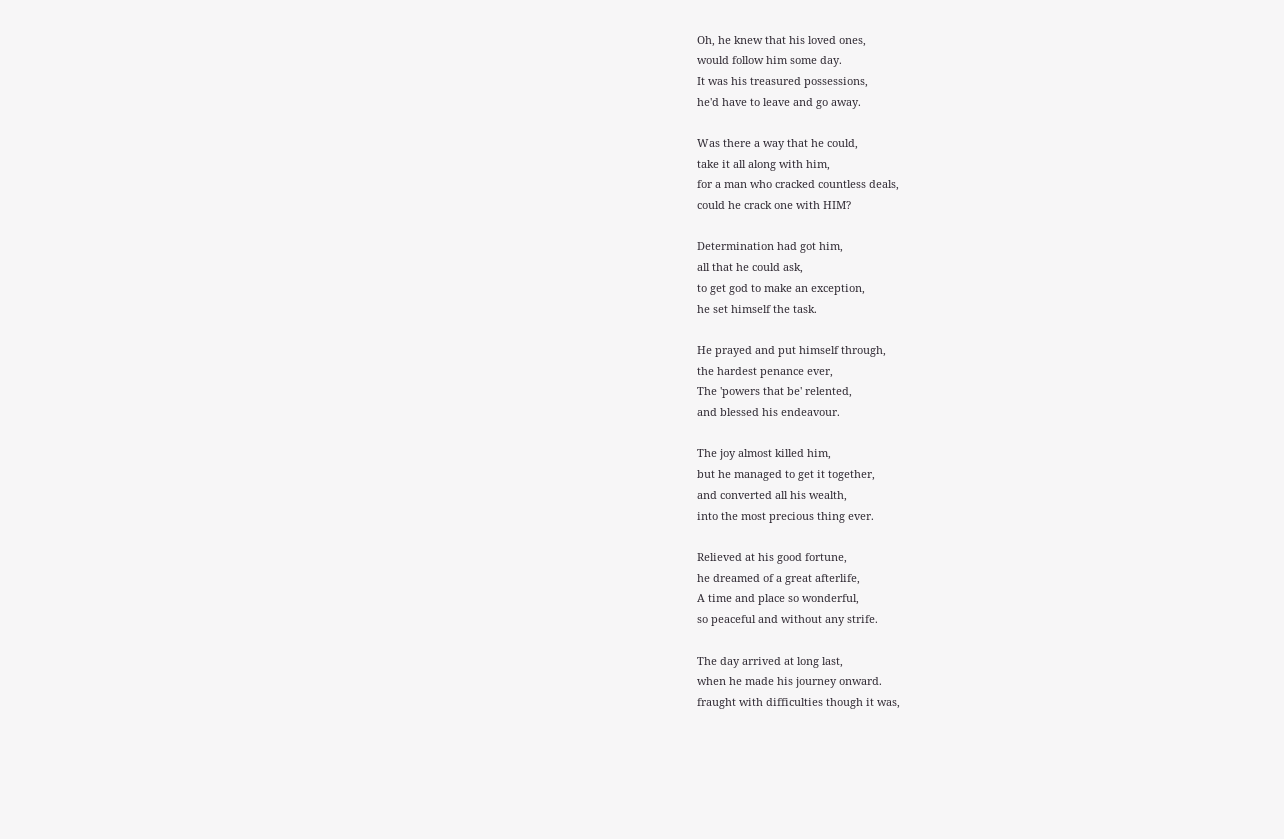Oh, he knew that his loved ones,
would follow him some day.
It was his treasured possessions,
he'd have to leave and go away.

Was there a way that he could,
take it all along with him,
for a man who cracked countless deals,
could he crack one with HIM?

Determination had got him,
all that he could ask,
to get god to make an exception,
he set himself the task.

He prayed and put himself through,
the hardest penance ever,
The 'powers that be' relented,
and blessed his endeavour.

The joy almost killed him,
but he managed to get it together,
and converted all his wealth,
into the most precious thing ever.

Relieved at his good fortune,
he dreamed of a great afterlife,
A time and place so wonderful,
so peaceful and without any strife.

The day arrived at long last,
when he made his journey onward.
fraught with difficulties though it was,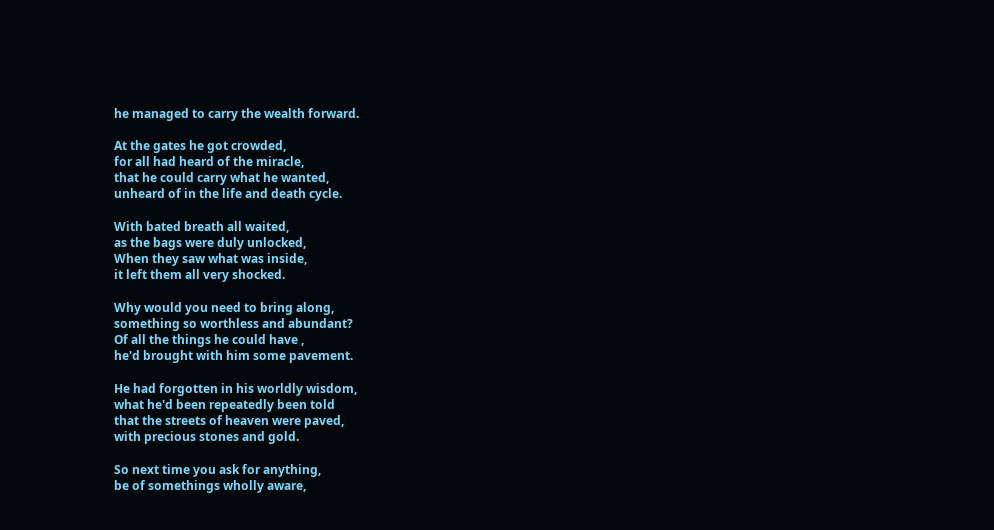he managed to carry the wealth forward.

At the gates he got crowded,
for all had heard of the miracle,
that he could carry what he wanted,
unheard of in the life and death cycle.

With bated breath all waited,
as the bags were duly unlocked,
When they saw what was inside,
it left them all very shocked.

Why would you need to bring along,
something so worthless and abundant?
Of all the things he could have ,
he'd brought with him some pavement.

He had forgotten in his worldly wisdom,
what he'd been repeatedly been told
that the streets of heaven were paved,
with precious stones and gold.

So next time you ask for anything,
be of somethings wholly aware,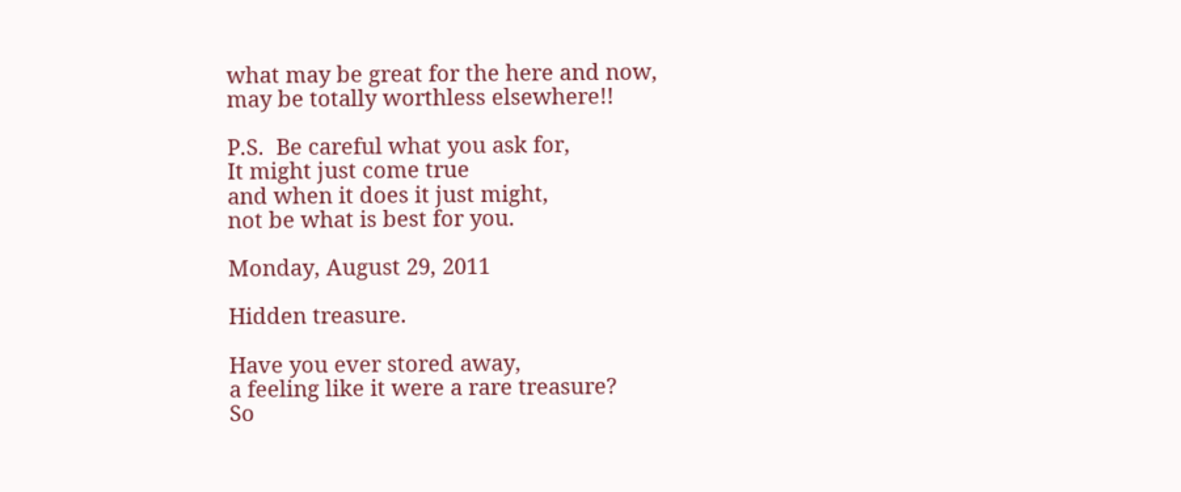what may be great for the here and now,
may be totally worthless elsewhere!!

P.S.  Be careful what you ask for,
It might just come true
and when it does it just might,
not be what is best for you.

Monday, August 29, 2011

Hidden treasure.

Have you ever stored away,
a feeling like it were a rare treasure?
So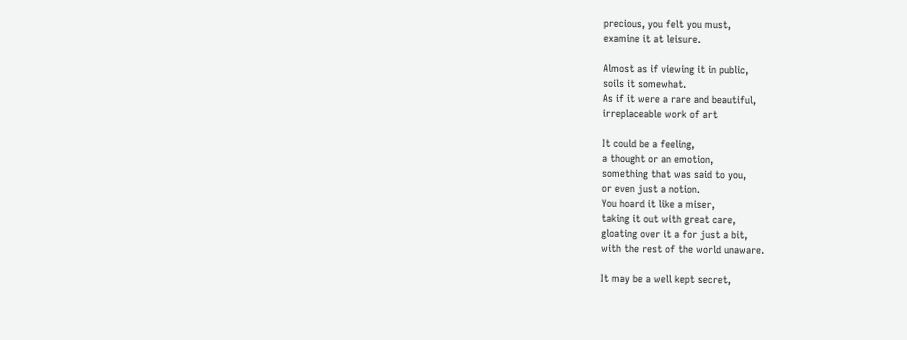precious, you felt you must,
examine it at leisure.

Almost as if viewing it in public,
soils it somewhat.
As if it were a rare and beautiful,
irreplaceable work of art

It could be a feeling,
a thought or an emotion,
something that was said to you,
or even just a notion.
You hoard it like a miser,
taking it out with great care,
gloating over it a for just a bit,
with the rest of the world unaware.

It may be a well kept secret,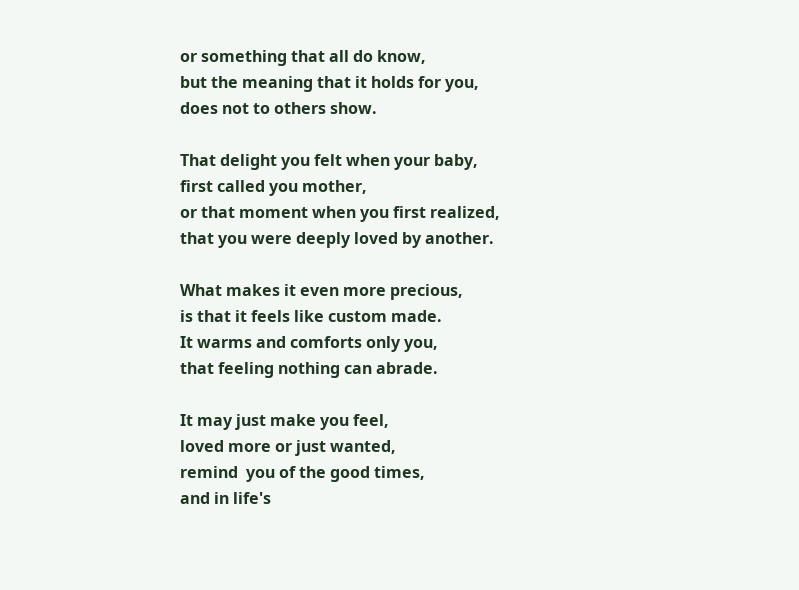or something that all do know,
but the meaning that it holds for you,
does not to others show.

That delight you felt when your baby,
first called you mother,
or that moment when you first realized,
that you were deeply loved by another.

What makes it even more precious,
is that it feels like custom made.
It warms and comforts only you,
that feeling nothing can abrade.

It may just make you feel,
loved more or just wanted,
remind  you of the good times,
and in life's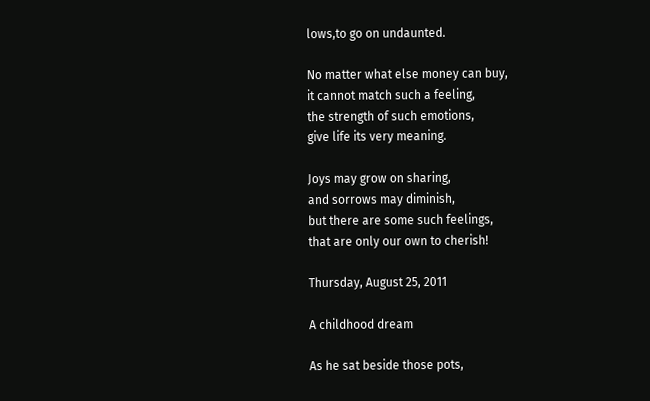lows,to go on undaunted.

No matter what else money can buy,
it cannot match such a feeling,
the strength of such emotions,
give life its very meaning.

Joys may grow on sharing,
and sorrows may diminish,
but there are some such feelings,
that are only our own to cherish!

Thursday, August 25, 2011

A childhood dream

As he sat beside those pots,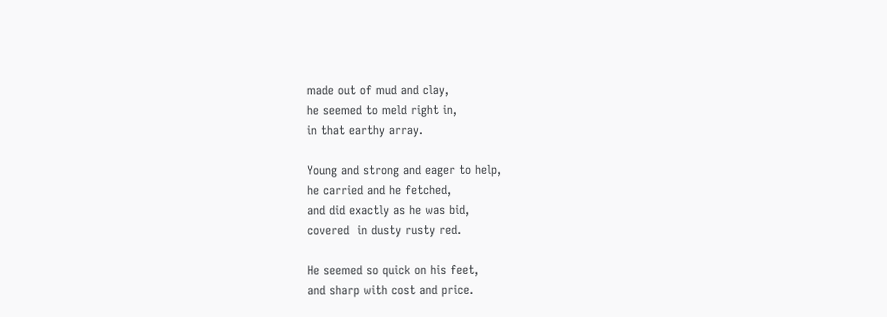made out of mud and clay,
he seemed to meld right in,
in that earthy array.

Young and strong and eager to help,
he carried and he fetched,
and did exactly as he was bid,
covered  in dusty rusty red.

He seemed so quick on his feet,
and sharp with cost and price.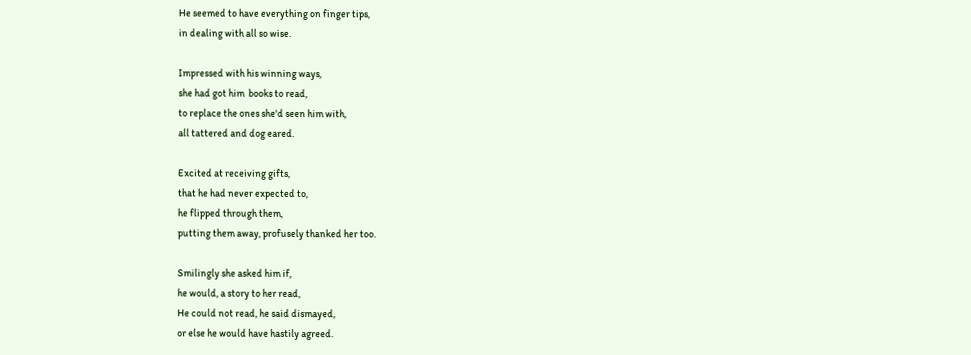He seemed to have everything on finger tips,
in dealing with all so wise.

Impressed with his winning ways,
she had got him  books to read,
to replace the ones she'd seen him with,
all tattered and dog eared.

Excited at receiving gifts,
that he had never expected to,
he flipped through them,
putting them away, profusely thanked her too.

Smilingly she asked him if,
he would, a story to her read,
He could not read, he said dismayed,
or else he would have hastily agreed.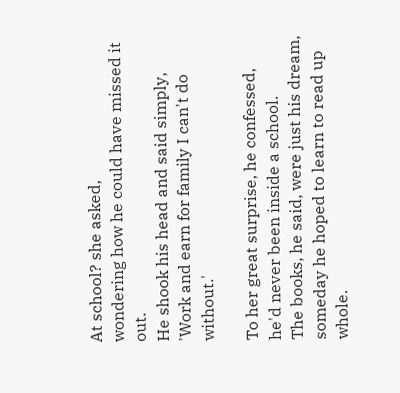At school? she asked,
wondering how he could have missed it out.
He shook his head and said simply,
'Work and earn for family I can't do without.'

To her great surprise, he confessed,
he'd never been inside a school.
The books, he said, were just his dream,
someday he hoped to learn to read up whole.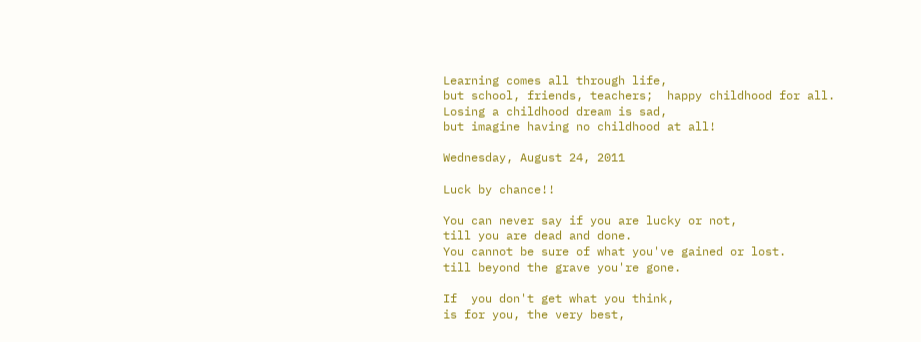Learning comes all through life,
but school, friends, teachers;  happy childhood for all.
Losing a childhood dream is sad,
but imagine having no childhood at all!

Wednesday, August 24, 2011

Luck by chance!!

You can never say if you are lucky or not,
till you are dead and done.
You cannot be sure of what you've gained or lost.
till beyond the grave you're gone.

If  you don't get what you think,
is for you, the very best,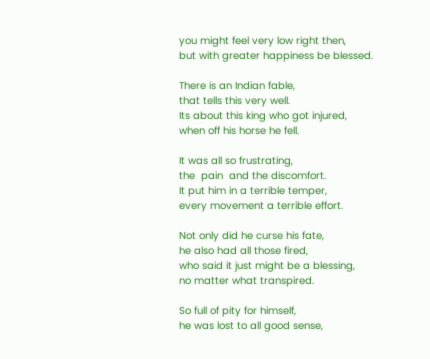you might feel very low right then,
but with greater happiness be blessed.

There is an Indian fable,
that tells this very well.
Its about this king who got injured,
when off his horse he fell.

It was all so frustrating,
the  pain  and the discomfort.
It put him in a terrible temper,
every movement a terrible effort.

Not only did he curse his fate,
he also had all those fired,
who said it just might be a blessing,
no matter what transpired.

So full of pity for himself,
he was lost to all good sense,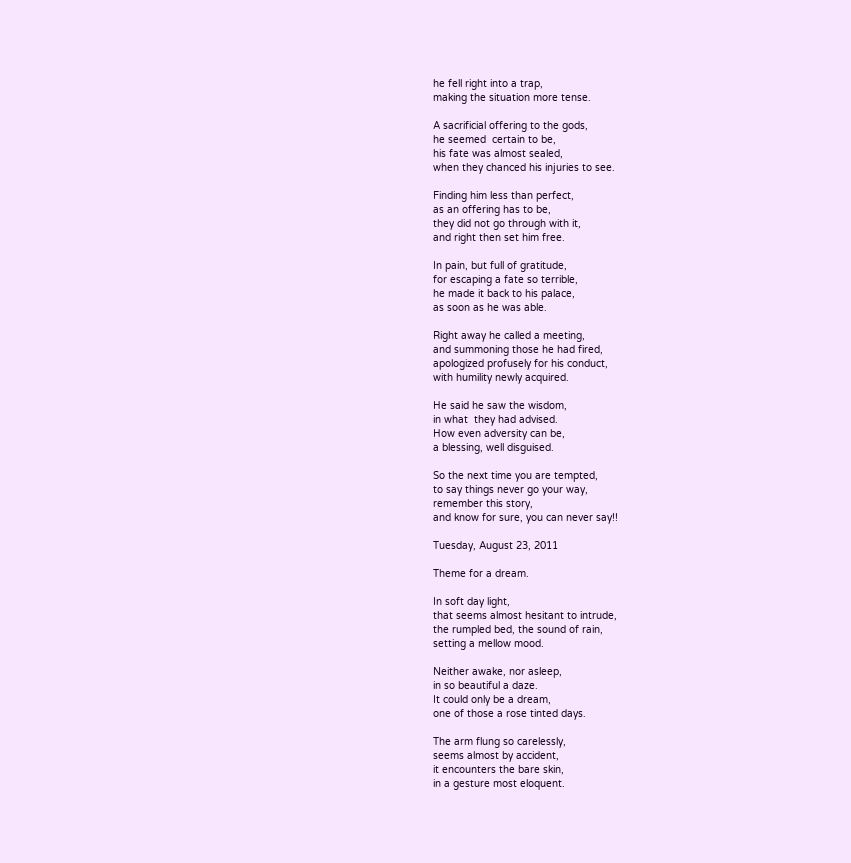he fell right into a trap,
making the situation more tense.

A sacrificial offering to the gods,
he seemed  certain to be,
his fate was almost sealed,
when they chanced his injuries to see.

Finding him less than perfect,
as an offering has to be,
they did not go through with it,
and right then set him free.

In pain, but full of gratitude,
for escaping a fate so terrible,
he made it back to his palace,
as soon as he was able.

Right away he called a meeting,
and summoning those he had fired,
apologized profusely for his conduct,
with humility newly acquired.

He said he saw the wisdom,
in what  they had advised.
How even adversity can be,
a blessing, well disguised.

So the next time you are tempted,
to say things never go your way,
remember this story,
and know for sure, you can never say!!

Tuesday, August 23, 2011

Theme for a dream.

In soft day light,
that seems almost hesitant to intrude,
the rumpled bed, the sound of rain,
setting a mellow mood.

Neither awake, nor asleep,
in so beautiful a daze.
It could only be a dream,
one of those a rose tinted days.

The arm flung so carelessly,
seems almost by accident,
it encounters the bare skin,
in a gesture most eloquent.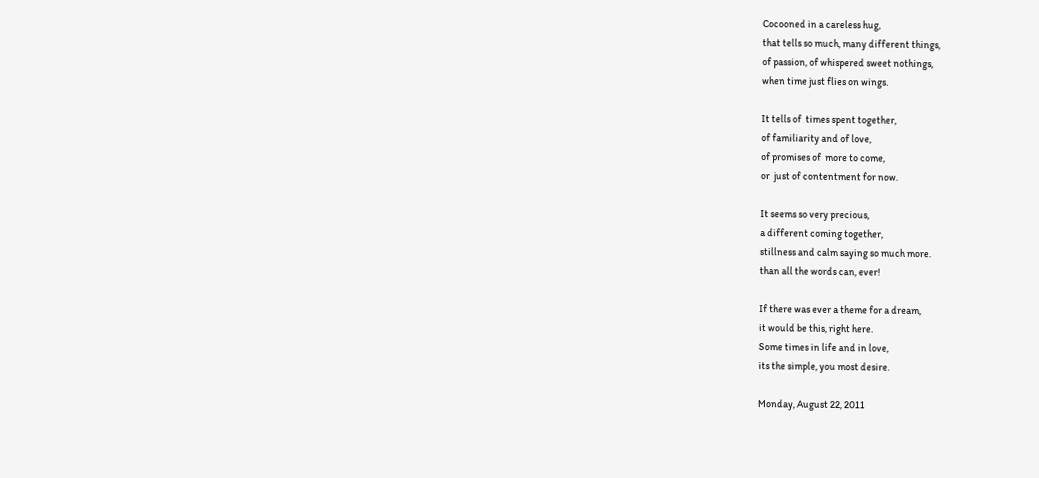Cocooned in a careless hug,
that tells so much, many different things,
of passion, of whispered sweet nothings,
when time just flies on wings.

It tells of  times spent together,
of familiarity and of love,
of promises of  more to come,
or  just of contentment for now.

It seems so very precious,
a different coming together,
stillness and calm saying so much more.
than all the words can, ever!

If there was ever a theme for a dream,
it would be this, right here.
Some times in life and in love,
its the simple, you most desire.

Monday, August 22, 2011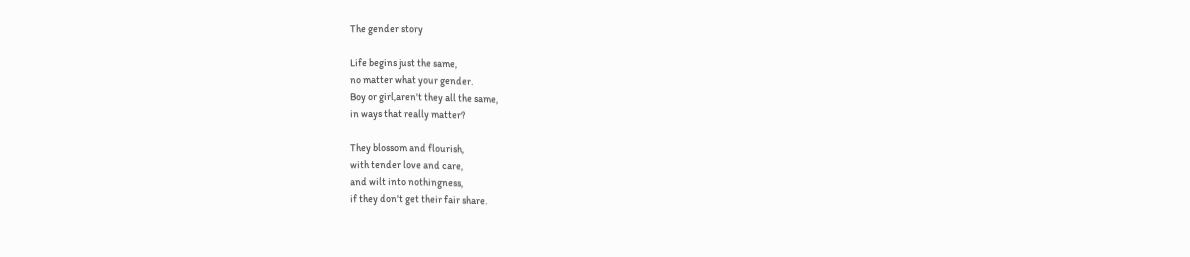The gender story

Life begins just the same,
no matter what your gender.
Boy or girl,aren't they all the same,
in ways that really matter?

They blossom and flourish,
with tender love and care,
and wilt into nothingness,
if they don't get their fair share.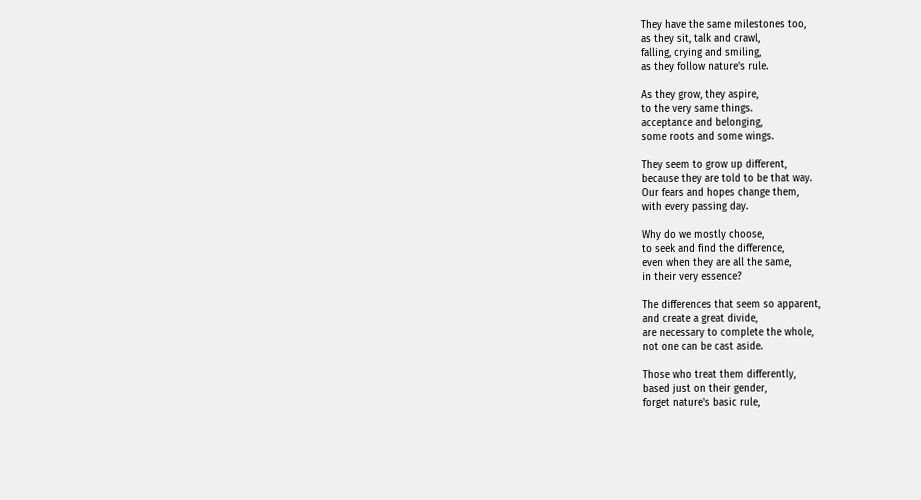They have the same milestones too,
as they sit, talk and crawl,
falling, crying and smiling,
as they follow nature's rule.

As they grow, they aspire,
to the very same things.
acceptance and belonging,
some roots and some wings.

They seem to grow up different,
because they are told to be that way.
Our fears and hopes change them,
with every passing day.

Why do we mostly choose,
to seek and find the difference,
even when they are all the same,
in their very essence?

The differences that seem so apparent,
and create a great divide,
are necessary to complete the whole,
not one can be cast aside.

Those who treat them differently,
based just on their gender,
forget nature's basic rule,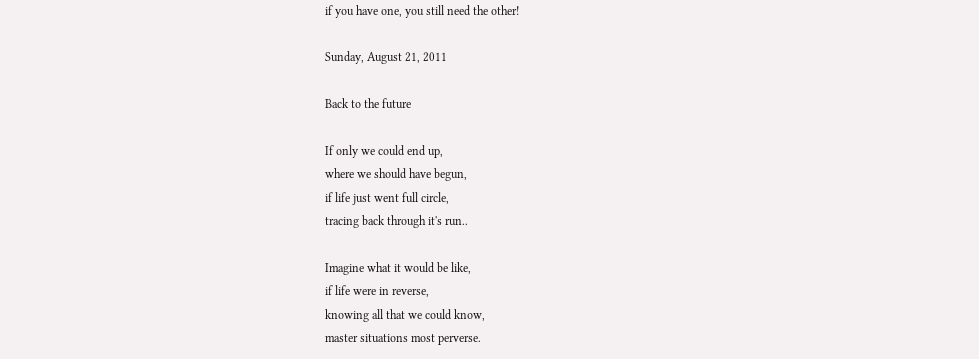if you have one, you still need the other!

Sunday, August 21, 2011

Back to the future

If only we could end up,
where we should have begun,
if life just went full circle,
tracing back through it's run..

Imagine what it would be like,
if life were in reverse,
knowing all that we could know,
master situations most perverse.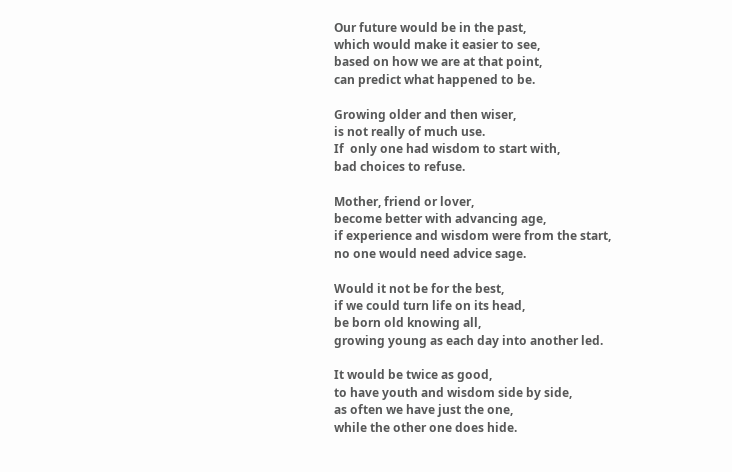Our future would be in the past,
which would make it easier to see,
based on how we are at that point,
can predict what happened to be.

Growing older and then wiser,
is not really of much use.
If  only one had wisdom to start with,
bad choices to refuse.

Mother, friend or lover,
become better with advancing age,
if experience and wisdom were from the start,
no one would need advice sage.

Would it not be for the best,
if we could turn life on its head,
be born old knowing all,
growing young as each day into another led.

It would be twice as good,
to have youth and wisdom side by side,
as often we have just the one,
while the other one does hide.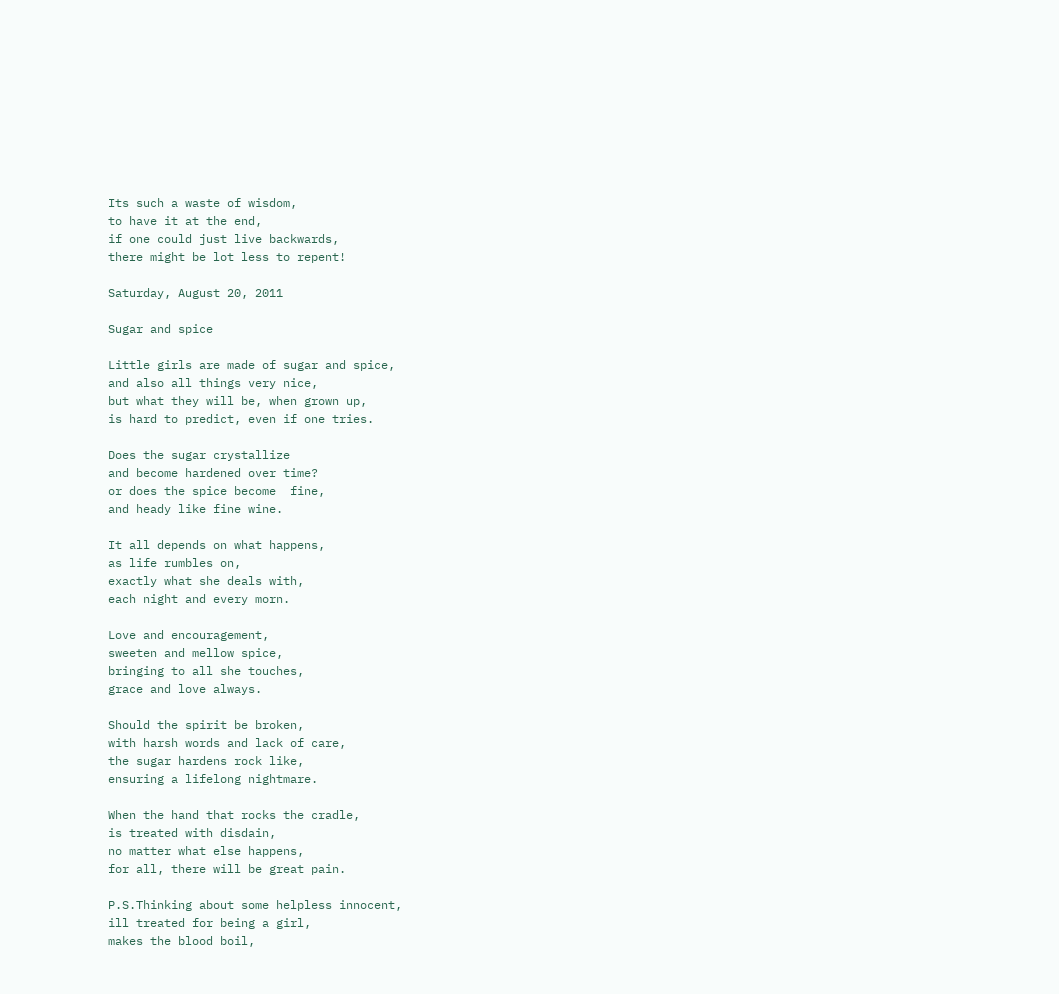Its such a waste of wisdom,
to have it at the end,
if one could just live backwards,
there might be lot less to repent!

Saturday, August 20, 2011

Sugar and spice

Little girls are made of sugar and spice,
and also all things very nice,
but what they will be, when grown up,
is hard to predict, even if one tries.

Does the sugar crystallize
and become hardened over time?
or does the spice become  fine,
and heady like fine wine.

It all depends on what happens,
as life rumbles on,
exactly what she deals with,
each night and every morn.

Love and encouragement,
sweeten and mellow spice,
bringing to all she touches,
grace and love always.

Should the spirit be broken,
with harsh words and lack of care,
the sugar hardens rock like,
ensuring a lifelong nightmare.

When the hand that rocks the cradle,
is treated with disdain,
no matter what else happens,
for all, there will be great pain.

P.S.Thinking about some helpless innocent,
ill treated for being a girl,
makes the blood boil,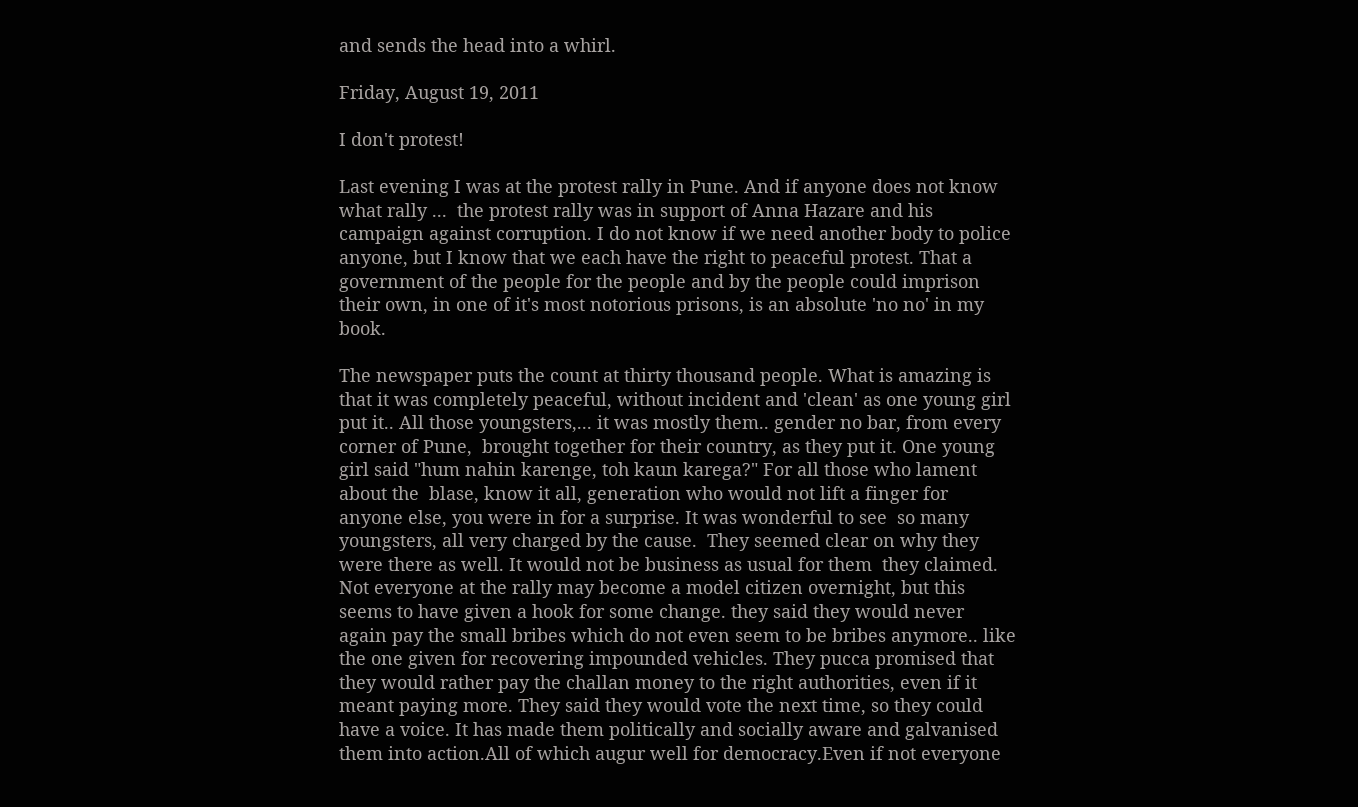and sends the head into a whirl.

Friday, August 19, 2011

I don't protest!

Last evening I was at the protest rally in Pune. And if anyone does not know what rally ...  the protest rally was in support of Anna Hazare and his campaign against corruption. I do not know if we need another body to police anyone, but I know that we each have the right to peaceful protest. That a government of the people for the people and by the people could imprison their own, in one of it's most notorious prisons, is an absolute 'no no' in my book.

The newspaper puts the count at thirty thousand people. What is amazing is that it was completely peaceful, without incident and 'clean' as one young girl put it.. All those youngsters,... it was mostly them.. gender no bar, from every corner of Pune,  brought together for their country, as they put it. One young girl said "hum nahin karenge, toh kaun karega?" For all those who lament about the  blase, know it all, generation who would not lift a finger for anyone else, you were in for a surprise. It was wonderful to see  so many youngsters, all very charged by the cause.  They seemed clear on why they were there as well. It would not be business as usual for them  they claimed. Not everyone at the rally may become a model citizen overnight, but this seems to have given a hook for some change. they said they would never again pay the small bribes which do not even seem to be bribes anymore.. like the one given for recovering impounded vehicles. They pucca promised that they would rather pay the challan money to the right authorities, even if it meant paying more. They said they would vote the next time, so they could have a voice. It has made them politically and socially aware and galvanised them into action.All of which augur well for democracy.Even if not everyone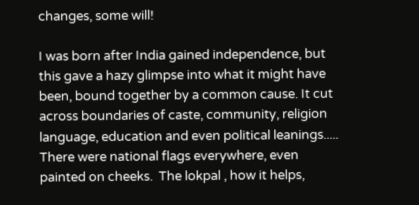changes, some will!

I was born after India gained independence, but this gave a hazy glimpse into what it might have been, bound together by a common cause. It cut across boundaries of caste, community, religion language, education and even political leanings..... There were national flags everywhere, even painted on cheeks.  The lokpal , how it helps,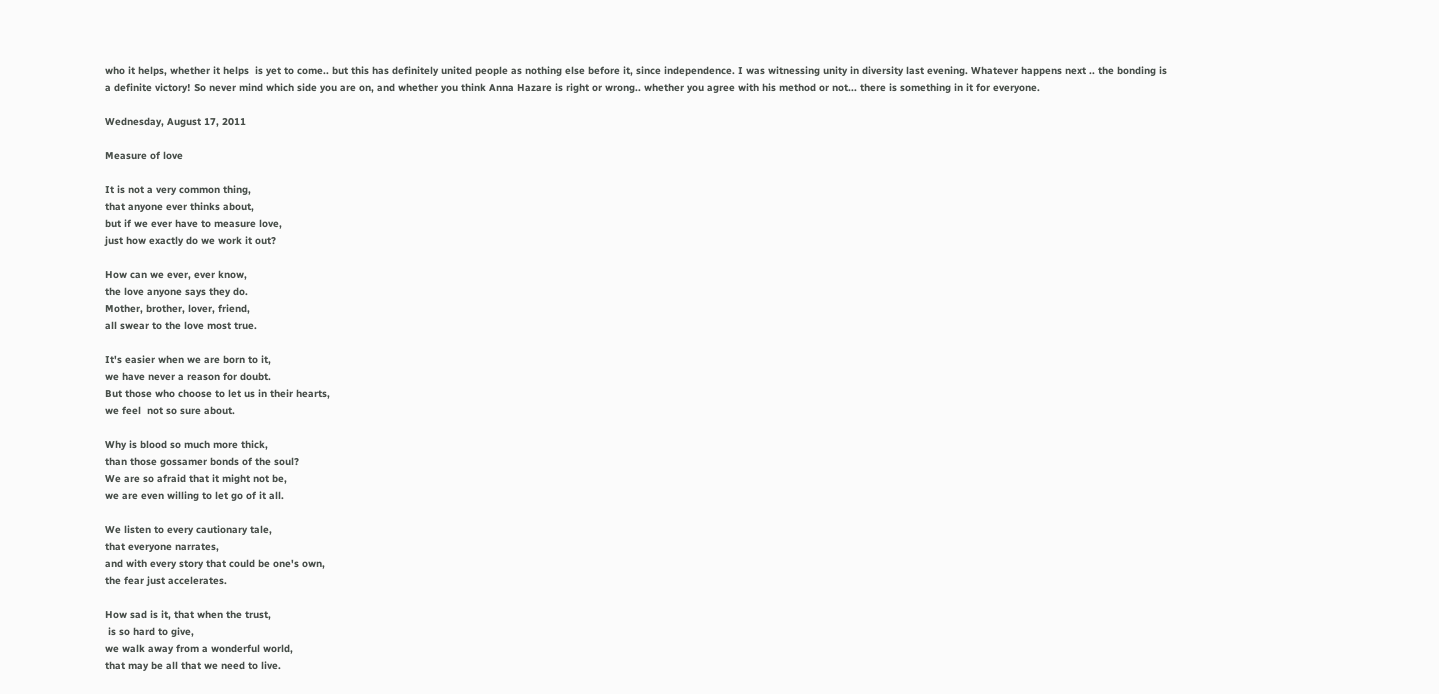who it helps, whether it helps  is yet to come.. but this has definitely united people as nothing else before it, since independence. I was witnessing unity in diversity last evening. Whatever happens next .. the bonding is a definite victory! So never mind which side you are on, and whether you think Anna Hazare is right or wrong.. whether you agree with his method or not... there is something in it for everyone.

Wednesday, August 17, 2011

Measure of love

It is not a very common thing,
that anyone ever thinks about,
but if we ever have to measure love,
just how exactly do we work it out?

How can we ever, ever know,
the love anyone says they do.
Mother, brother, lover, friend,
all swear to the love most true.

It's easier when we are born to it,
we have never a reason for doubt.
But those who choose to let us in their hearts,
we feel  not so sure about.

Why is blood so much more thick,
than those gossamer bonds of the soul?
We are so afraid that it might not be,
we are even willing to let go of it all.

We listen to every cautionary tale,
that everyone narrates,
and with every story that could be one's own,
the fear just accelerates.

How sad is it, that when the trust,
 is so hard to give,
we walk away from a wonderful world,
that may be all that we need to live.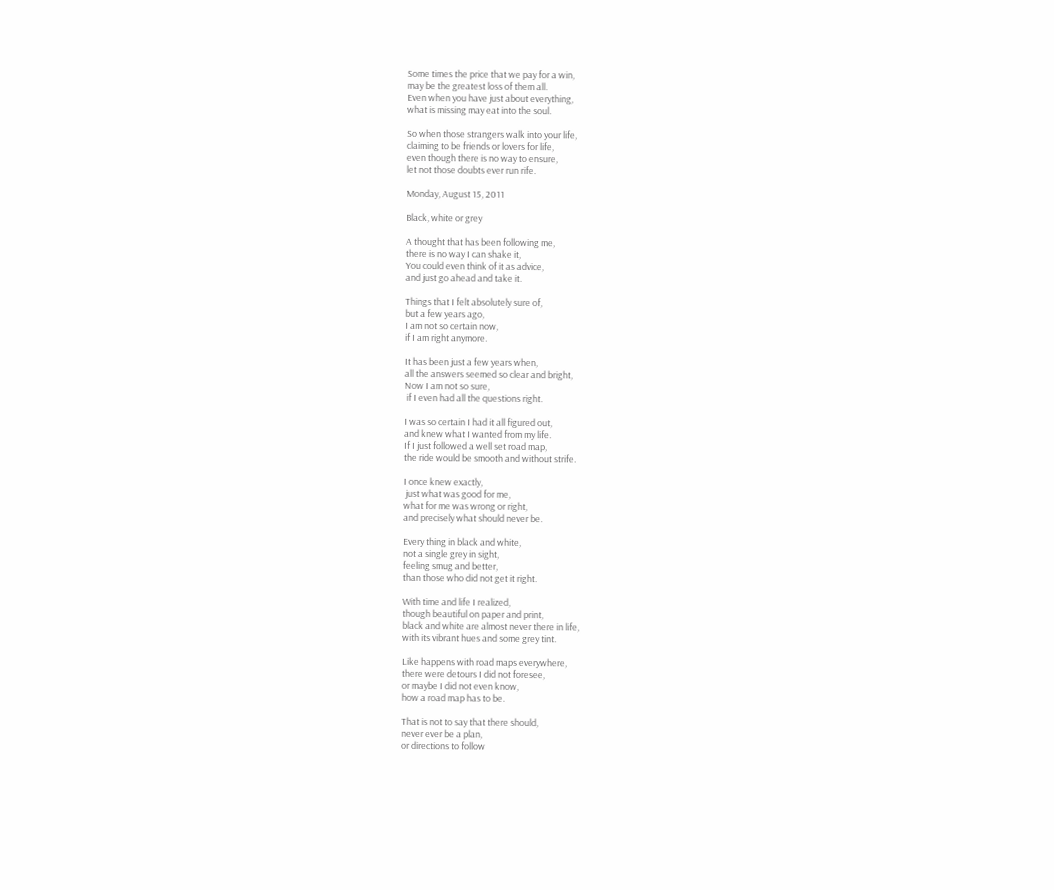Some times the price that we pay for a win,
may be the greatest loss of them all.
Even when you have just about everything,
what is missing may eat into the soul.

So when those strangers walk into your life,
claiming to be friends or lovers for life,
even though there is no way to ensure,
let not those doubts ever run rife.

Monday, August 15, 2011

Black, white or grey

A thought that has been following me,
there is no way I can shake it,
You could even think of it as advice,
and just go ahead and take it.

Things that I felt absolutely sure of,
but a few years ago,
I am not so certain now,
if I am right anymore.

It has been just a few years when,
all the answers seemed so clear and bright,
Now I am not so sure,
 if I even had all the questions right.

I was so certain I had it all figured out,
and knew what I wanted from my life.
If I just followed a well set road map,
the ride would be smooth and without strife.

I once knew exactly,
 just what was good for me,
what for me was wrong or right,
and precisely what should never be.

Every thing in black and white,
not a single grey in sight,
feeling smug and better,
than those who did not get it right.

With time and life I realized,
though beautiful on paper and print,
black and white are almost never there in life,
with its vibrant hues and some grey tint.

Like happens with road maps everywhere,
there were detours I did not foresee,
or maybe I did not even know,
how a road map has to be.

That is not to say that there should,
never ever be a plan,
or directions to follow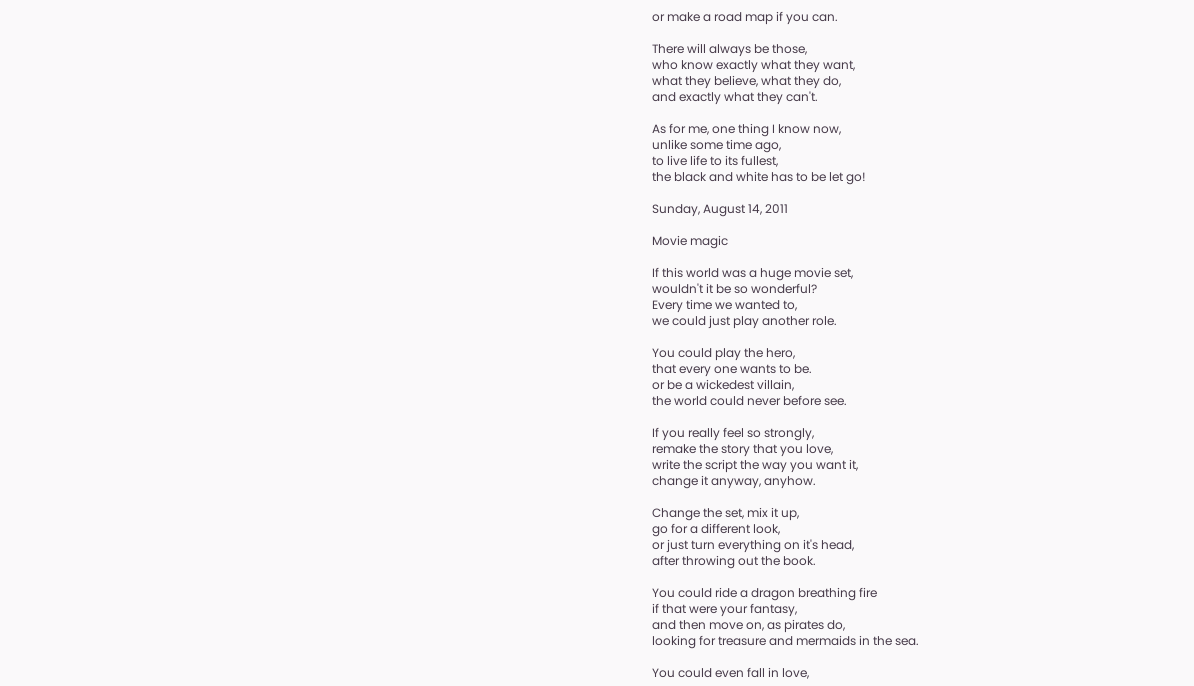or make a road map if you can.

There will always be those,
who know exactly what they want,
what they believe, what they do,
and exactly what they can't.

As for me, one thing I know now,
unlike some time ago,
to live life to its fullest,
the black and white has to be let go!

Sunday, August 14, 2011

Movie magic

If this world was a huge movie set,
wouldn't it be so wonderful?
Every time we wanted to,
we could just play another role.

You could play the hero,
that every one wants to be.
or be a wickedest villain,
the world could never before see.

If you really feel so strongly,
remake the story that you love,
write the script the way you want it,
change it anyway, anyhow.

Change the set, mix it up,
go for a different look,
or just turn everything on it's head,
after throwing out the book.

You could ride a dragon breathing fire
if that were your fantasy,
and then move on, as pirates do,
looking for treasure and mermaids in the sea.

You could even fall in love,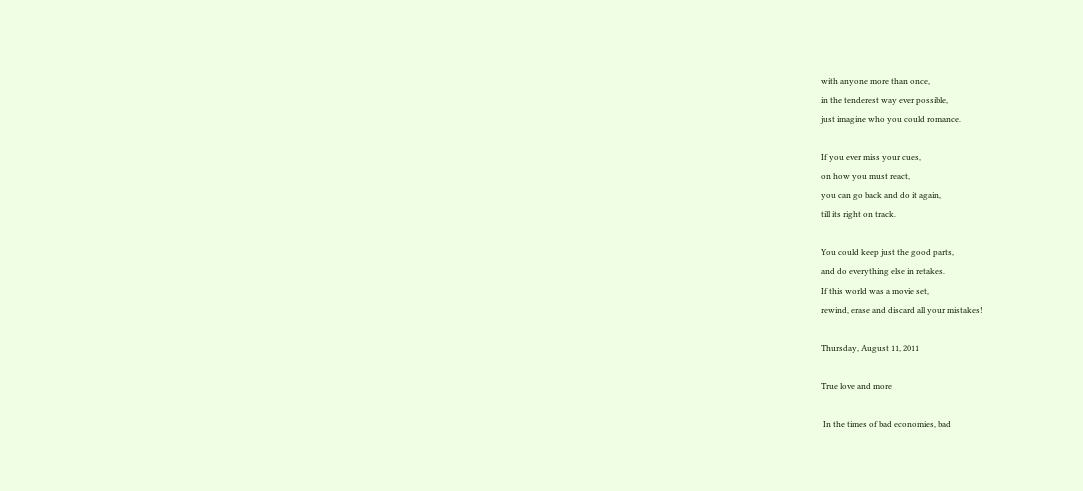with anyone more than once,
in the tenderest way ever possible,
just imagine who you could romance.

If you ever miss your cues,
on how you must react,
you can go back and do it again,
till its right on track.

You could keep just the good parts,
and do everything else in retakes.
If this world was a movie set,
rewind, erase and discard all your mistakes!

Thursday, August 11, 2011

True love and more

 In the times of bad economies, bad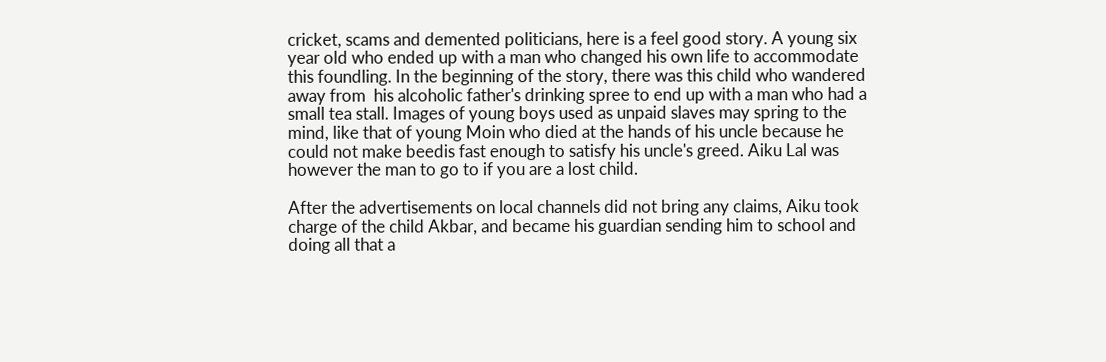cricket, scams and demented politicians, here is a feel good story. A young six year old who ended up with a man who changed his own life to accommodate this foundling. In the beginning of the story, there was this child who wandered away from  his alcoholic father's drinking spree to end up with a man who had a small tea stall. Images of young boys used as unpaid slaves may spring to the mind, like that of young Moin who died at the hands of his uncle because he could not make beedis fast enough to satisfy his uncle's greed. Aiku Lal was however the man to go to if you are a lost child.

After the advertisements on local channels did not bring any claims, Aiku took charge of the child Akbar, and became his guardian sending him to school and doing all that a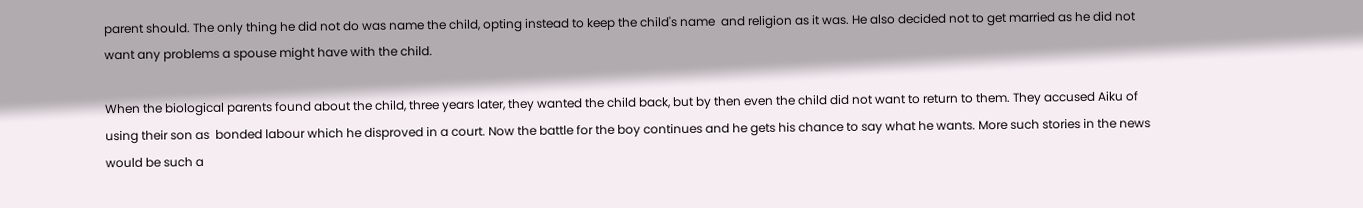parent should. The only thing he did not do was name the child, opting instead to keep the child's name  and religion as it was. He also decided not to get married as he did not want any problems a spouse might have with the child.

When the biological parents found about the child, three years later, they wanted the child back, but by then even the child did not want to return to them. They accused Aiku of using their son as  bonded labour which he disproved in a court. Now the battle for the boy continues and he gets his chance to say what he wants. More such stories in the news would be such a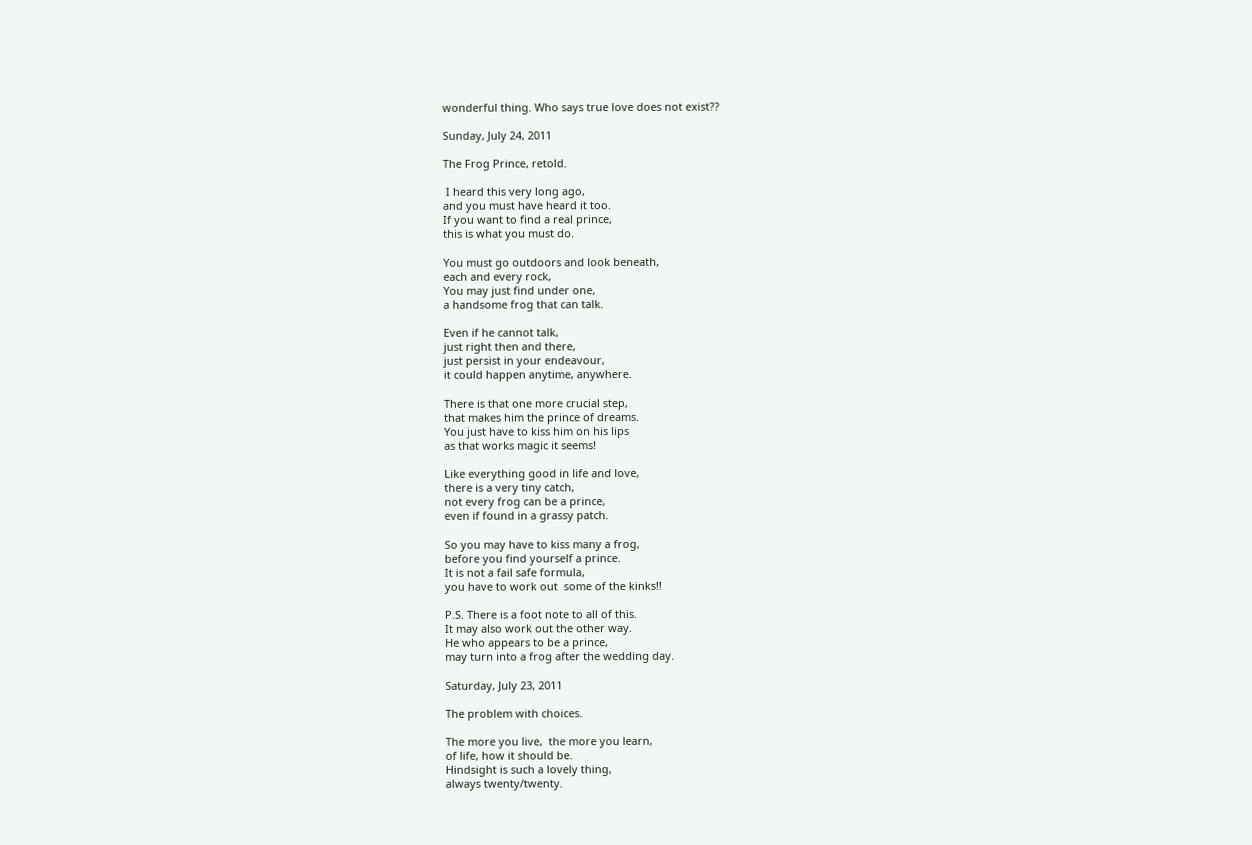wonderful thing. Who says true love does not exist??

Sunday, July 24, 2011

The Frog Prince, retold.

 I heard this very long ago,
and you must have heard it too.
If you want to find a real prince,
this is what you must do.

You must go outdoors and look beneath,
each and every rock,
You may just find under one,
a handsome frog that can talk.

Even if he cannot talk,
just right then and there,
just persist in your endeavour,
it could happen anytime, anywhere.

There is that one more crucial step,
that makes him the prince of dreams.
You just have to kiss him on his lips
as that works magic it seems!

Like everything good in life and love,
there is a very tiny catch,
not every frog can be a prince,
even if found in a grassy patch.

So you may have to kiss many a frog,
before you find yourself a prince.
It is not a fail safe formula,
you have to work out  some of the kinks!!

P.S. There is a foot note to all of this.
It may also work out the other way.
He who appears to be a prince,
may turn into a frog after the wedding day.

Saturday, July 23, 2011

The problem with choices.

The more you live,  the more you learn,
of life, how it should be.
Hindsight is such a lovely thing,
always twenty/twenty.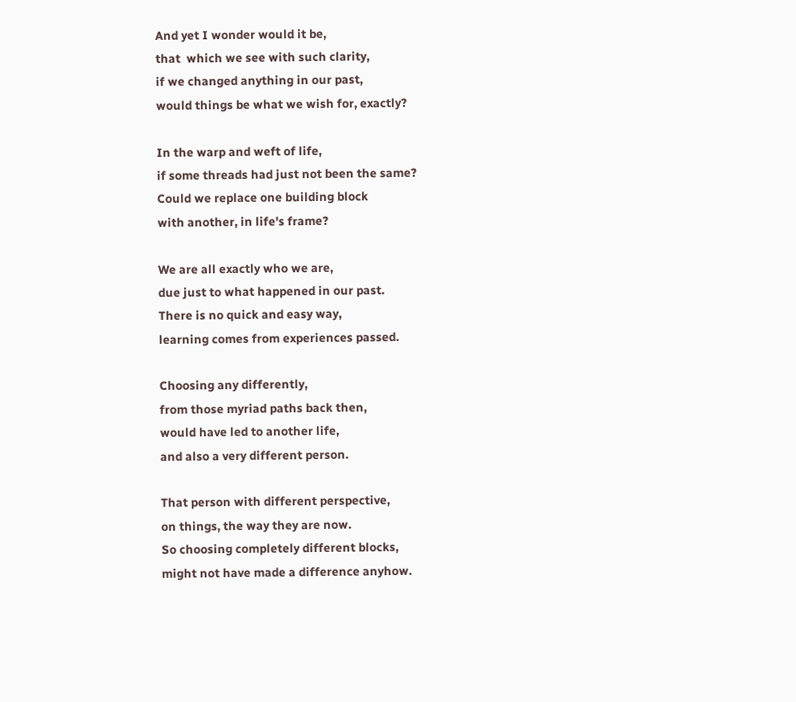And yet I wonder would it be,
that  which we see with such clarity,
if we changed anything in our past,
would things be what we wish for, exactly?

In the warp and weft of life,
if some threads had just not been the same?
Could we replace one building block
with another, in life's frame?

We are all exactly who we are,
due just to what happened in our past.
There is no quick and easy way,
learning comes from experiences passed.

Choosing any differently,
from those myriad paths back then,
would have led to another life,
and also a very different person.

That person with different perspective,
on things, the way they are now.
So choosing completely different blocks,
might not have made a difference anyhow.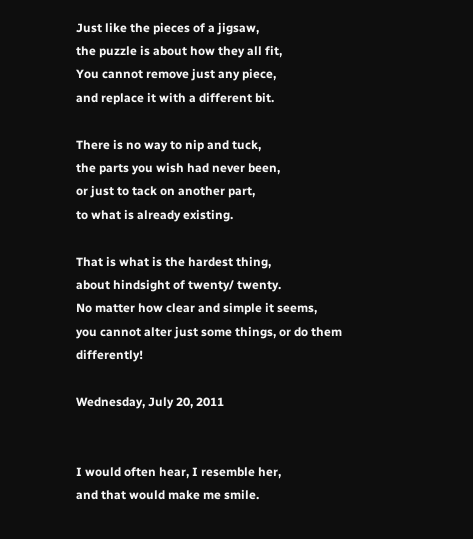Just like the pieces of a jigsaw,
the puzzle is about how they all fit,
You cannot remove just any piece,
and replace it with a different bit.

There is no way to nip and tuck,
the parts you wish had never been,
or just to tack on another part,
to what is already existing.

That is what is the hardest thing,
about hindsight of twenty/ twenty.
No matter how clear and simple it seems,
you cannot alter just some things, or do them differently!

Wednesday, July 20, 2011


I would often hear, I resemble her,
and that would make me smile.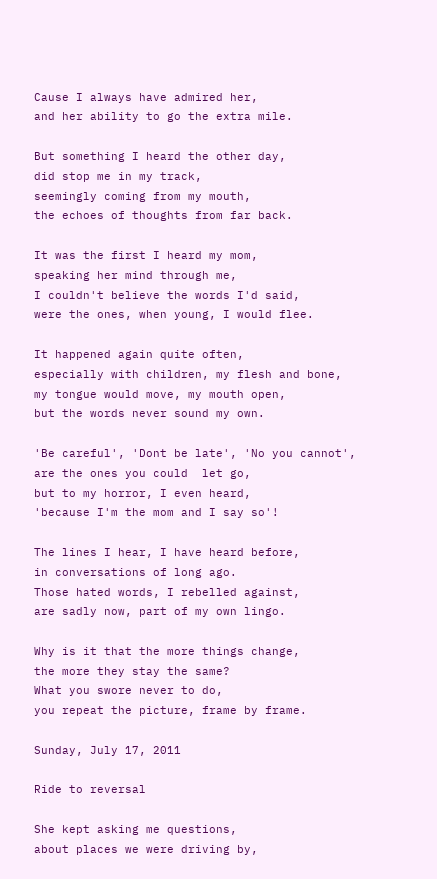Cause I always have admired her,
and her ability to go the extra mile.

But something I heard the other day,
did stop me in my track,
seemingly coming from my mouth,
the echoes of thoughts from far back.

It was the first I heard my mom,
speaking her mind through me,
I couldn't believe the words I'd said,
were the ones, when young, I would flee.

It happened again quite often,
especially with children, my flesh and bone,
my tongue would move, my mouth open,
but the words never sound my own.

'Be careful', 'Dont be late', 'No you cannot',
are the ones you could  let go,
but to my horror, I even heard,
'because I'm the mom and I say so'!

The lines I hear, I have heard before,
in conversations of long ago.
Those hated words, I rebelled against,
are sadly now, part of my own lingo.

Why is it that the more things change,
the more they stay the same?
What you swore never to do,
you repeat the picture, frame by frame.

Sunday, July 17, 2011

Ride to reversal

She kept asking me questions,
about places we were driving by,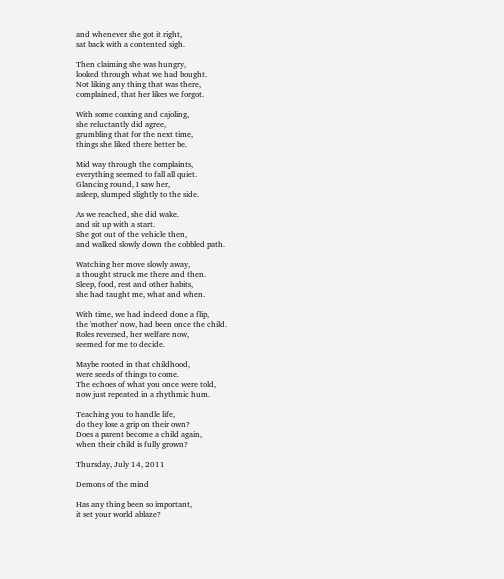and whenever she got it right,
sat back with a contented sigh.

Then claiming she was hungry,
looked through what we had bought.
Not liking any thing that was there,
complained, that her likes we forgot.

With some coaxing and cajoling,
she reluctantly did agree,
grumbling that for the next time,
things she liked there better be.

Mid way through the complaints,
everything seemed to fall all quiet.
Glancing round, I saw her,
asleep, slumped slightly to the side.

As we reached, she did wake.
and sit up with a start.
She got out of the vehicle then,
and walked slowly down the cobbled path.

Watching her move slowly away,
a thought struck me there and then.
Sleep, food, rest and other habits,
she had taught me, what and when.

With time, we had indeed done a flip,
the 'mother' now, had been once the child.
Roles reversed, her welfare now,
seemed for me to decide.

Maybe rooted in that childhood,
were seeds of things to come.
The echoes of what you once were told,
now just repeated in a rhythmic hum.

Teaching you to handle life,
do they lose a grip on their own?
Does a parent become a child again,
when their child is fully grown?

Thursday, July 14, 2011

Demons of the mind

Has any thing been so important,
it set your world ablaze?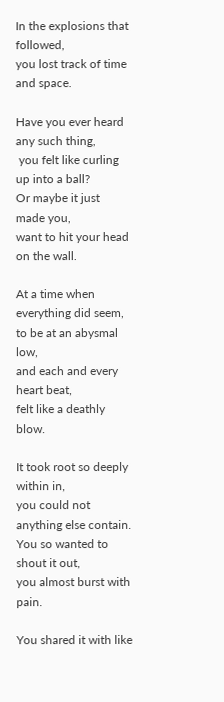In the explosions that followed,
you lost track of time and space.

Have you ever heard any such thing,
 you felt like curling  up into a ball?
Or maybe it just  made you,
want to hit your head on the wall.

At a time when everything did seem,
to be at an abysmal low,
and each and every heart beat,
felt like a deathly blow.

It took root so deeply within in,
you could not anything else contain.
You so wanted to shout it out,
you almost burst with pain.

You shared it with like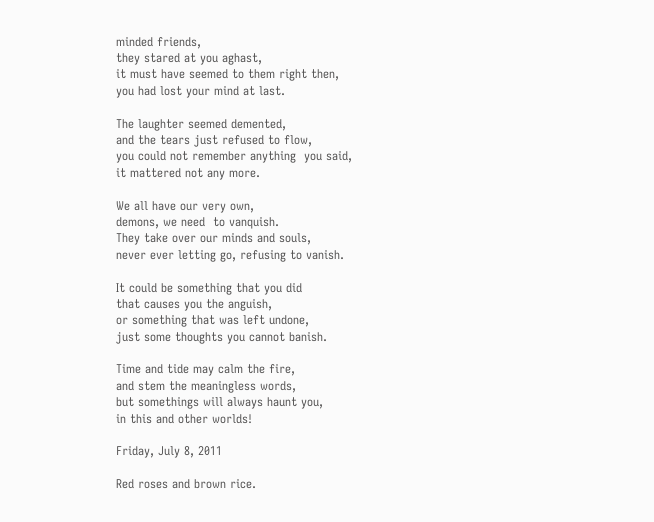minded friends,
they stared at you aghast,
it must have seemed to them right then,
you had lost your mind at last.

The laughter seemed demented,
and the tears just refused to flow,
you could not remember anything  you said,
it mattered not any more.

We all have our very own,
demons, we need  to vanquish.
They take over our minds and souls,
never ever letting go, refusing to vanish.

It could be something that you did
that causes you the anguish,
or something that was left undone,
just some thoughts you cannot banish.

Time and tide may calm the fire,
and stem the meaningless words,
but somethings will always haunt you,
in this and other worlds!

Friday, July 8, 2011

Red roses and brown rice.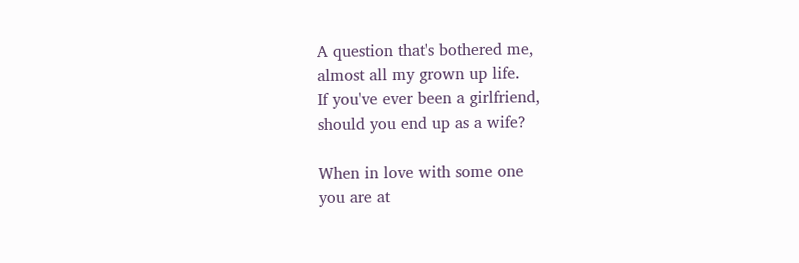A question that's bothered me,
almost all my grown up life.
If you've ever been a girlfriend,
should you end up as a wife?

When in love with some one
you are at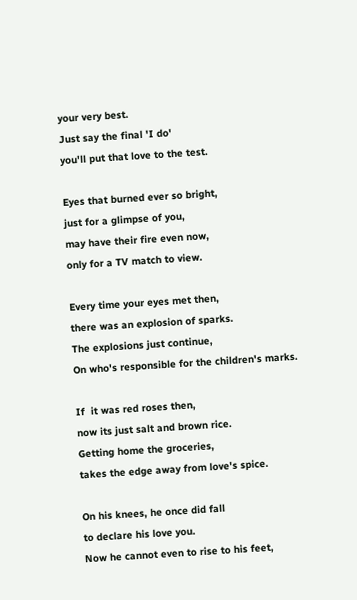your very best.
Just say the final 'I do'
you'll put that love to the test.

Eyes that burned ever so bright,
just for a glimpse of you,
may have their fire even now,
only for a TV match to view.

Every time your eyes met then,
there was an explosion of sparks.
The explosions just continue,
On who's responsible for the children's marks.

If  it was red roses then,
now its just salt and brown rice.
Getting home the groceries,
takes the edge away from love's spice.

On his knees, he once did fall
to declare his love you.
Now he cannot even to rise to his feet,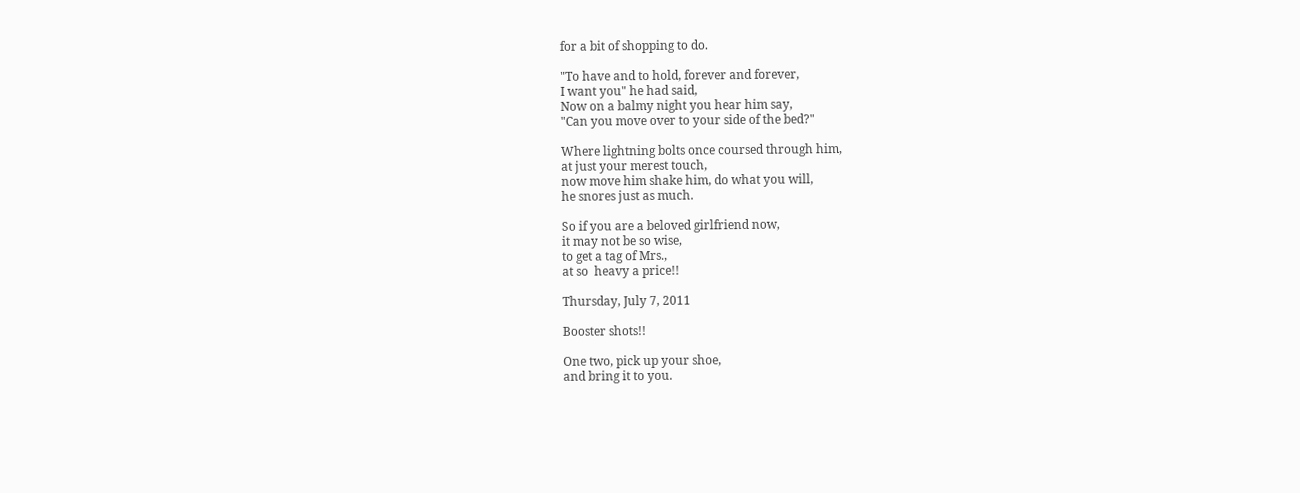for a bit of shopping to do.

"To have and to hold, forever and forever,
I want you" he had said,
Now on a balmy night you hear him say,
"Can you move over to your side of the bed?"

Where lightning bolts once coursed through him,
at just your merest touch,
now move him shake him, do what you will,
he snores just as much.

So if you are a beloved girlfriend now,
it may not be so wise,
to get a tag of Mrs.,
at so  heavy a price!!

Thursday, July 7, 2011

Booster shots!!

One two, pick up your shoe,
and bring it to you.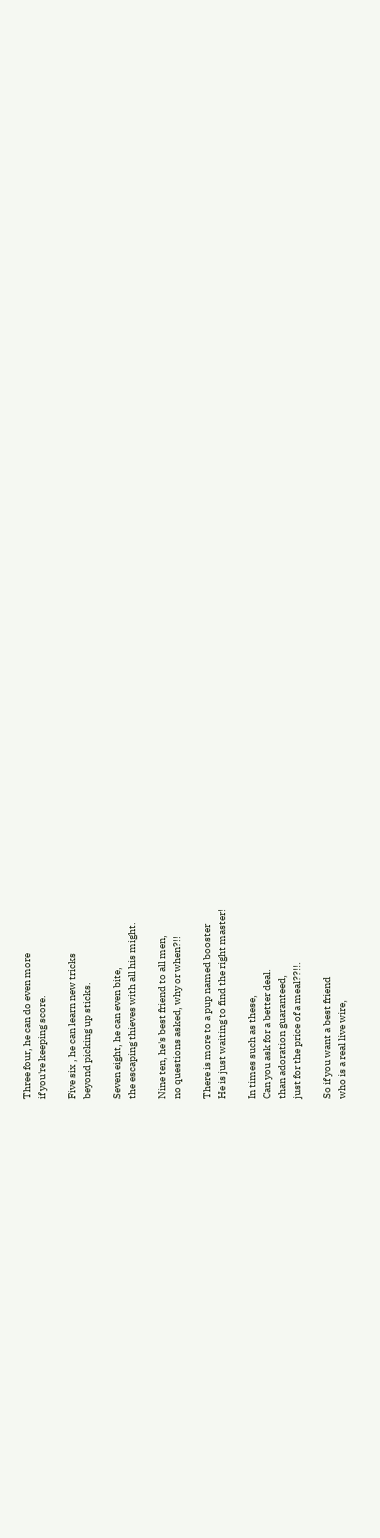Three four, he can do even more
if you're keeping score.

Five six , he can learn new tricks
beyond picking up sticks.

Seven eight, he can even bite,
the escaping thieves with all his might.

Nine ten, he's best friend to all men,
no questions asked, why or when?!!

There is more to a pup named booster
He is just waiting to find the right master!

In times such as these,
Can you ask for a better deal.
than adoration guaranteed,
just for the price of a meal??!!.

So if you want a best friend
who is a real live wire,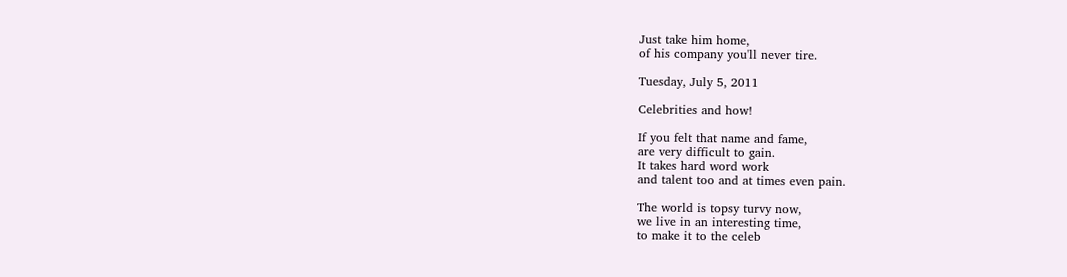Just take him home,
of his company you'll never tire.

Tuesday, July 5, 2011

Celebrities and how!

If you felt that name and fame,
are very difficult to gain.
It takes hard word work
and talent too and at times even pain.

The world is topsy turvy now,
we live in an interesting time,
to make it to the celeb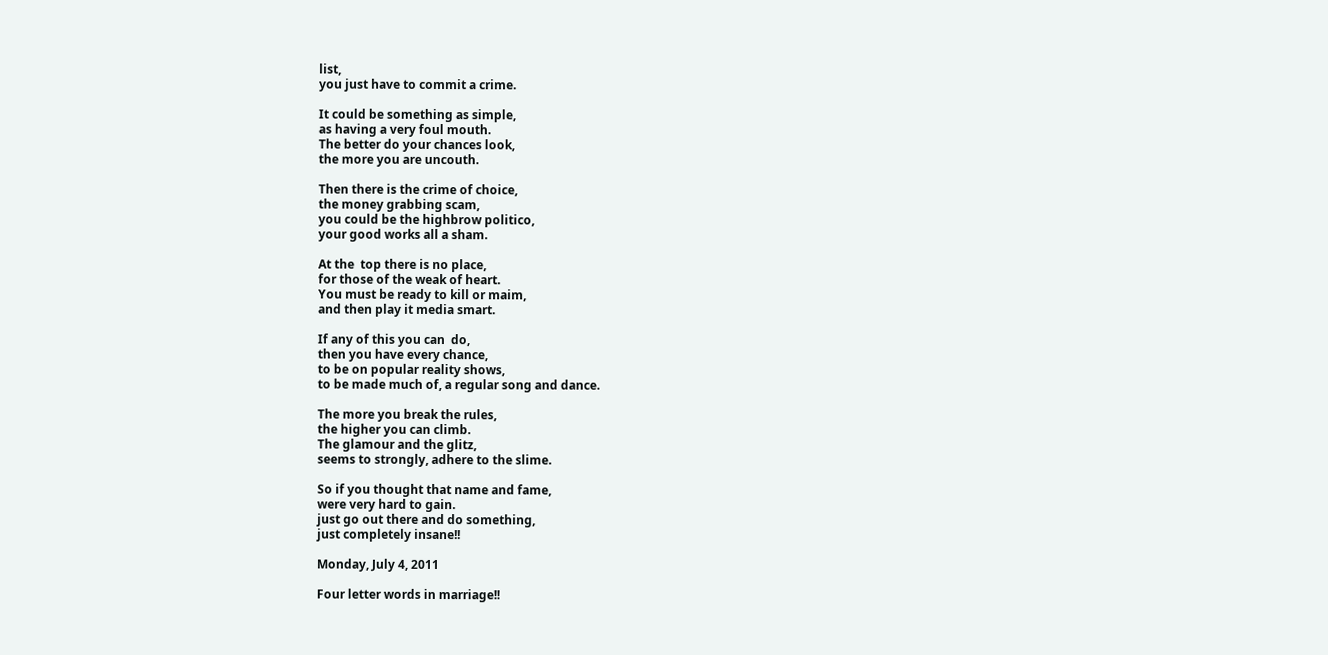list,
you just have to commit a crime.

It could be something as simple,
as having a very foul mouth.
The better do your chances look,
the more you are uncouth.

Then there is the crime of choice,
the money grabbing scam,
you could be the highbrow politico,
your good works all a sham.

At the  top there is no place,
for those of the weak of heart.
You must be ready to kill or maim,
and then play it media smart.

If any of this you can  do,
then you have every chance,
to be on popular reality shows,
to be made much of, a regular song and dance.

The more you break the rules,
the higher you can climb.
The glamour and the glitz,
seems to strongly, adhere to the slime.

So if you thought that name and fame,
were very hard to gain.
just go out there and do something,
just completely insane!!

Monday, July 4, 2011

Four letter words in marriage!!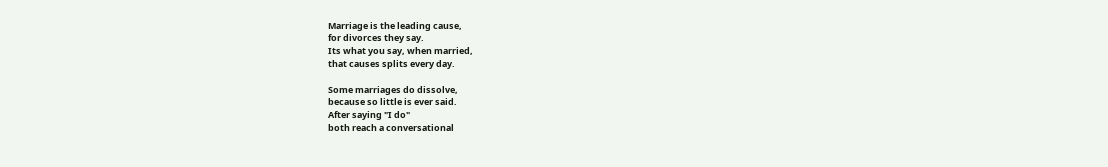Marriage is the leading cause,
for divorces they say.
Its what you say, when married,
that causes splits every day.

Some marriages do dissolve,
because so little is ever said.
After saying "I do"
both reach a conversational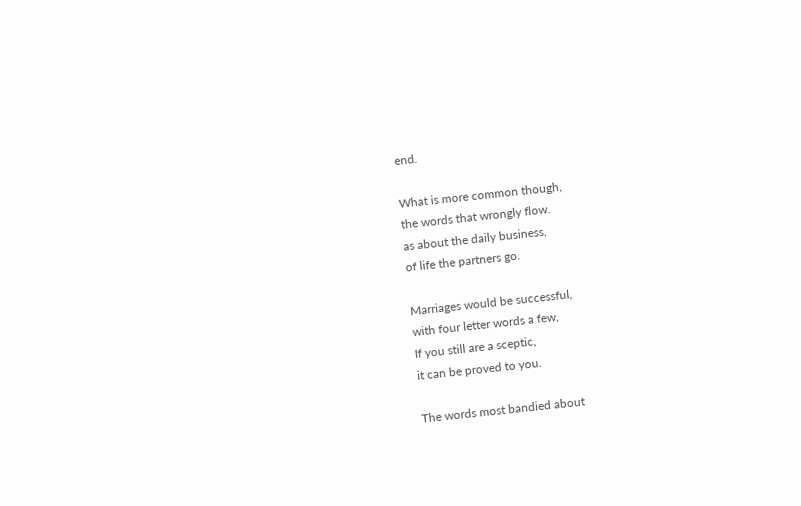end.

What is more common though,
the words that wrongly flow.
as about the daily business,
of life the partners go.

Marriages would be successful,
with four letter words a few,
If you still are a sceptic,
it can be proved to you.

The words most bandied about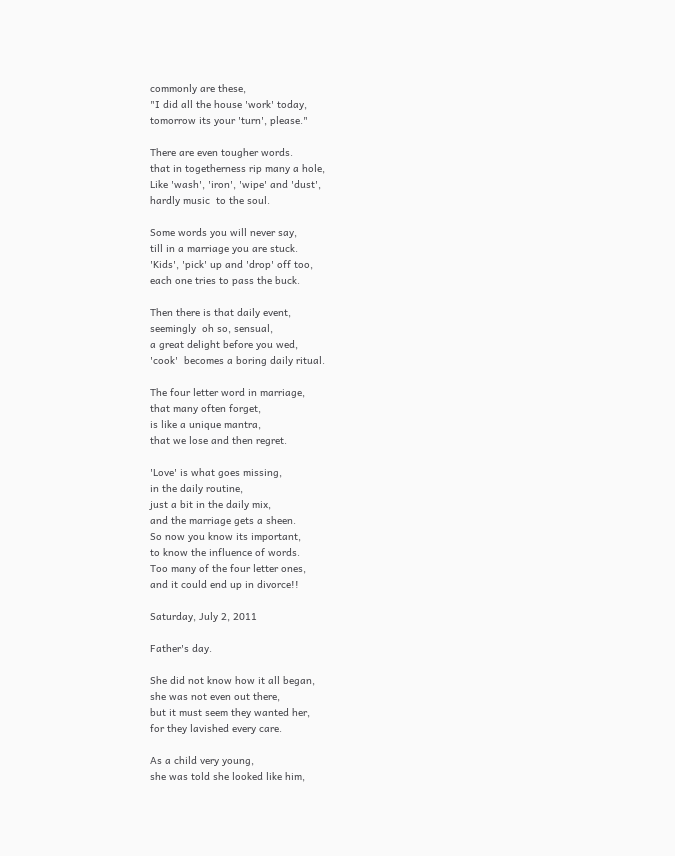commonly are these,
"I did all the house 'work' today,
tomorrow its your 'turn', please."

There are even tougher words.
that in togetherness rip many a hole,
Like 'wash', 'iron', 'wipe' and 'dust',
hardly music  to the soul.

Some words you will never say,
till in a marriage you are stuck.
'Kids', 'pick' up and 'drop' off too,
each one tries to pass the buck.

Then there is that daily event,
seemingly  oh so, sensual,
a great delight before you wed,
'cook'  becomes a boring daily ritual.

The four letter word in marriage,
that many often forget,
is like a unique mantra,
that we lose and then regret.

'Love' is what goes missing,
in the daily routine,
just a bit in the daily mix,
and the marriage gets a sheen.
So now you know its important,
to know the influence of words.
Too many of the four letter ones,
and it could end up in divorce!!

Saturday, July 2, 2011

Father's day.

She did not know how it all began,
she was not even out there,
but it must seem they wanted her,
for they lavished every care.

As a child very young,
she was told she looked like him,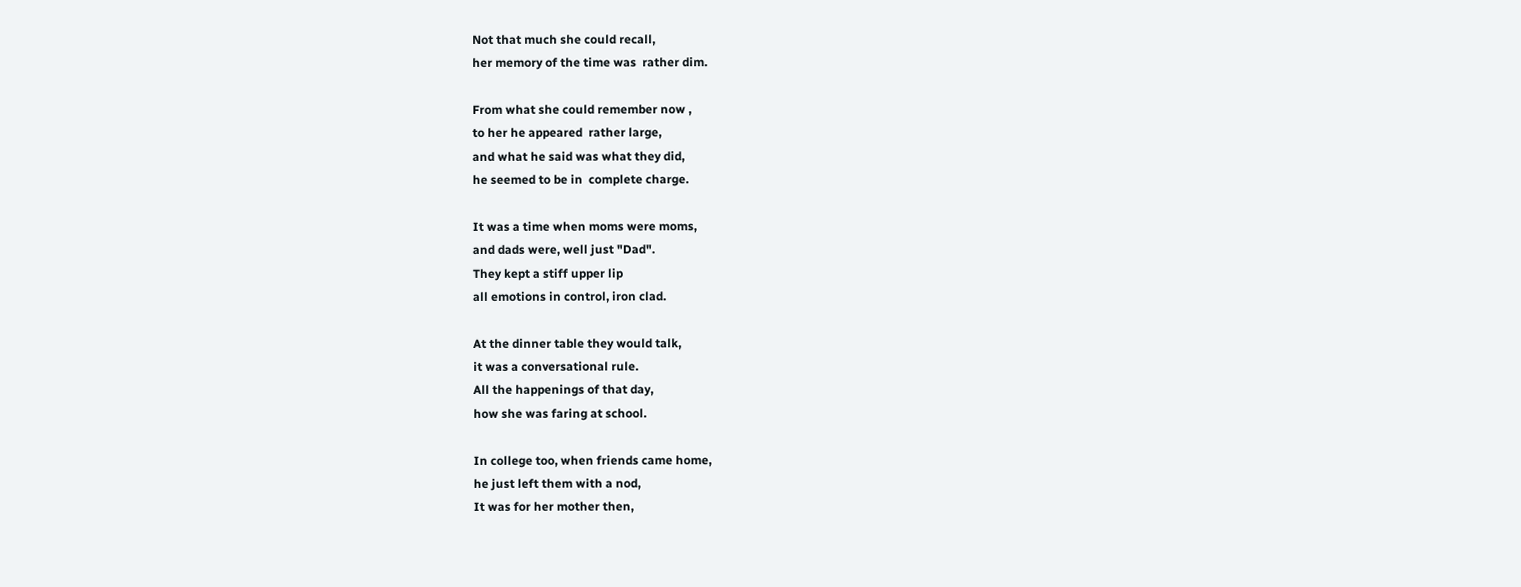Not that much she could recall,
her memory of the time was  rather dim.

From what she could remember now ,
to her he appeared  rather large,
and what he said was what they did,
he seemed to be in  complete charge.

It was a time when moms were moms,
and dads were, well just "Dad".
They kept a stiff upper lip
all emotions in control, iron clad.

At the dinner table they would talk,
it was a conversational rule.
All the happenings of that day,
how she was faring at school.

In college too, when friends came home,
he just left them with a nod,
It was for her mother then,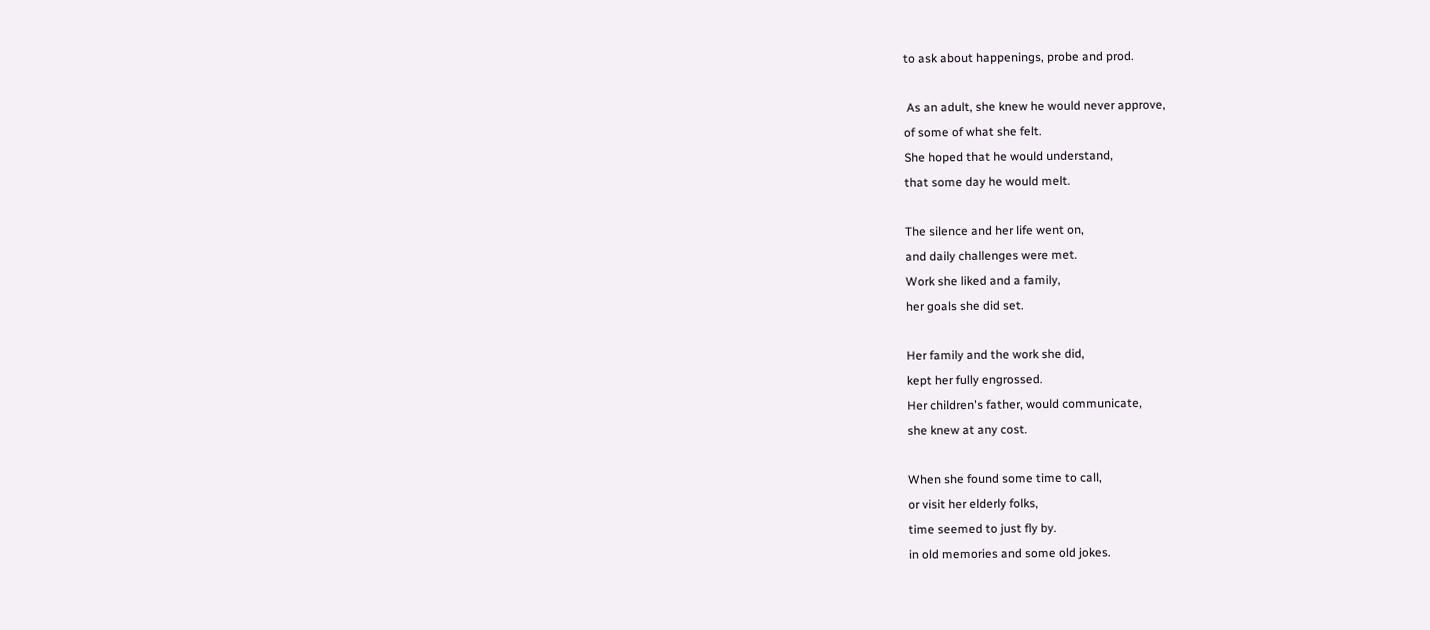to ask about happenings, probe and prod.

 As an adult, she knew he would never approve,
of some of what she felt.
She hoped that he would understand,
that some day he would melt.

The silence and her life went on,
and daily challenges were met.
Work she liked and a family,
her goals she did set.

Her family and the work she did,
kept her fully engrossed.
Her children's father, would communicate,
she knew at any cost.

When she found some time to call,
or visit her elderly folks,
time seemed to just fly by.
in old memories and some old jokes.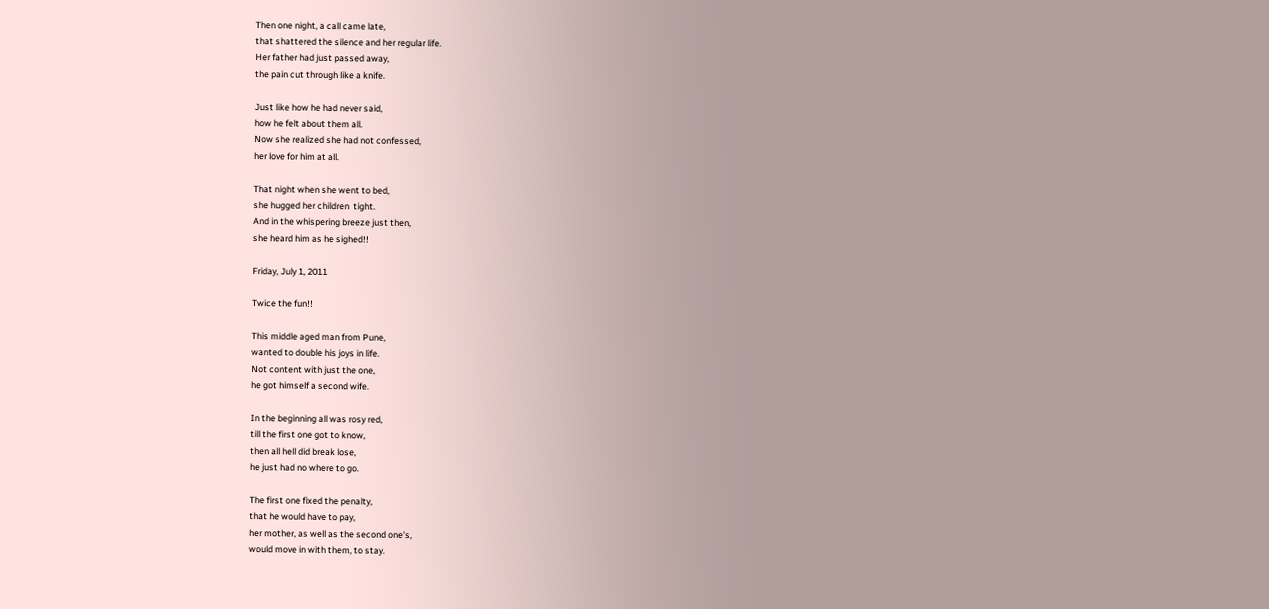Then one night, a call came late,
that shattered the silence and her regular life.
Her father had just passed away,
the pain cut through like a knife.

Just like how he had never said,
how he felt about them all.
Now she realized she had not confessed,
her love for him at all.

That night when she went to bed,
she hugged her children  tight.
And in the whispering breeze just then,
she heard him as he sighed!!

Friday, July 1, 2011

Twice the fun!!

This middle aged man from Pune,
wanted to double his joys in life.
Not content with just the one,
he got himself a second wife.

In the beginning all was rosy red,
till the first one got to know,
then all hell did break lose,
he just had no where to go.

The first one fixed the penalty,
that he would have to pay,
her mother, as well as the second one's,
would move in with them, to stay.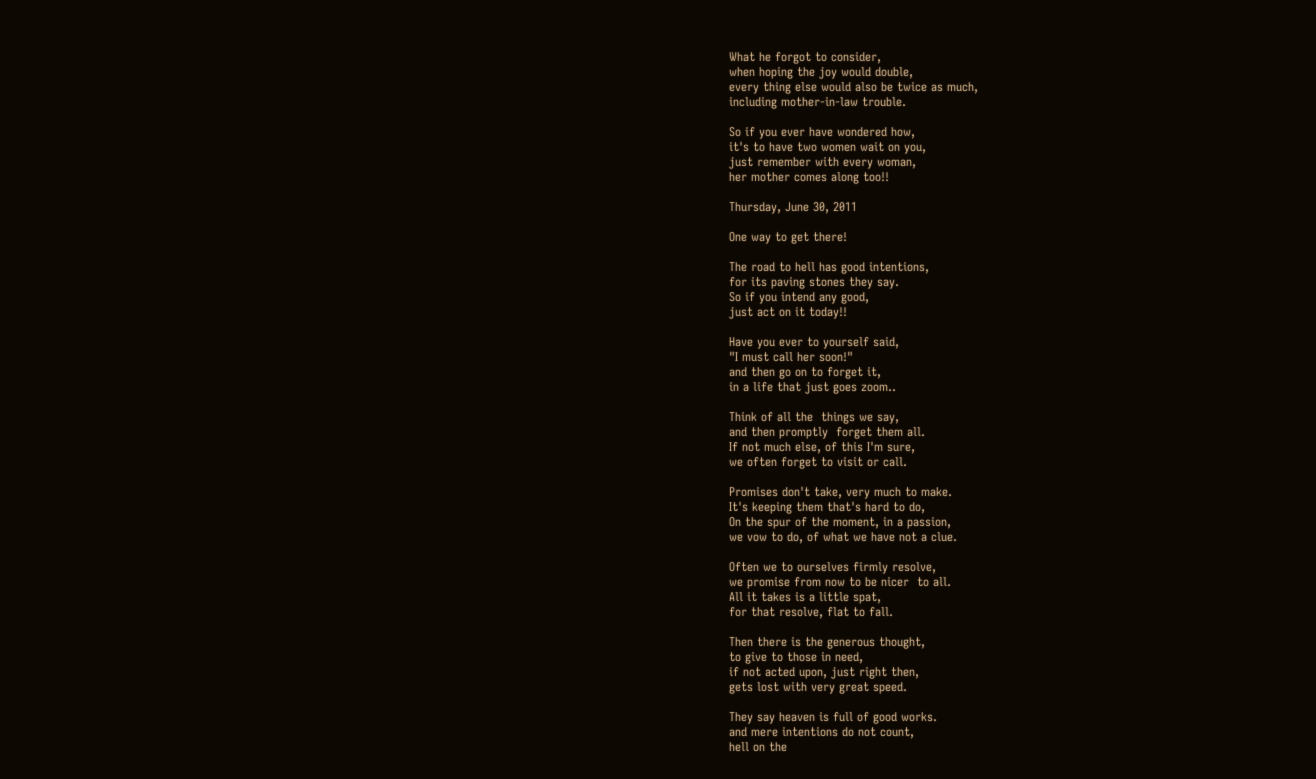What he forgot to consider,
when hoping the joy would double,
every thing else would also be twice as much,
including mother-in-law trouble.

So if you ever have wondered how,
it's to have two women wait on you,
just remember with every woman,
her mother comes along too!!

Thursday, June 30, 2011

One way to get there!

The road to hell has good intentions,
for its paving stones they say.
So if you intend any good,
just act on it today!!

Have you ever to yourself said,
"I must call her soon!"
and then go on to forget it,
in a life that just goes zoom..

Think of all the  things we say,
and then promptly  forget them all.
If not much else, of this I'm sure,
we often forget to visit or call.

Promises don't take, very much to make.
It's keeping them that's hard to do,
On the spur of the moment, in a passion,
we vow to do, of what we have not a clue.

Often we to ourselves firmly resolve,
we promise from now to be nicer  to all.
All it takes is a little spat,
for that resolve, flat to fall.

Then there is the generous thought,
to give to those in need,
if not acted upon, just right then,
gets lost with very great speed.

They say heaven is full of good works.
and mere intentions do not count,
hell on the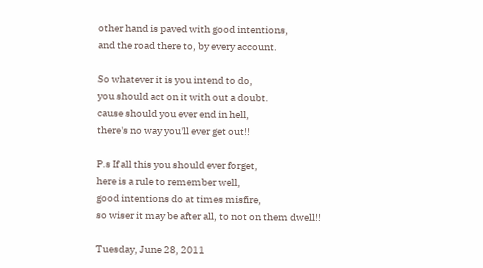other hand is paved with good intentions,
and the road there to, by every account.

So whatever it is you intend to do,
you should act on it with out a doubt.
cause should you ever end in hell,
there's no way you'll ever get out!!

P.s If all this you should ever forget,
here is a rule to remember well,
good intentions do at times misfire,
so wiser it may be after all, to not on them dwell!!

Tuesday, June 28, 2011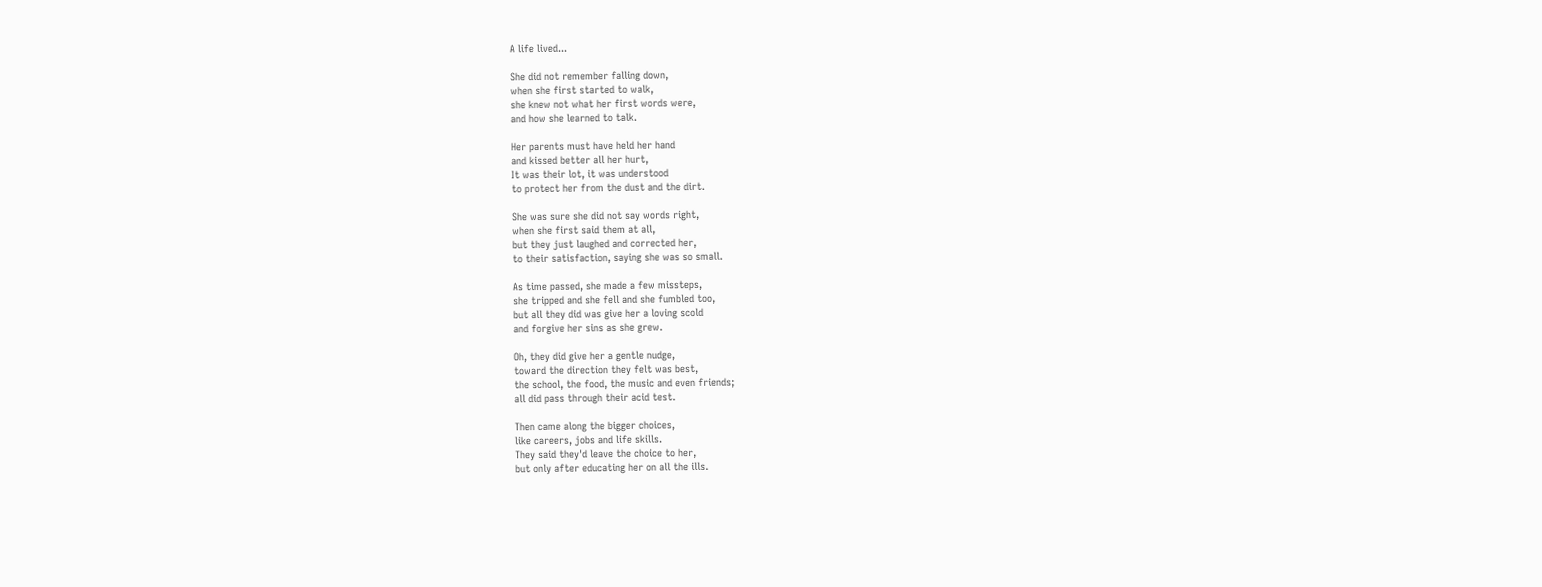A life lived...

She did not remember falling down,
when she first started to walk,
she knew not what her first words were,
and how she learned to talk.

Her parents must have held her hand
and kissed better all her hurt,
It was their lot, it was understood
to protect her from the dust and the dirt.

She was sure she did not say words right,
when she first said them at all,
but they just laughed and corrected her,
to their satisfaction, saying she was so small.

As time passed, she made a few missteps,
she tripped and she fell and she fumbled too,
but all they did was give her a loving scold
and forgive her sins as she grew.

Oh, they did give her a gentle nudge,
toward the direction they felt was best,
the school, the food, the music and even friends;
all did pass through their acid test.

Then came along the bigger choices,
like careers, jobs and life skills.
They said they'd leave the choice to her,
but only after educating her on all the ills.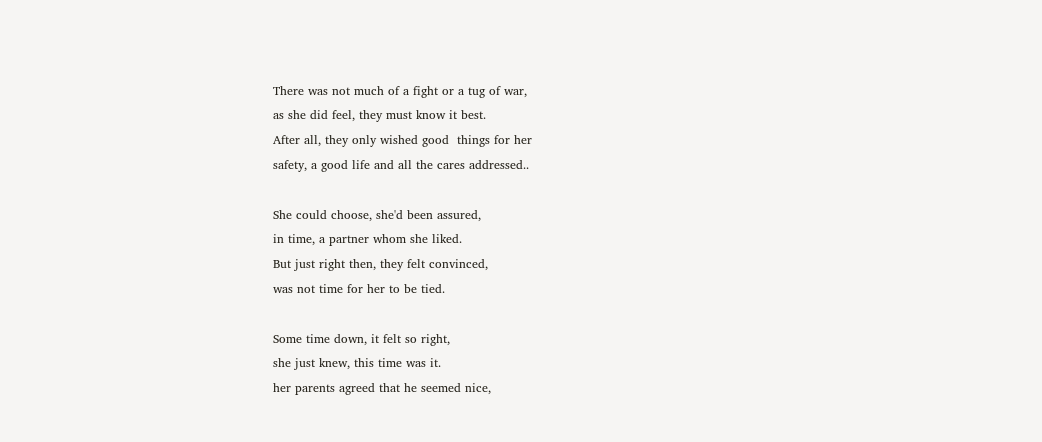There was not much of a fight or a tug of war,
as she did feel, they must know it best.
After all, they only wished good  things for her
safety, a good life and all the cares addressed..

She could choose, she'd been assured,
in time, a partner whom she liked.
But just right then, they felt convinced,
was not time for her to be tied.

Some time down, it felt so right,
she just knew, this time was it.
her parents agreed that he seemed nice,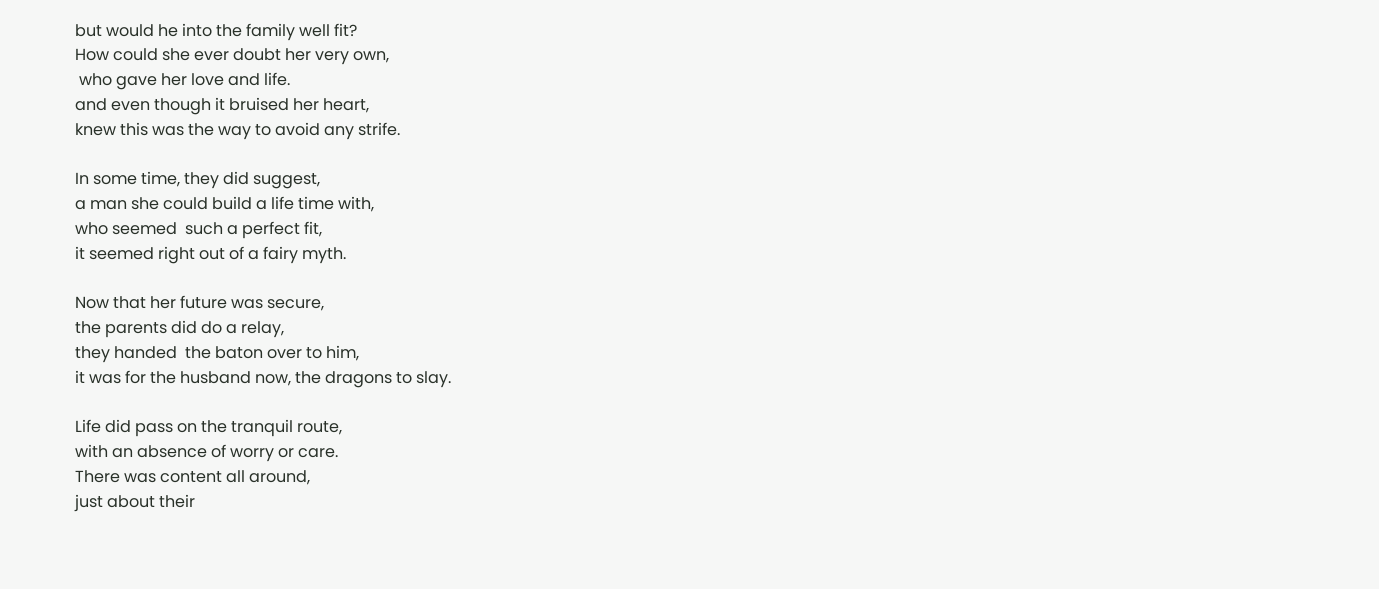but would he into the family well fit?
How could she ever doubt her very own,
 who gave her love and life.
and even though it bruised her heart,
knew this was the way to avoid any strife.

In some time, they did suggest,
a man she could build a life time with,
who seemed  such a perfect fit,
it seemed right out of a fairy myth.

Now that her future was secure,
the parents did do a relay,
they handed  the baton over to him,
it was for the husband now, the dragons to slay.

Life did pass on the tranquil route,
with an absence of worry or care.
There was content all around,
just about their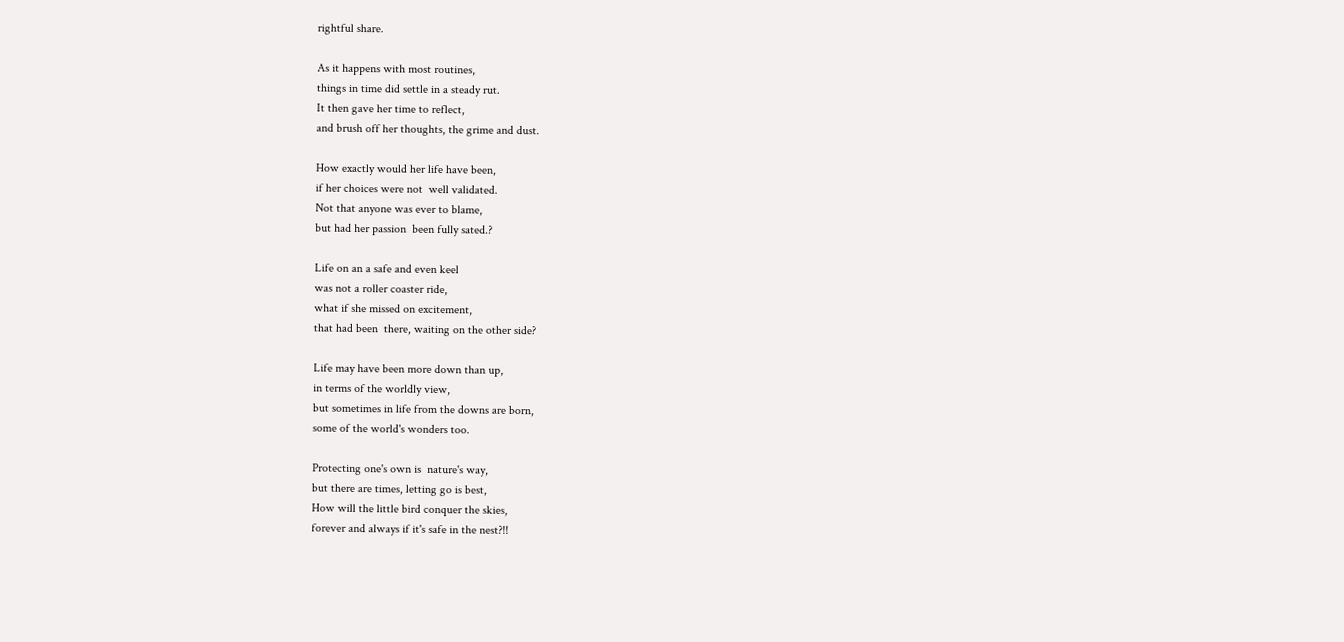rightful share.

As it happens with most routines,
things in time did settle in a steady rut.
It then gave her time to reflect,
and brush off her thoughts, the grime and dust.

How exactly would her life have been,
if her choices were not  well validated.
Not that anyone was ever to blame,
but had her passion  been fully sated.?

Life on an a safe and even keel
was not a roller coaster ride,
what if she missed on excitement,
that had been  there, waiting on the other side?

Life may have been more down than up,
in terms of the worldly view,
but sometimes in life from the downs are born,
some of the world's wonders too.

Protecting one's own is  nature's way,
but there are times, letting go is best,
How will the little bird conquer the skies,
forever and always if it's safe in the nest?!!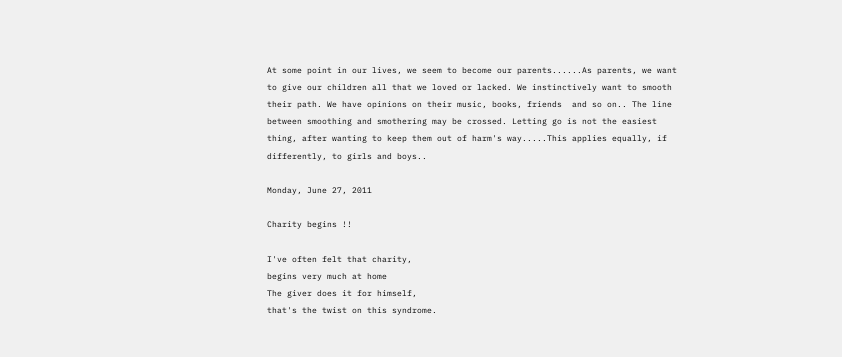At some point in our lives, we seem to become our parents......As parents, we want to give our children all that we loved or lacked. We instinctively want to smooth their path. We have opinions on their music, books, friends  and so on.. The line between smoothing and smothering may be crossed. Letting go is not the easiest thing, after wanting to keep them out of harm's way.....This applies equally, if differently, to girls and boys..

Monday, June 27, 2011

Charity begins !!

I've often felt that charity,
begins very much at home
The giver does it for himself,
that's the twist on this syndrome.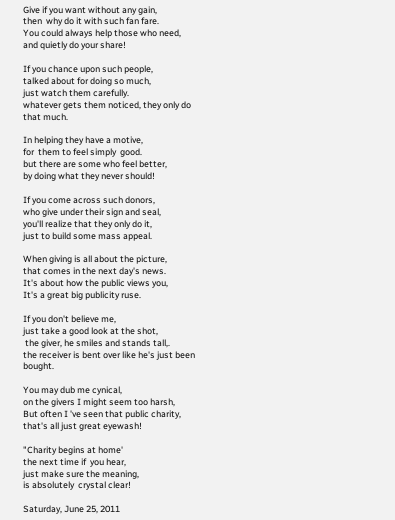Give if you want without any gain,
then  why do it with such fan fare.
You could always help those who need,
and quietly do your share!

If you chance upon such people,
talked about for doing so much,
just watch them carefully.
whatever gets them noticed, they only do that much.

In helping they have a motive,
for  them to feel simply  good.
but there are some who feel better,
by doing what they never should!

If you come across such donors,
who give under their sign and seal,
you'll realize that they only do it,
just to build some mass appeal.

When giving is all about the picture,
that comes in the next day's news.
It's about how the public views you,
It's a great big publicity ruse.

If you don't believe me,
just take a good look at the shot,
 the giver, he smiles and stands tall,.
the receiver is bent over like he's just been bought.

You may dub me cynical,
on the givers I might seem too harsh,
But often I 've seen that public charity,
that's all just great eyewash!

"Charity begins at home'
the next time if  you hear,
just make sure the meaning,
is absolutely  crystal clear!

Saturday, June 25, 2011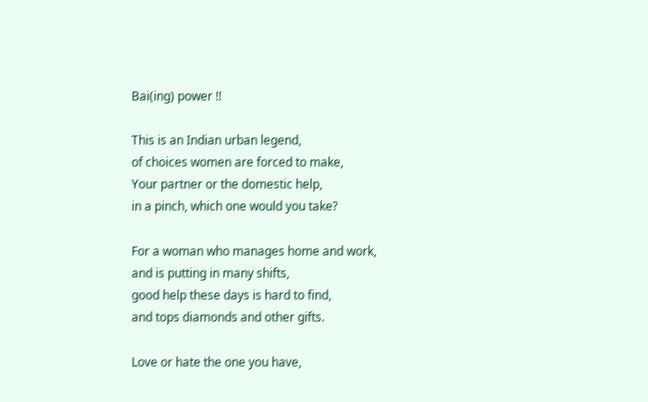Bai(ing) power !!

This is an Indian urban legend,
of choices women are forced to make,
Your partner or the domestic help,
in a pinch, which one would you take?

For a woman who manages home and work,
and is putting in many shifts,
good help these days is hard to find,
and tops diamonds and other gifts.

Love or hate the one you have,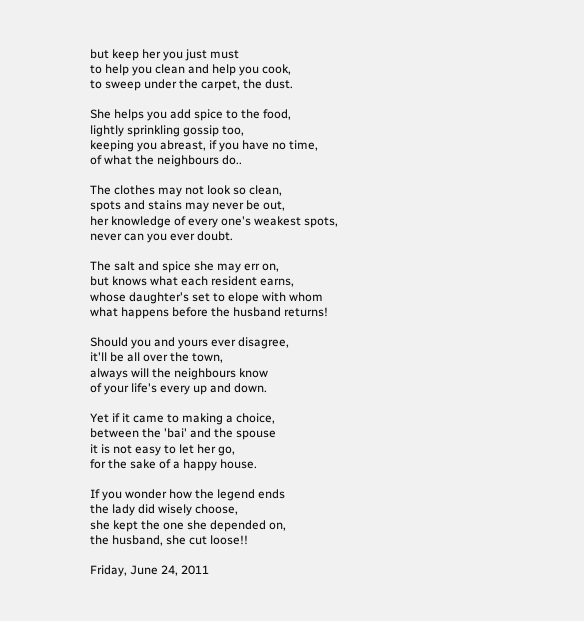but keep her you just must
to help you clean and help you cook,
to sweep under the carpet, the dust.

She helps you add spice to the food,
lightly sprinkling gossip too,
keeping you abreast, if you have no time,
of what the neighbours do..

The clothes may not look so clean,
spots and stains may never be out,
her knowledge of every one's weakest spots,
never can you ever doubt.

The salt and spice she may err on,
but knows what each resident earns,
whose daughter's set to elope with whom
what happens before the husband returns!

Should you and yours ever disagree,
it'll be all over the town,
always will the neighbours know
of your life's every up and down.

Yet if it came to making a choice,
between the 'bai' and the spouse
it is not easy to let her go,
for the sake of a happy house.

If you wonder how the legend ends
the lady did wisely choose,
she kept the one she depended on,
the husband, she cut loose!!

Friday, June 24, 2011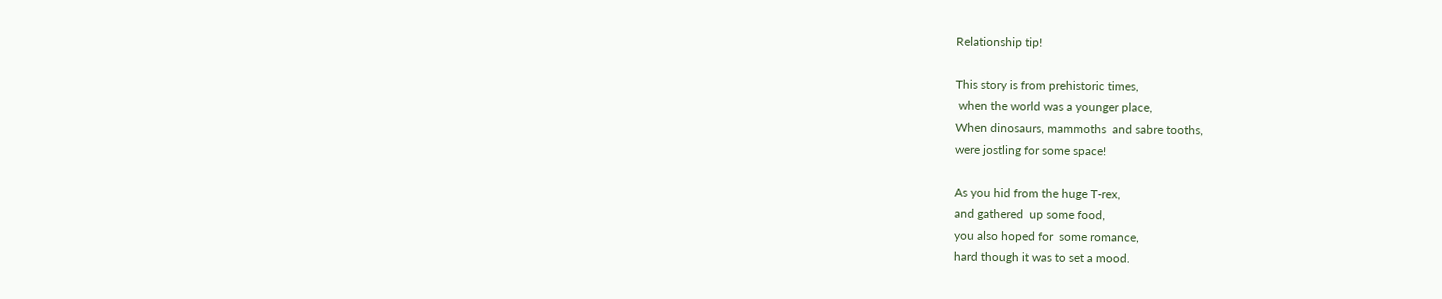Relationship tip!

This story is from prehistoric times,
 when the world was a younger place,
When dinosaurs, mammoths  and sabre tooths,
were jostling for some space!

As you hid from the huge T-rex,
and gathered  up some food,
you also hoped for  some romance,
hard though it was to set a mood.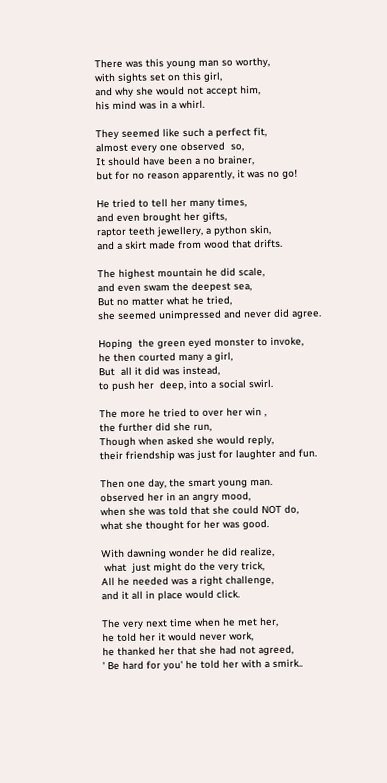There was this young man so worthy,
with sights set on this girl,
and why she would not accept him,
his mind was in a whirl.

They seemed like such a perfect fit,
almost every one observed  so,
It should have been a no brainer,
but for no reason apparently, it was no go!

He tried to tell her many times,
and even brought her gifts,
raptor teeth jewellery, a python skin,
and a skirt made from wood that drifts.

The highest mountain he did scale,
and even swam the deepest sea,
But no matter what he tried,
she seemed unimpressed and never did agree.

Hoping  the green eyed monster to invoke,
he then courted many a girl,
But  all it did was instead,
to push her  deep, into a social swirl.

The more he tried to over her win ,
the further did she run,
Though when asked she would reply,
their friendship was just for laughter and fun.

Then one day, the smart young man.
observed her in an angry mood,
when she was told that she could NOT do,
what she thought for her was good.

With dawning wonder he did realize,
 what  just might do the very trick,
All he needed was a right challenge,
and it all in place would click.

The very next time when he met her,
he told her it would never work,
he thanked her that she had not agreed,
' Be hard for you' he told her with a smirk..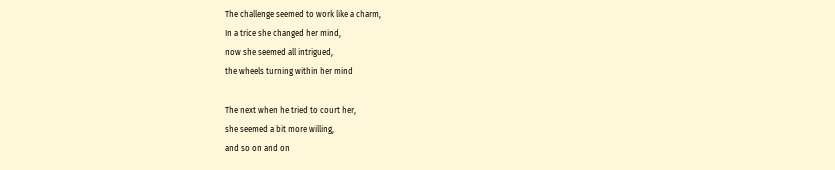The challenge seemed to work like a charm,
In a trice she changed her mind,
now she seemed all intrigued,
the wheels turning within her mind

The next when he tried to court her,
she seemed a bit more willing,
and so on and on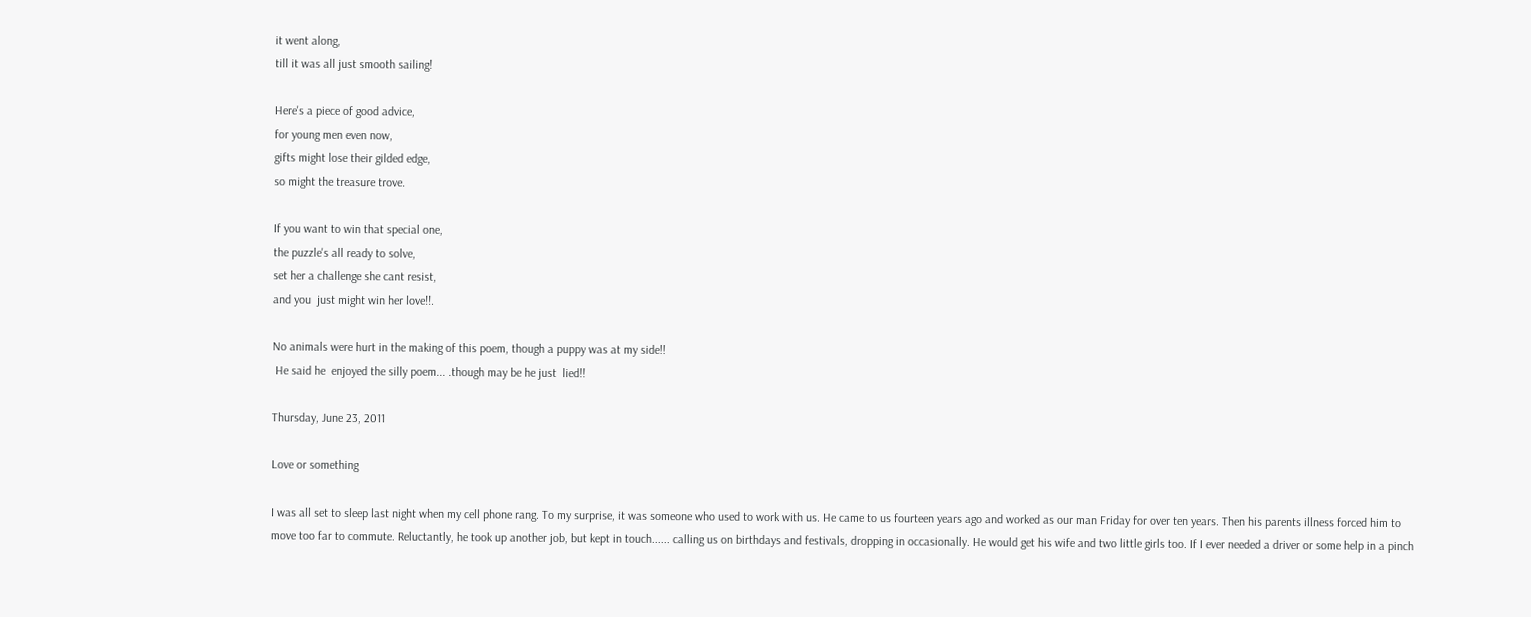it went along,
till it was all just smooth sailing!

Here's a piece of good advice,
for young men even now,
gifts might lose their gilded edge,
so might the treasure trove.

If you want to win that special one,
the puzzle's all ready to solve,
set her a challenge she cant resist,
and you  just might win her love!!.

No animals were hurt in the making of this poem, though a puppy was at my side!!
 He said he  enjoyed the silly poem... .though may be he just  lied!!

Thursday, June 23, 2011

Love or something

I was all set to sleep last night when my cell phone rang. To my surprise, it was someone who used to work with us. He came to us fourteen years ago and worked as our man Friday for over ten years. Then his parents illness forced him to move too far to commute. Reluctantly, he took up another job, but kept in touch...... calling us on birthdays and festivals, dropping in occasionally. He would get his wife and two little girls too. If I ever needed a driver or some help in a pinch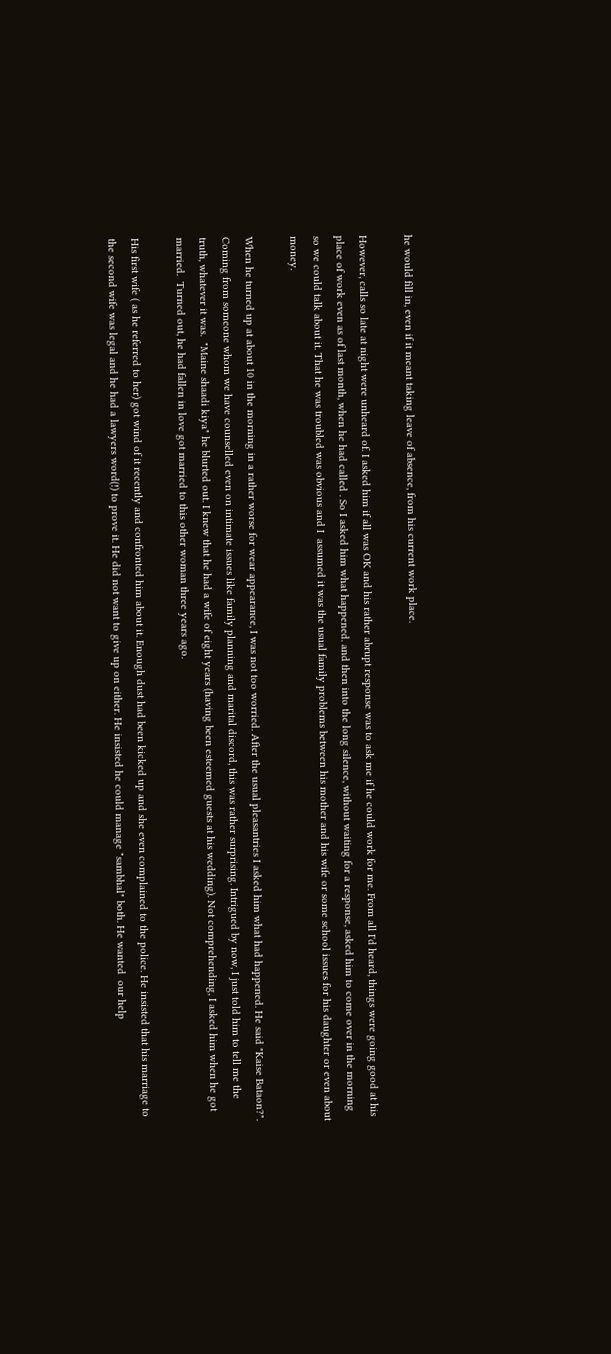he would fill in, even if it meant taking leave of absence, from his current work place.

However, calls so late at night were unheard of. I asked him if all was OK and his rather abrupt response was to ask me if he could work for me. From all I'd heard, things were going good at his place of work even as of last month, when he had called . So I asked him what happened. and then into the long silence, without waiting for a response, asked him to come over in the morning so we could talk about it. That he was troubled was obvious and I  assumed it was the usual family problems between his mother and his wife or some school issues for his daughter or even about money.

When he turned up at about 10 in the morning in a rather worse for wear appearance, I was not too worried. After the usual pleasantries I asked him what had happened. He said "Kaise Bataon?". Coming from someone whom we have counselled even on intimate issues like family planning and marital discord, this was rather surprising. Intrigued by now, I just told him to tell me the truth, whatever it was.  "Maine shaadi kiya" he blurted out. I knew that he had a wife of eight years (having been esteemed guests at his wedding). Not comprehending, I asked him when he got married.  Turned out, he had fallen in love got married to this other woman three years ago.

His first wife ( as he referred to her) got wind of it recently and confronted him about it. Enough dust had been kicked up and she even complained to the police. He insisted that his marriage to the second wife was legal and he had a lawyers word(!) to prove it. He did not want to give up on either. He insisted he could manage "sambhal" both. He wanted  our help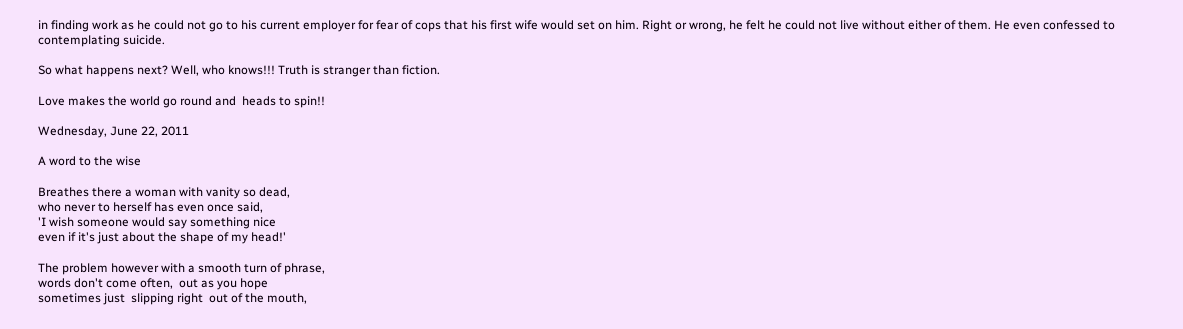in finding work as he could not go to his current employer for fear of cops that his first wife would set on him. Right or wrong, he felt he could not live without either of them. He even confessed to contemplating suicide.

So what happens next? Well, who knows!!! Truth is stranger than fiction.

Love makes the world go round and  heads to spin!!

Wednesday, June 22, 2011

A word to the wise

Breathes there a woman with vanity so dead,
who never to herself has even once said,
'I wish someone would say something nice
even if it's just about the shape of my head!'

The problem however with a smooth turn of phrase,
words don't come often,  out as you hope
sometimes just  slipping right  out of the mouth,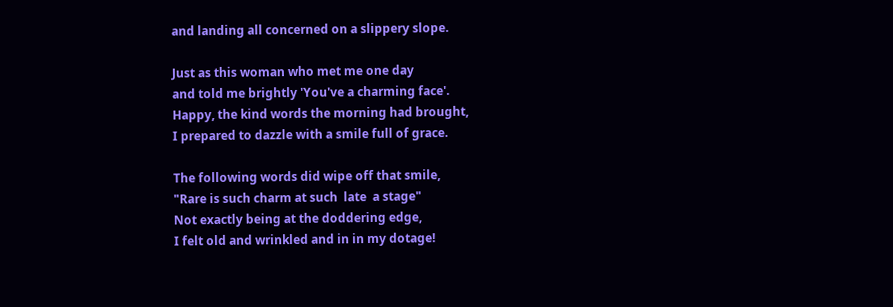and landing all concerned on a slippery slope.

Just as this woman who met me one day
and told me brightly 'You've a charming face'.
Happy, the kind words the morning had brought,
I prepared to dazzle with a smile full of grace.

The following words did wipe off that smile,
"Rare is such charm at such  late  a stage"
Not exactly being at the doddering edge,
I felt old and wrinkled and in in my dotage!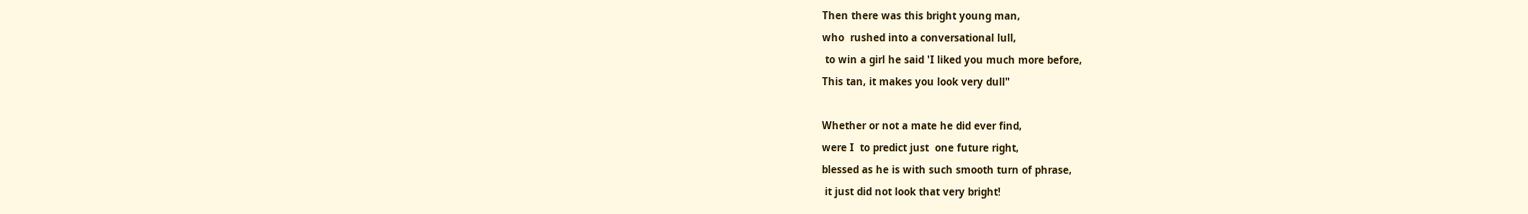Then there was this bright young man,
who  rushed into a conversational lull,
 to win a girl he said 'I liked you much more before,
This tan, it makes you look very dull"

Whether or not a mate he did ever find,
were I  to predict just  one future right,
blessed as he is with such smooth turn of phrase,
 it just did not look that very bright!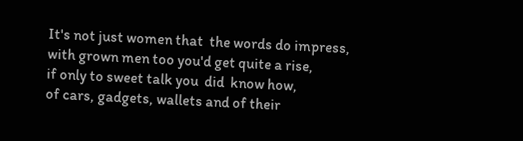It's not just women that  the words do impress,
with grown men too you'd get quite a rise,
if only to sweet talk you  did  know how,
of cars, gadgets, wallets and of their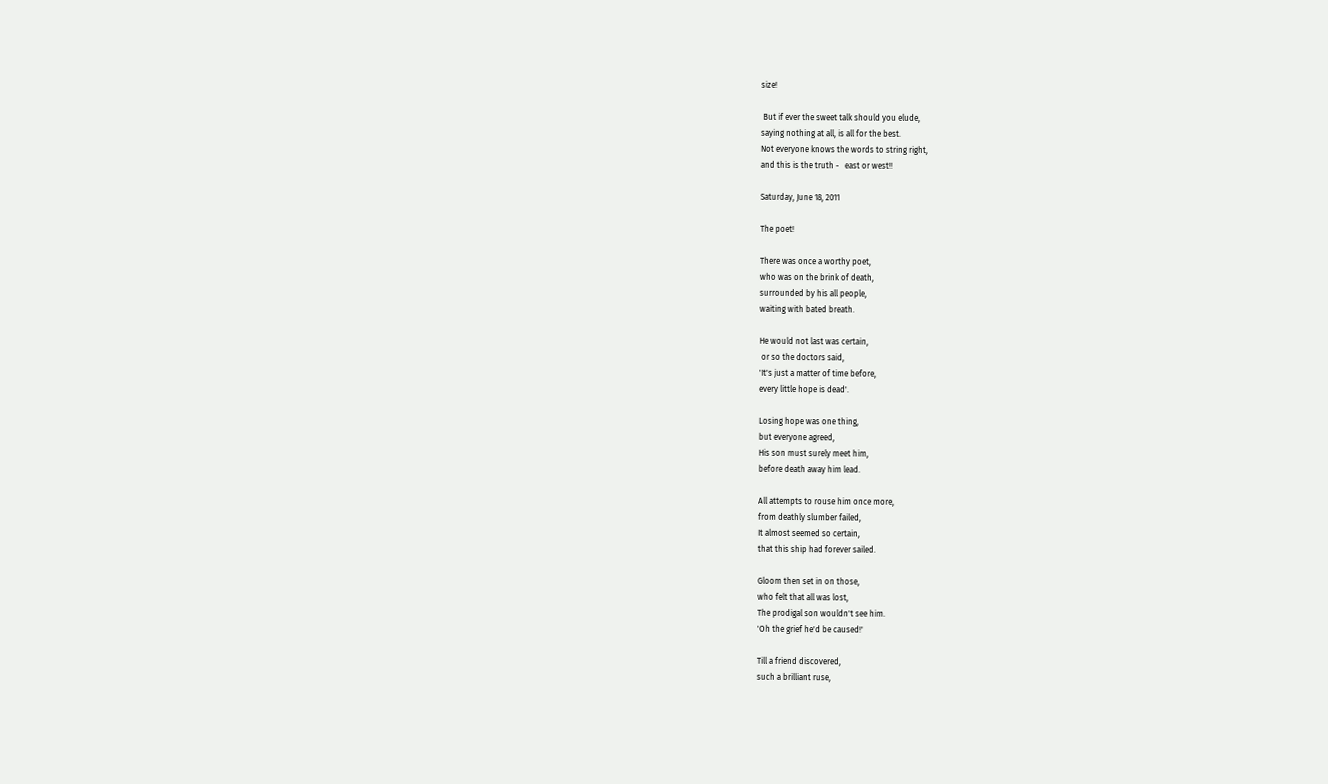size!

 But if ever the sweet talk should you elude,
saying nothing at all, is all for the best.
Not everyone knows the words to string right,
and this is the truth -   east or west!!

Saturday, June 18, 2011

The poet!

There was once a worthy poet,
who was on the brink of death,
surrounded by his all people,
waiting with bated breath.

He would not last was certain,
 or so the doctors said,
'It's just a matter of time before,
every little hope is dead'.

Losing hope was one thing,
but everyone agreed,
His son must surely meet him,
before death away him lead.

All attempts to rouse him once more,
from deathly slumber failed,
It almost seemed so certain,
that this ship had forever sailed.

Gloom then set in on those,
who felt that all was lost,
The prodigal son wouldn't see him.
'Oh the grief he'd be caused!'

Till a friend discovered,
such a brilliant ruse,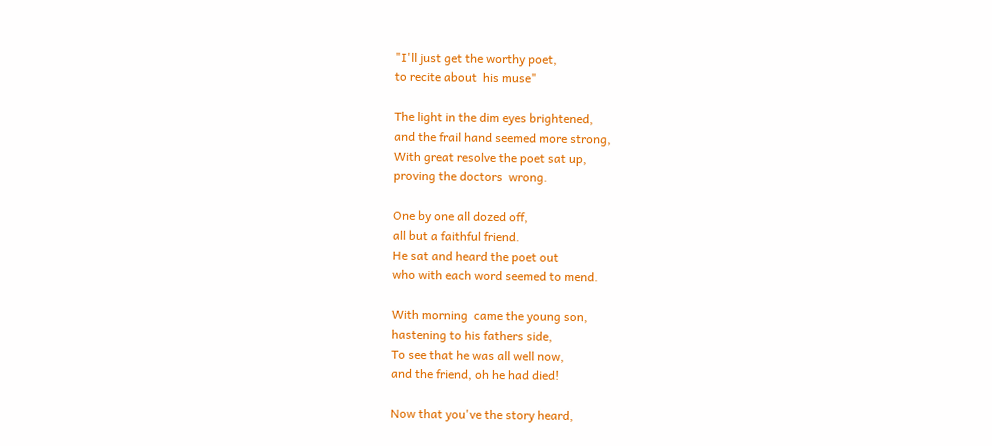"I'll just get the worthy poet,
to recite about  his muse"

The light in the dim eyes brightened,
and the frail hand seemed more strong,
With great resolve the poet sat up,
proving the doctors  wrong.

One by one all dozed off,
all but a faithful friend.
He sat and heard the poet out
who with each word seemed to mend.

With morning  came the young son,
hastening to his fathers side,
To see that he was all well now,
and the friend, oh he had died!

Now that you've the story heard,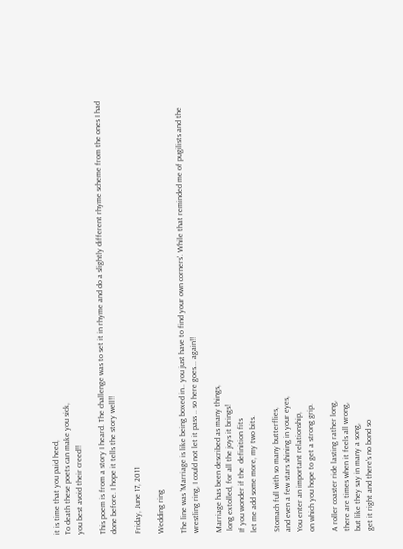it is time that you paid heed,
To death these poets can make you sick,
you best avoid their creed!!

This poem is from a story I heard. The challenge was to set it in rhyme and do a slightly different rhyme scheme from the ones I had done before. I hope it tells the story well!!

Friday, June 17, 2011

Wedding ring

The line was 'Marriage is like being boxed in.. you just have to find your own corners'. While that reminded me of pugilists and the wrestling ring, I could not let it pass .. so here goes... again!!

Marriage has been described as many things,
 long extolled, for all the joys it brings!
If you wonder if the  definition fits
let me add some more, my two bits.

Stomach full with so many butterflies,
and even a few stars shining in your eyes,
You enter an important relationship,
on which you hope to get a strong grip.

A roller coaster ride lasting rather long,
there are times when it feels all wrong,
but like they say in many a song,
get it right and there's no bond so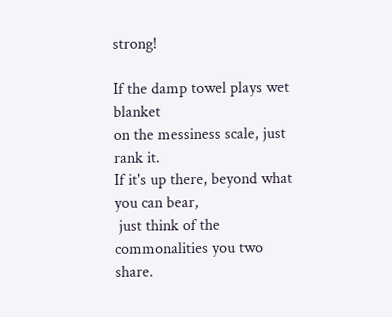strong!

If the damp towel plays wet blanket
on the messiness scale, just rank it.
If it's up there, beyond what you can bear,
 just think of the commonalities you two share.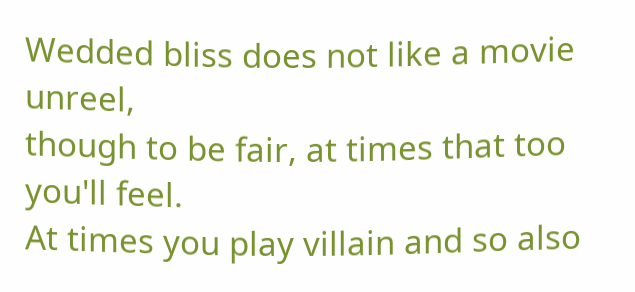Wedded bliss does not like a movie unreel,
though to be fair, at times that too you'll feel.
At times you play villain and so also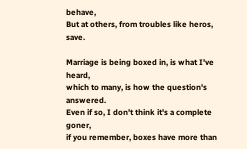behave,
But at others, from troubles like heros, save.

Marriage is being boxed in, is what I've heard,
which to many, is how the question's answered.
Even if so, I don't think it's a complete goner,
if you remember, boxes have more than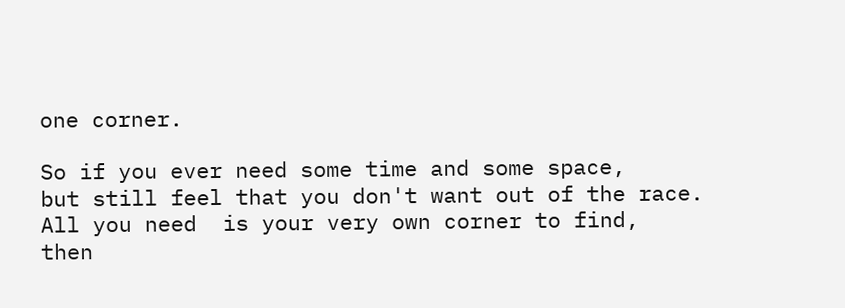one corner.

So if you ever need some time and some space,
but still feel that you don't want out of the race.
All you need  is your very own corner to find,
then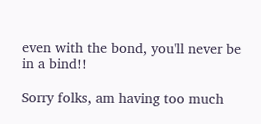even with the bond, you'll never be in a bind!!

Sorry folks, am having too much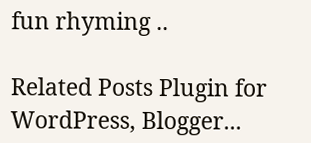fun rhyming ..

Related Posts Plugin for WordPress, Blogger...